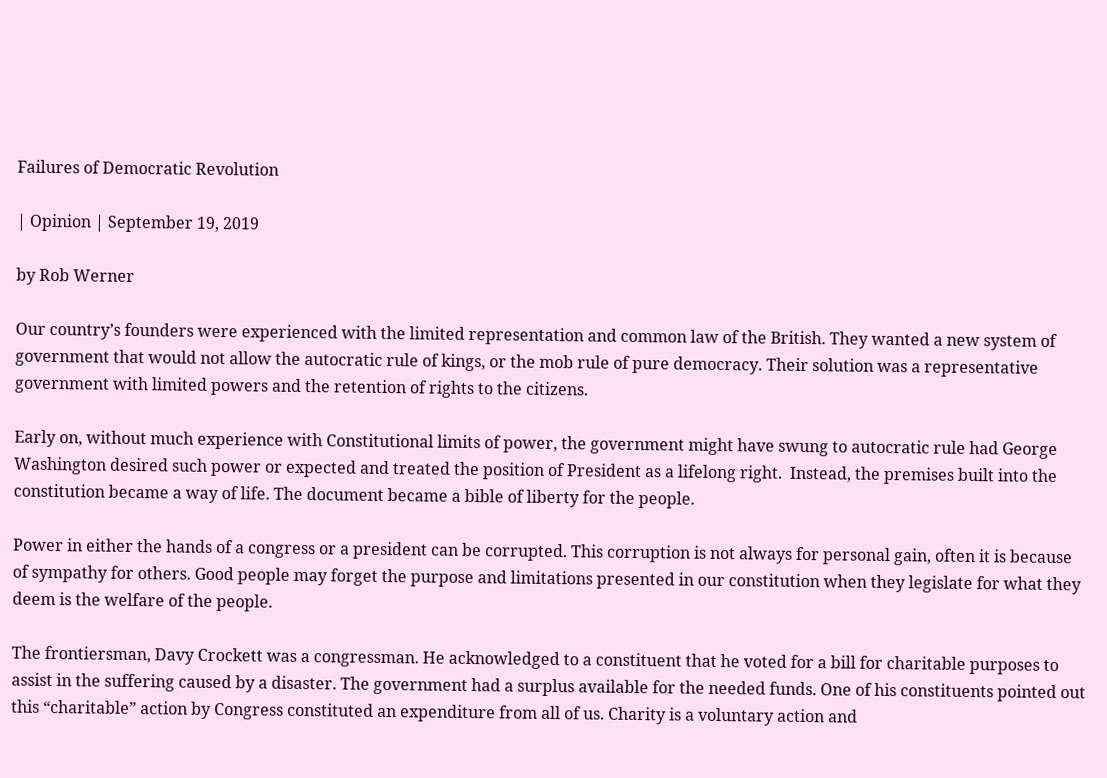Failures of Democratic Revolution

| Opinion | September 19, 2019

by Rob Werner

Our country’s founders were experienced with the limited representation and common law of the British. They wanted a new system of government that would not allow the autocratic rule of kings, or the mob rule of pure democracy. Their solution was a representative government with limited powers and the retention of rights to the citizens.

Early on, without much experience with Constitutional limits of power, the government might have swung to autocratic rule had George Washington desired such power or expected and treated the position of President as a lifelong right.  Instead, the premises built into the constitution became a way of life. The document became a bible of liberty for the people.

Power in either the hands of a congress or a president can be corrupted. This corruption is not always for personal gain, often it is because of sympathy for others. Good people may forget the purpose and limitations presented in our constitution when they legislate for what they deem is the welfare of the people.

The frontiersman, Davy Crockett was a congressman. He acknowledged to a constituent that he voted for a bill for charitable purposes to assist in the suffering caused by a disaster. The government had a surplus available for the needed funds. One of his constituents pointed out this “charitable” action by Congress constituted an expenditure from all of us. Charity is a voluntary action and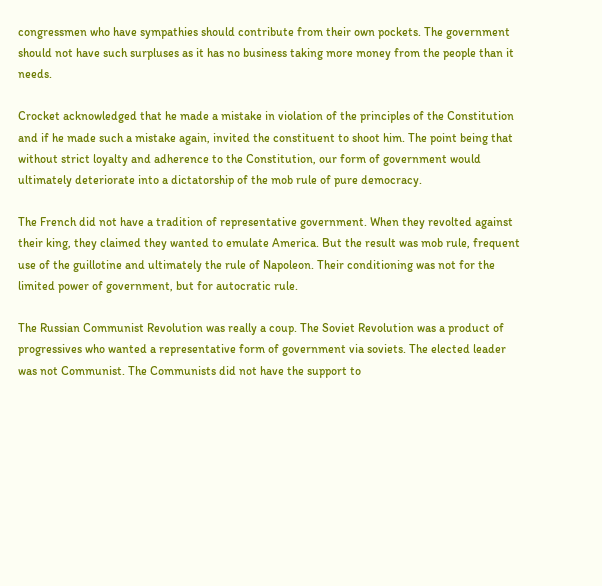congressmen who have sympathies should contribute from their own pockets. The government should not have such surpluses as it has no business taking more money from the people than it needs.

Crocket acknowledged that he made a mistake in violation of the principles of the Constitution and if he made such a mistake again, invited the constituent to shoot him. The point being that without strict loyalty and adherence to the Constitution, our form of government would ultimately deteriorate into a dictatorship of the mob rule of pure democracy.

The French did not have a tradition of representative government. When they revolted against their king, they claimed they wanted to emulate America. But the result was mob rule, frequent use of the guillotine and ultimately the rule of Napoleon. Their conditioning was not for the limited power of government, but for autocratic rule.

The Russian Communist Revolution was really a coup. The Soviet Revolution was a product of progressives who wanted a representative form of government via soviets. The elected leader was not Communist. The Communists did not have the support to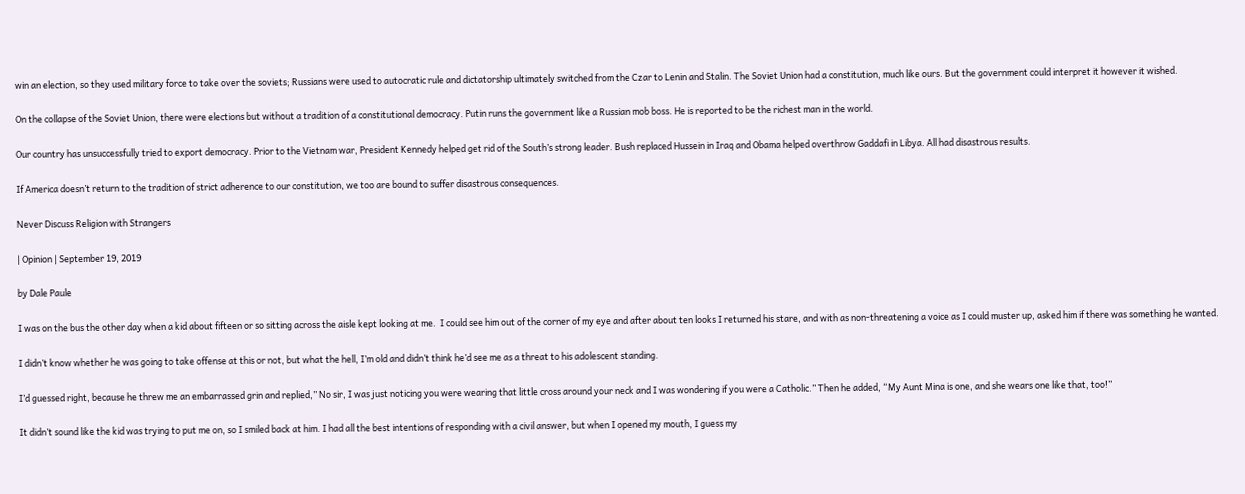win an election, so they used military force to take over the soviets; Russians were used to autocratic rule and dictatorship ultimately switched from the Czar to Lenin and Stalin. The Soviet Union had a constitution, much like ours. But the government could interpret it however it wished.

On the collapse of the Soviet Union, there were elections but without a tradition of a constitutional democracy. Putin runs the government like a Russian mob boss. He is reported to be the richest man in the world.

Our country has unsuccessfully tried to export democracy. Prior to the Vietnam war, President Kennedy helped get rid of the South’s strong leader. Bush replaced Hussein in Iraq and Obama helped overthrow Gaddafi in Libya. All had disastrous results.

If America doesn’t return to the tradition of strict adherence to our constitution, we too are bound to suffer disastrous consequences.

Never Discuss Religion with Strangers

| Opinion | September 19, 2019

by Dale Paule

I was on the bus the other day when a kid about fifteen or so sitting across the aisle kept looking at me.  I could see him out of the corner of my eye and after about ten looks I returned his stare, and with as non-threatening a voice as I could muster up, asked him if there was something he wanted.

I didn’t know whether he was going to take offense at this or not, but what the hell, I’m old and didn’t think he’d see me as a threat to his adolescent standing.

I’d guessed right, because he threw me an embarrassed grin and replied,” No sir, I was just noticing you were wearing that little cross around your neck and I was wondering if you were a Catholic.” Then he added, “My Aunt Mina is one, and she wears one like that, too!”

It didn’t sound like the kid was trying to put me on, so I smiled back at him. I had all the best intentions of responding with a civil answer, but when I opened my mouth, I guess my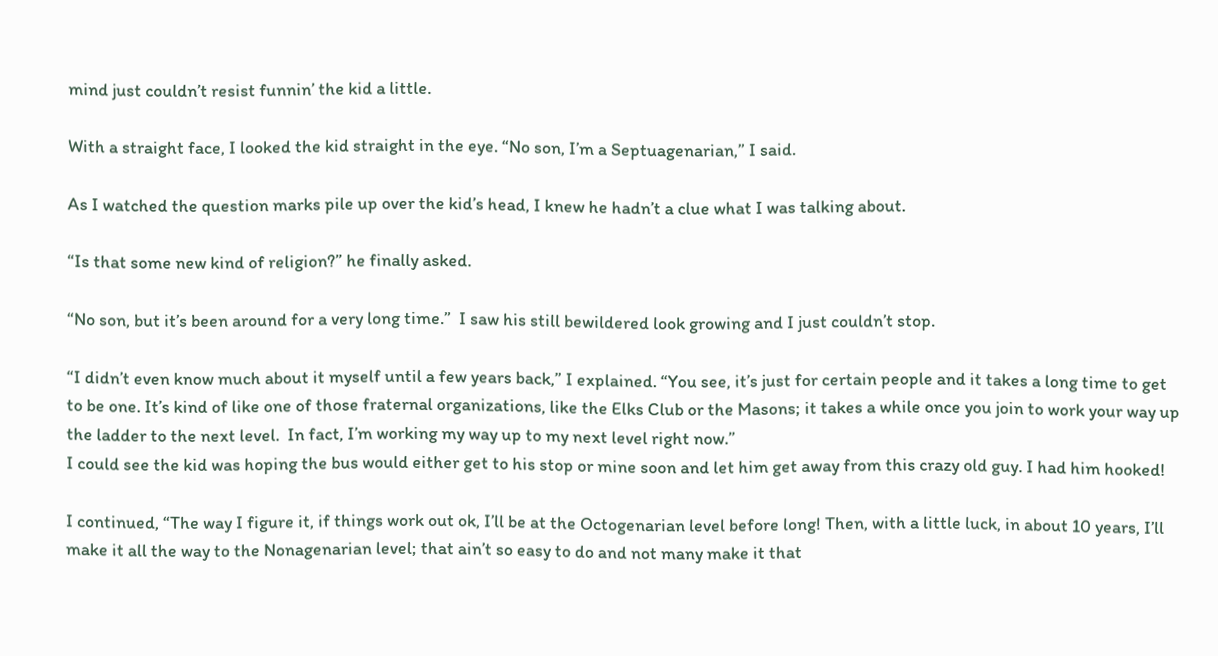mind just couldn’t resist funnin’ the kid a little.

With a straight face, I looked the kid straight in the eye. “No son, I’m a Septuagenarian,” I said.

As I watched the question marks pile up over the kid’s head, I knew he hadn’t a clue what I was talking about.

“Is that some new kind of religion?” he finally asked.

“No son, but it’s been around for a very long time.”  I saw his still bewildered look growing and I just couldn’t stop.

“I didn’t even know much about it myself until a few years back,” I explained. “You see, it’s just for certain people and it takes a long time to get to be one. It’s kind of like one of those fraternal organizations, like the Elks Club or the Masons; it takes a while once you join to work your way up the ladder to the next level.  In fact, I’m working my way up to my next level right now.”
I could see the kid was hoping the bus would either get to his stop or mine soon and let him get away from this crazy old guy. I had him hooked!

I continued, “The way I figure it, if things work out ok, I’ll be at the Octogenarian level before long! Then, with a little luck, in about 10 years, I’ll make it all the way to the Nonagenarian level; that ain’t so easy to do and not many make it that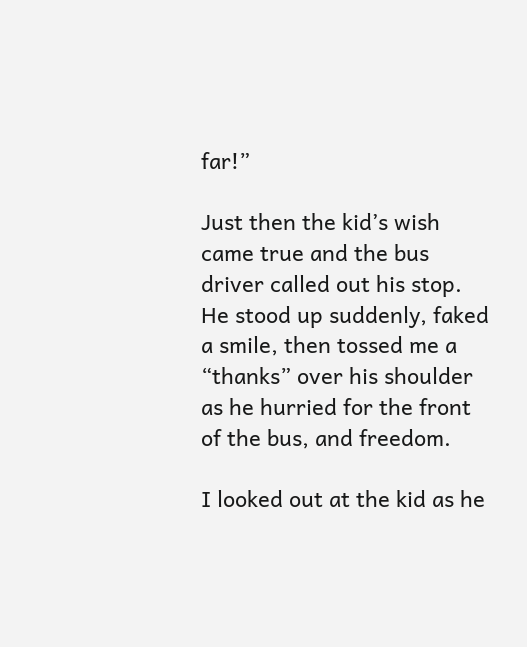far!”

Just then the kid’s wish came true and the bus driver called out his stop. He stood up suddenly, faked a smile, then tossed me a “thanks” over his shoulder as he hurried for the front of the bus, and freedom.

I looked out at the kid as he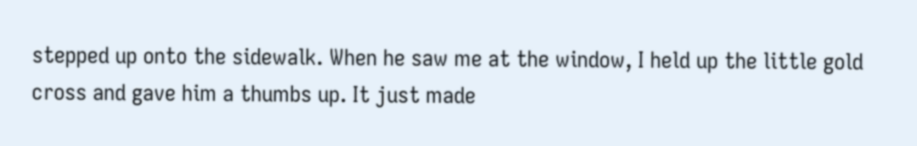stepped up onto the sidewalk. When he saw me at the window, I held up the little gold cross and gave him a thumbs up. It just made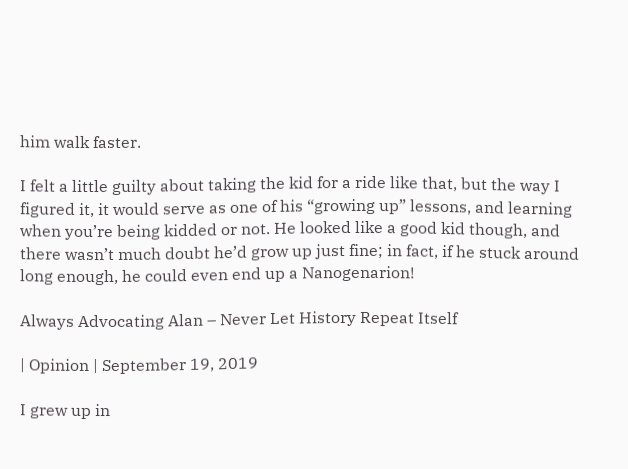him walk faster.

I felt a little guilty about taking the kid for a ride like that, but the way I figured it, it would serve as one of his “growing up” lessons, and learning when you’re being kidded or not. He looked like a good kid though, and there wasn’t much doubt he’d grow up just fine; in fact, if he stuck around long enough, he could even end up a Nanogenarion!

Always Advocating Alan – Never Let History Repeat Itself

| Opinion | September 19, 2019

I grew up in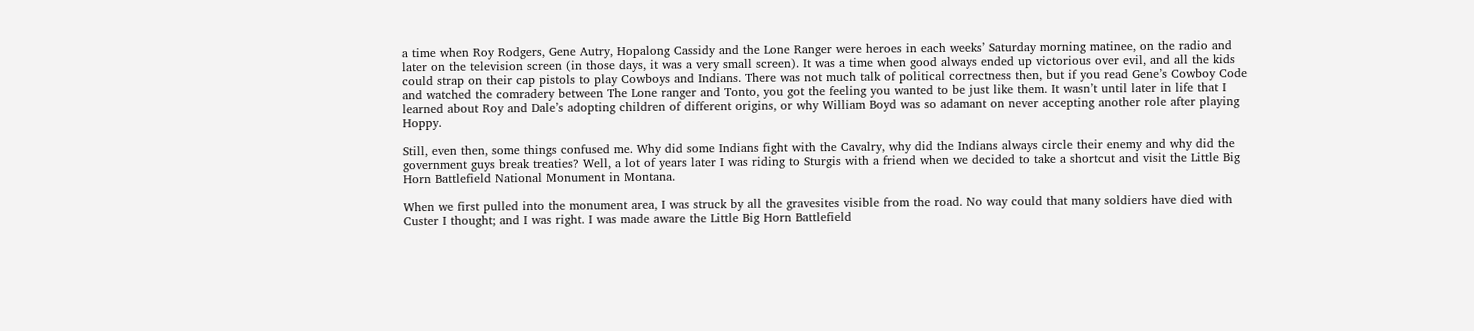a time when Roy Rodgers, Gene Autry, Hopalong Cassidy and the Lone Ranger were heroes in each weeks’ Saturday morning matinee, on the radio and later on the television screen (in those days, it was a very small screen). It was a time when good always ended up victorious over evil, and all the kids could strap on their cap pistols to play Cowboys and Indians. There was not much talk of political correctness then, but if you read Gene’s Cowboy Code and watched the comradery between The Lone ranger and Tonto, you got the feeling you wanted to be just like them. It wasn’t until later in life that I learned about Roy and Dale’s adopting children of different origins, or why William Boyd was so adamant on never accepting another role after playing Hoppy.

Still, even then, some things confused me. Why did some Indians fight with the Cavalry, why did the Indians always circle their enemy and why did the government guys break treaties? Well, a lot of years later I was riding to Sturgis with a friend when we decided to take a shortcut and visit the Little Big Horn Battlefield National Monument in Montana.

When we first pulled into the monument area, I was struck by all the gravesites visible from the road. No way could that many soldiers have died with Custer I thought; and I was right. I was made aware the Little Big Horn Battlefield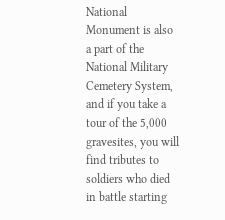National Monument is also a part of the National Military Cemetery System, and if you take a tour of the 5,000 gravesites, you will find tributes to soldiers who died in battle starting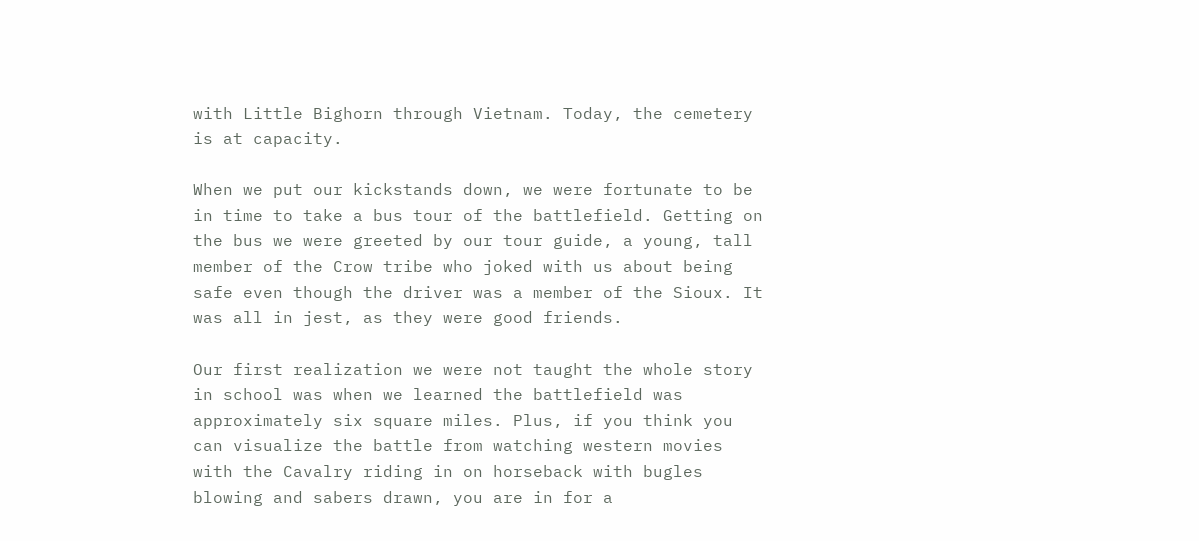with Little Bighorn through Vietnam. Today, the cemetery is at capacity.

When we put our kickstands down, we were fortunate to be in time to take a bus tour of the battlefield. Getting on the bus we were greeted by our tour guide, a young, tall member of the Crow tribe who joked with us about being safe even though the driver was a member of the Sioux. It was all in jest, as they were good friends.

Our first realization we were not taught the whole story in school was when we learned the battlefield was approximately six square miles. Plus, if you think you can visualize the battle from watching western movies with the Cavalry riding in on horseback with bugles blowing and sabers drawn, you are in for a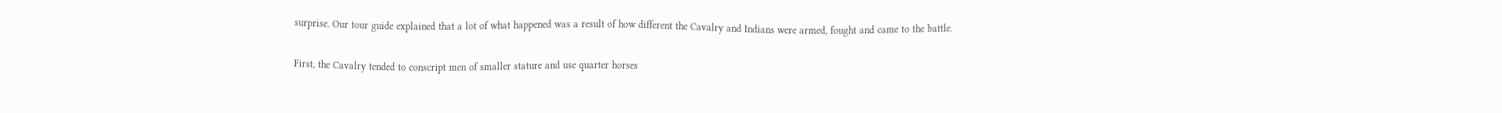surprise. Our tour guide explained that a lot of what happened was a result of how different the Cavalry and Indians were armed, fought and came to the battle.

First, the Cavalry tended to conscript men of smaller stature and use quarter horses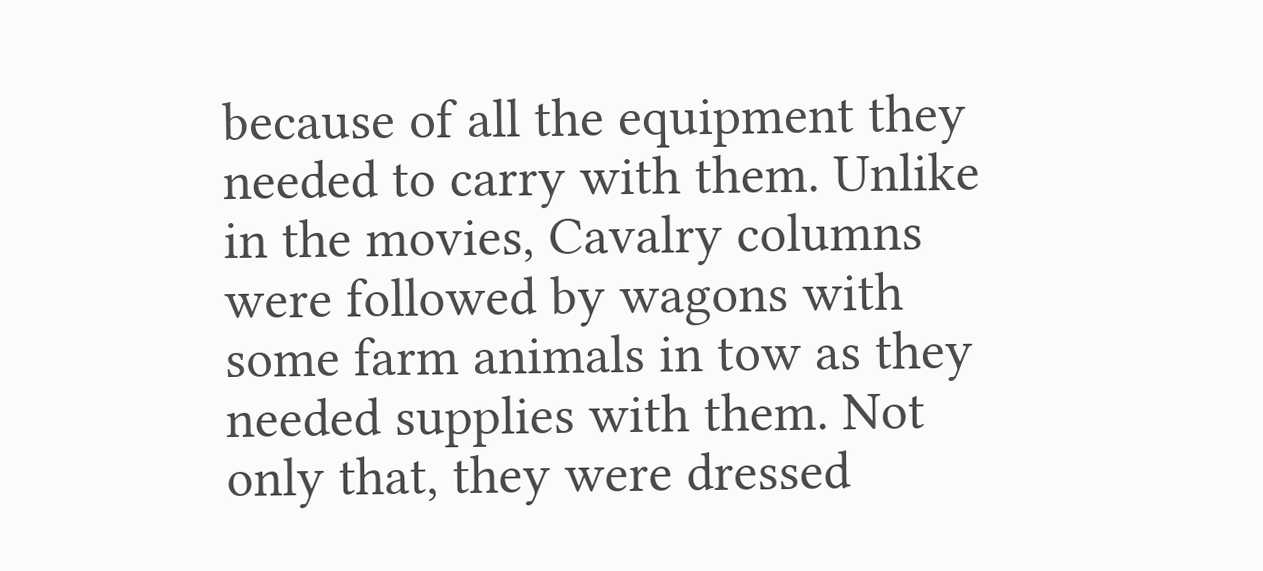because of all the equipment they needed to carry with them. Unlike in the movies, Cavalry columns were followed by wagons with some farm animals in tow as they needed supplies with them. Not only that, they were dressed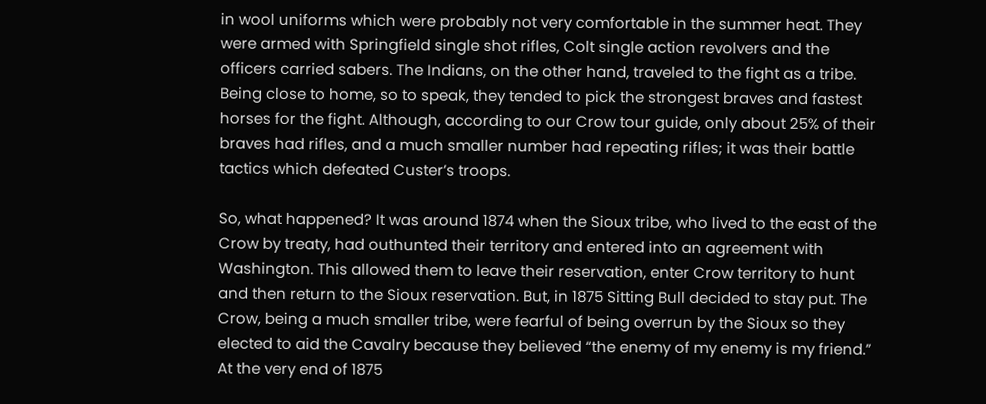in wool uniforms which were probably not very comfortable in the summer heat. They were armed with Springfield single shot rifles, Colt single action revolvers and the officers carried sabers. The Indians, on the other hand, traveled to the fight as a tribe. Being close to home, so to speak, they tended to pick the strongest braves and fastest horses for the fight. Although, according to our Crow tour guide, only about 25% of their braves had rifles, and a much smaller number had repeating rifles; it was their battle tactics which defeated Custer’s troops.

So, what happened? It was around 1874 when the Sioux tribe, who lived to the east of the Crow by treaty, had outhunted their territory and entered into an agreement with Washington. This allowed them to leave their reservation, enter Crow territory to hunt and then return to the Sioux reservation. But, in 1875 Sitting Bull decided to stay put. The Crow, being a much smaller tribe, were fearful of being overrun by the Sioux so they elected to aid the Cavalry because they believed “the enemy of my enemy is my friend.” At the very end of 1875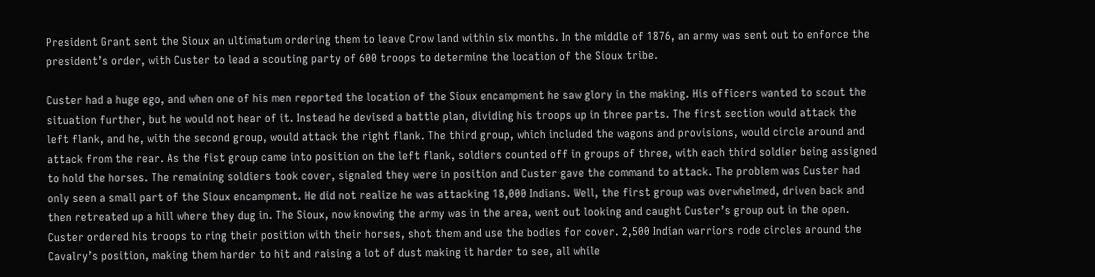President Grant sent the Sioux an ultimatum ordering them to leave Crow land within six months. In the middle of 1876, an army was sent out to enforce the president’s order, with Custer to lead a scouting party of 600 troops to determine the location of the Sioux tribe.

Custer had a huge ego, and when one of his men reported the location of the Sioux encampment he saw glory in the making. His officers wanted to scout the situation further, but he would not hear of it. Instead he devised a battle plan, dividing his troops up in three parts. The first section would attack the left flank, and he, with the second group, would attack the right flank. The third group, which included the wagons and provisions, would circle around and attack from the rear. As the fist group came into position on the left flank, soldiers counted off in groups of three, with each third soldier being assigned to hold the horses. The remaining soldiers took cover, signaled they were in position and Custer gave the command to attack. The problem was Custer had only seen a small part of the Sioux encampment. He did not realize he was attacking 18,000 Indians. Well, the first group was overwhelmed, driven back and then retreated up a hill where they dug in. The Sioux, now knowing the army was in the area, went out looking and caught Custer’s group out in the open. Custer ordered his troops to ring their position with their horses, shot them and use the bodies for cover. 2,500 Indian warriors rode circles around the Cavalry’s position, making them harder to hit and raising a lot of dust making it harder to see, all while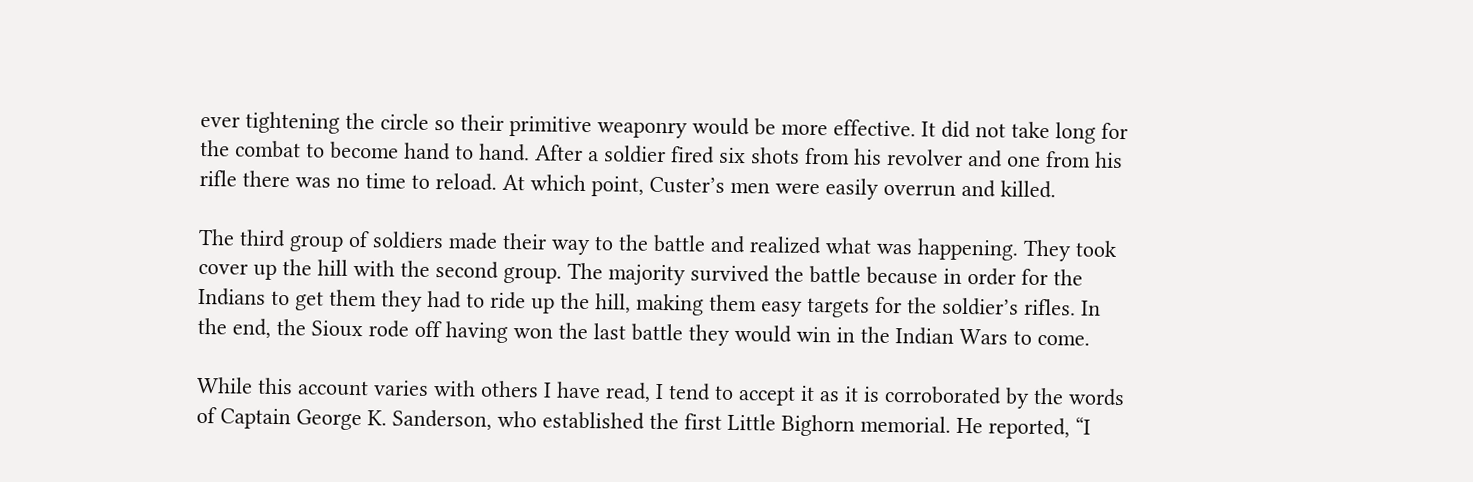ever tightening the circle so their primitive weaponry would be more effective. It did not take long for the combat to become hand to hand. After a soldier fired six shots from his revolver and one from his rifle there was no time to reload. At which point, Custer’s men were easily overrun and killed.

The third group of soldiers made their way to the battle and realized what was happening. They took cover up the hill with the second group. The majority survived the battle because in order for the Indians to get them they had to ride up the hill, making them easy targets for the soldier’s rifles. In the end, the Sioux rode off having won the last battle they would win in the Indian Wars to come.

While this account varies with others I have read, I tend to accept it as it is corroborated by the words of Captain George K. Sanderson, who established the first Little Bighorn memorial. He reported, “I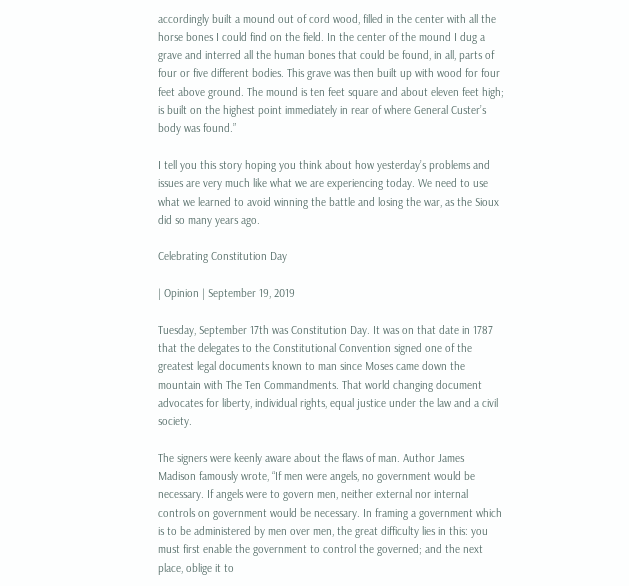accordingly built a mound out of cord wood, filled in the center with all the horse bones I could find on the field. In the center of the mound I dug a grave and interred all the human bones that could be found, in all, parts of four or five different bodies. This grave was then built up with wood for four feet above ground. The mound is ten feet square and about eleven feet high; is built on the highest point immediately in rear of where General Custer’s body was found.”

I tell you this story hoping you think about how yesterday’s problems and issues are very much like what we are experiencing today. We need to use what we learned to avoid winning the battle and losing the war, as the Sioux did so many years ago.

Celebrating Constitution Day

| Opinion | September 19, 2019

Tuesday, September 17th was Constitution Day. It was on that date in 1787 that the delegates to the Constitutional Convention signed one of the greatest legal documents known to man since Moses came down the mountain with The Ten Commandments. That world changing document advocates for liberty, individual rights, equal justice under the law and a civil society.

The signers were keenly aware about the flaws of man. Author James Madison famously wrote, “If men were angels, no government would be necessary. If angels were to govern men, neither external nor internal controls on government would be necessary. In framing a government which is to be administered by men over men, the great difficulty lies in this: you must first enable the government to control the governed; and the next place, oblige it to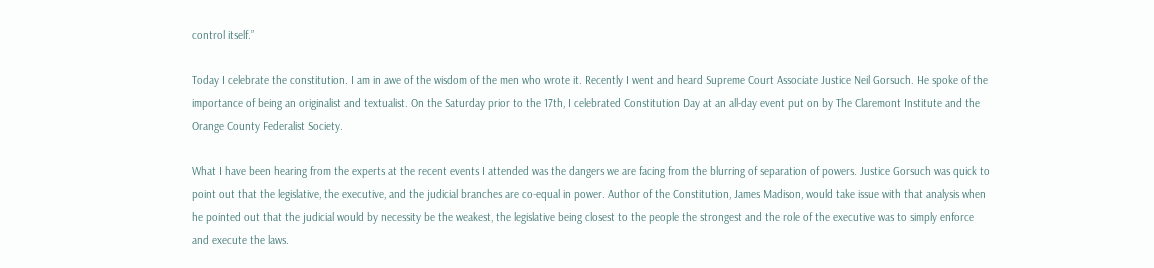control itself.”

Today I celebrate the constitution. I am in awe of the wisdom of the men who wrote it. Recently I went and heard Supreme Court Associate Justice Neil Gorsuch. He spoke of the importance of being an originalist and textualist. On the Saturday prior to the 17th, I celebrated Constitution Day at an all-day event put on by The Claremont Institute and the Orange County Federalist Society.

What I have been hearing from the experts at the recent events I attended was the dangers we are facing from the blurring of separation of powers. Justice Gorsuch was quick to point out that the legislative, the executive, and the judicial branches are co-equal in power. Author of the Constitution, James Madison, would take issue with that analysis when he pointed out that the judicial would by necessity be the weakest, the legislative being closest to the people the strongest and the role of the executive was to simply enforce and execute the laws.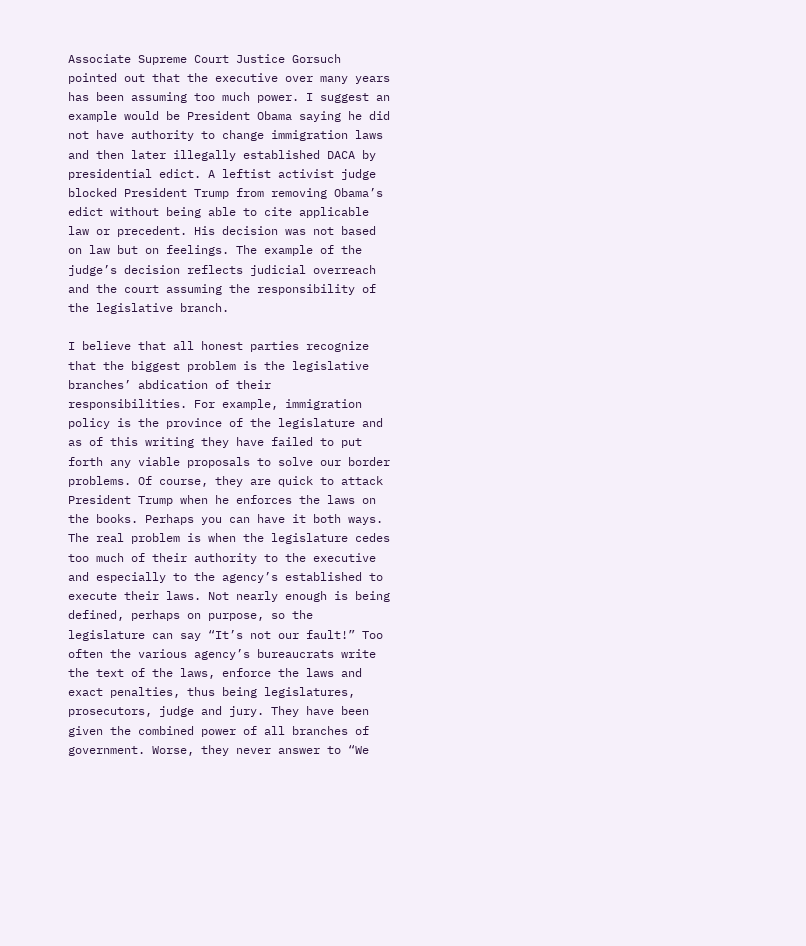Associate Supreme Court Justice Gorsuch pointed out that the executive over many years has been assuming too much power. I suggest an example would be President Obama saying he did not have authority to change immigration laws and then later illegally established DACA by presidential edict. A leftist activist judge blocked President Trump from removing Obama’s edict without being able to cite applicable law or precedent. His decision was not based on law but on feelings. The example of the judge’s decision reflects judicial overreach and the court assuming the responsibility of the legislative branch.

I believe that all honest parties recognize that the biggest problem is the legislative branches’ abdication of their responsibilities. For example, immigration policy is the province of the legislature and as of this writing they have failed to put forth any viable proposals to solve our border problems. Of course, they are quick to attack President Trump when he enforces the laws on the books. Perhaps you can have it both ways. The real problem is when the legislature cedes too much of their authority to the executive and especially to the agency’s established to execute their laws. Not nearly enough is being defined, perhaps on purpose, so the legislature can say “It’s not our fault!” Too often the various agency’s bureaucrats write the text of the laws, enforce the laws and exact penalties, thus being legislatures, prosecutors, judge and jury. They have been given the combined power of all branches of government. Worse, they never answer to “We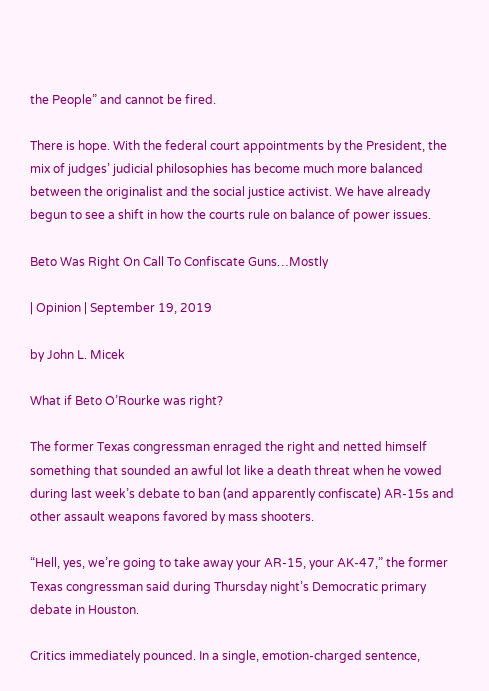the People” and cannot be fired.

There is hope. With the federal court appointments by the President, the mix of judges’ judicial philosophies has become much more balanced between the originalist and the social justice activist. We have already begun to see a shift in how the courts rule on balance of power issues.

Beto Was Right On Call To Confiscate Guns…Mostly

| Opinion | September 19, 2019

by John L. Micek

What if Beto O’Rourke was right?

The former Texas congressman enraged the right and netted himself something that sounded an awful lot like a death threat when he vowed during last week’s debate to ban (and apparently confiscate) AR-15s and other assault weapons favored by mass shooters.

“Hell, yes, we’re going to take away your AR-15, your AK-47,” the former Texas congressman said during Thursday night’s Democratic primary debate in Houston.

Critics immediately pounced. In a single, emotion-charged sentence,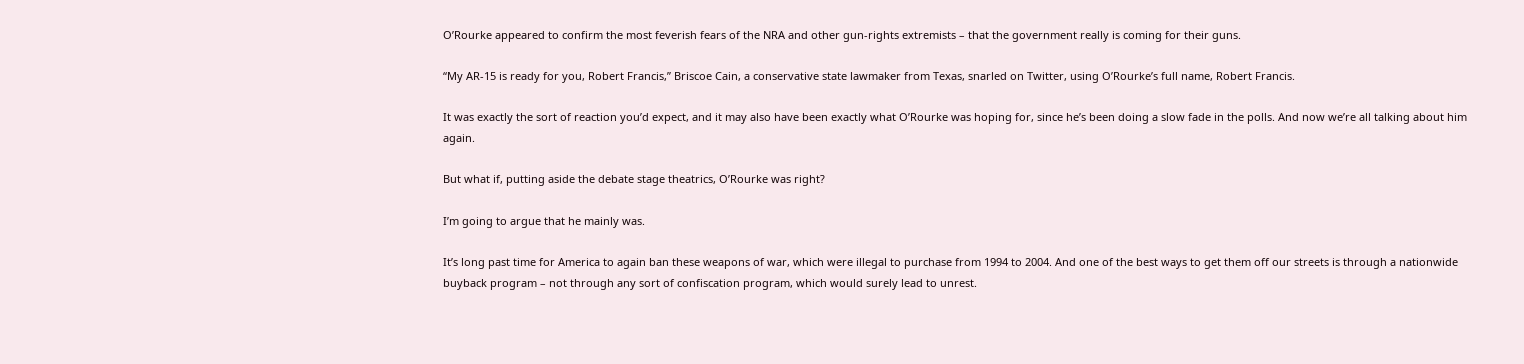O’Rourke appeared to confirm the most feverish fears of the NRA and other gun-rights extremists – that the government really is coming for their guns.

“My AR-15 is ready for you, Robert Francis,” Briscoe Cain, a conservative state lawmaker from Texas, snarled on Twitter, using O’Rourke’s full name, Robert Francis.

It was exactly the sort of reaction you’d expect, and it may also have been exactly what O’Rourke was hoping for, since he’s been doing a slow fade in the polls. And now we’re all talking about him again.

But what if, putting aside the debate stage theatrics, O’Rourke was right?

I’m going to argue that he mainly was.

It’s long past time for America to again ban these weapons of war, which were illegal to purchase from 1994 to 2004. And one of the best ways to get them off our streets is through a nationwide buyback program – not through any sort of confiscation program, which would surely lead to unrest.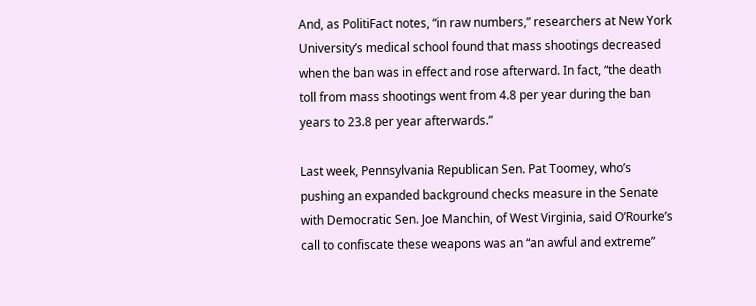And, as PolitiFact notes, “in raw numbers,” researchers at New York University’s medical school found that mass shootings decreased when the ban was in effect and rose afterward. In fact, “the death toll from mass shootings went from 4.8 per year during the ban years to 23.8 per year afterwards.”

Last week, Pennsylvania Republican Sen. Pat Toomey, who’s pushing an expanded background checks measure in the Senate with Democratic Sen. Joe Manchin, of West Virginia, said O’Rourke’s call to confiscate these weapons was an “an awful and extreme”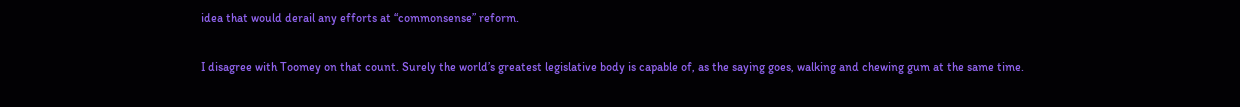idea that would derail any efforts at “commonsense” reform.

I disagree with Toomey on that count. Surely the world’s greatest legislative body is capable of, as the saying goes, walking and chewing gum at the same time.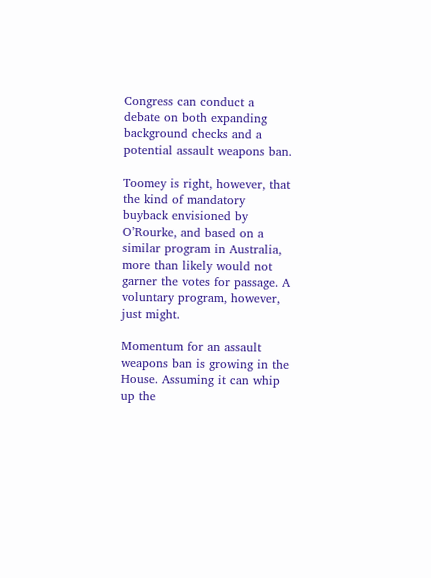Congress can conduct a debate on both expanding background checks and a potential assault weapons ban.

Toomey is right, however, that the kind of mandatory buyback envisioned by O’Rourke, and based on a similar program in Australia, more than likely would not garner the votes for passage. A voluntary program, however, just might.

Momentum for an assault weapons ban is growing in the House. Assuming it can whip up the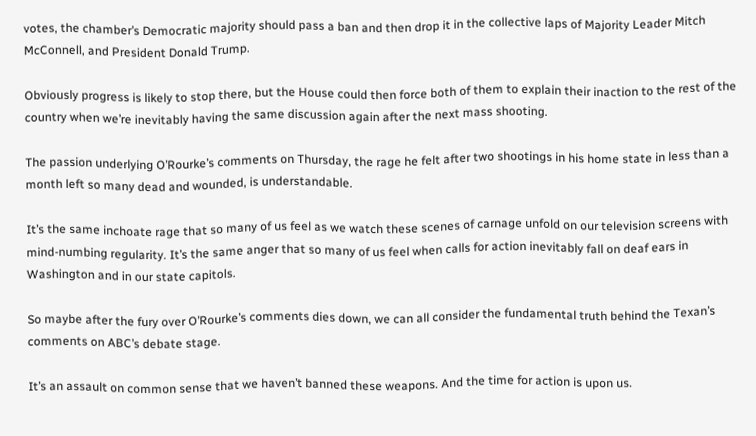votes, the chamber’s Democratic majority should pass a ban and then drop it in the collective laps of Majority Leader Mitch McConnell, and President Donald Trump.

Obviously progress is likely to stop there, but the House could then force both of them to explain their inaction to the rest of the country when we’re inevitably having the same discussion again after the next mass shooting.

The passion underlying O’Rourke’s comments on Thursday, the rage he felt after two shootings in his home state in less than a month left so many dead and wounded, is understandable.

It’s the same inchoate rage that so many of us feel as we watch these scenes of carnage unfold on our television screens with mind-numbing regularity. It’s the same anger that so many of us feel when calls for action inevitably fall on deaf ears in Washington and in our state capitols.

So maybe after the fury over O’Rourke’s comments dies down, we can all consider the fundamental truth behind the Texan’s comments on ABC’s debate stage.

It’s an assault on common sense that we haven’t banned these weapons. And the time for action is upon us.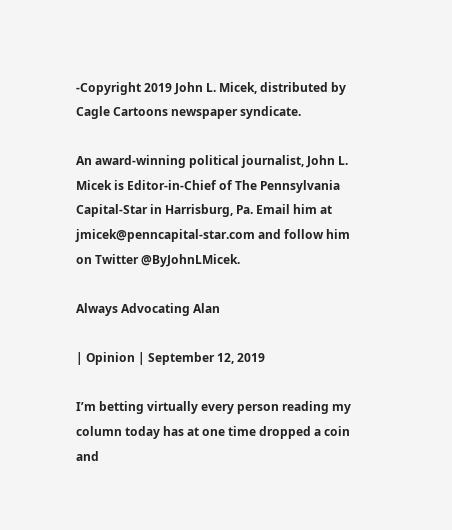-Copyright 2019 John L. Micek, distributed by Cagle Cartoons newspaper syndicate.

An award-winning political journalist, John L. Micek is Editor-in-Chief of The Pennsylvania Capital-Star in Harrisburg, Pa. Email him at jmicek@penncapital-star.com and follow him on Twitter @ByJohnLMicek.

Always Advocating Alan

| Opinion | September 12, 2019

I’m betting virtually every person reading my column today has at one time dropped a coin and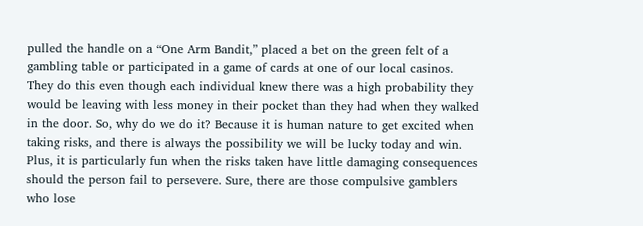pulled the handle on a “One Arm Bandit,” placed a bet on the green felt of a gambling table or participated in a game of cards at one of our local casinos. They do this even though each individual knew there was a high probability they would be leaving with less money in their pocket than they had when they walked in the door. So, why do we do it? Because it is human nature to get excited when taking risks, and there is always the possibility we will be lucky today and win. Plus, it is particularly fun when the risks taken have little damaging consequences should the person fail to persevere. Sure, there are those compulsive gamblers who lose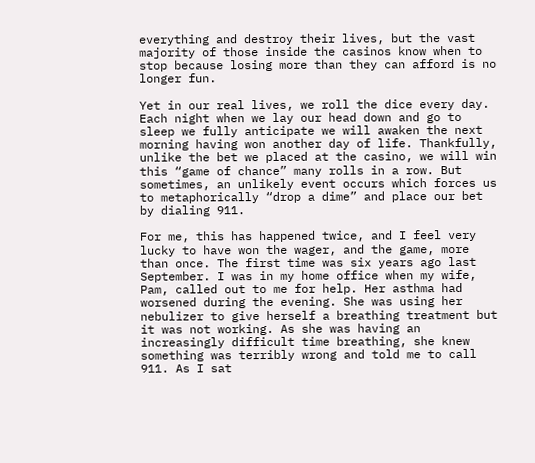everything and destroy their lives, but the vast majority of those inside the casinos know when to stop because losing more than they can afford is no longer fun.

Yet in our real lives, we roll the dice every day. Each night when we lay our head down and go to sleep we fully anticipate we will awaken the next morning having won another day of life. Thankfully, unlike the bet we placed at the casino, we will win this “game of chance” many rolls in a row. But sometimes, an unlikely event occurs which forces us to metaphorically “drop a dime” and place our bet by dialing 911.

For me, this has happened twice, and I feel very lucky to have won the wager, and the game, more than once. The first time was six years ago last September. I was in my home office when my wife, Pam, called out to me for help. Her asthma had worsened during the evening. She was using her nebulizer to give herself a breathing treatment but it was not working. As she was having an increasingly difficult time breathing, she knew something was terribly wrong and told me to call 911. As I sat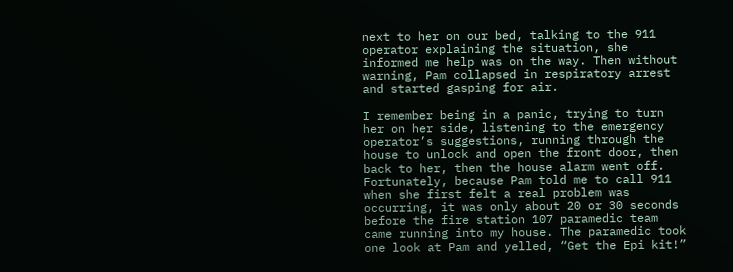next to her on our bed, talking to the 911 operator explaining the situation, she informed me help was on the way. Then without warning, Pam collapsed in respiratory arrest and started gasping for air.

I remember being in a panic, trying to turn her on her side, listening to the emergency operator’s suggestions, running through the house to unlock and open the front door, then back to her, then the house alarm went off. Fortunately, because Pam told me to call 911 when she first felt a real problem was occurring, it was only about 20 or 30 seconds before the fire station 107 paramedic team came running into my house. The paramedic took one look at Pam and yelled, “Get the Epi kit!”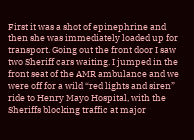First it was a shot of epinephrine and then she was immediately loaded up for transport. Going out the front door I saw two Sheriff cars waiting. I jumped in the front seat of the AMR ambulance and we were off for a wild “red lights and siren” ride to Henry Mayo Hospital, with the Sheriffs blocking traffic at major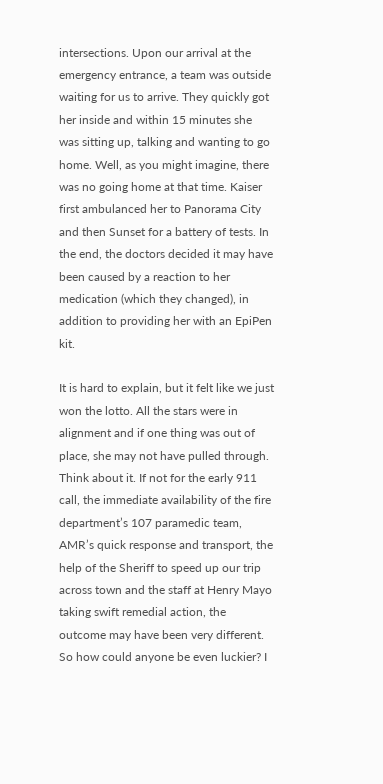intersections. Upon our arrival at the emergency entrance, a team was outside waiting for us to arrive. They quickly got her inside and within 15 minutes she was sitting up, talking and wanting to go home. Well, as you might imagine, there was no going home at that time. Kaiser first ambulanced her to Panorama City and then Sunset for a battery of tests. In the end, the doctors decided it may have been caused by a reaction to her medication (which they changed), in addition to providing her with an EpiPen kit.

It is hard to explain, but it felt like we just won the lotto. All the stars were in alignment and if one thing was out of place, she may not have pulled through. Think about it. If not for the early 911 call, the immediate availability of the fire department’s 107 paramedic team, AMR’s quick response and transport, the help of the Sheriff to speed up our trip across town and the staff at Henry Mayo taking swift remedial action, the outcome may have been very different. So how could anyone be even luckier? I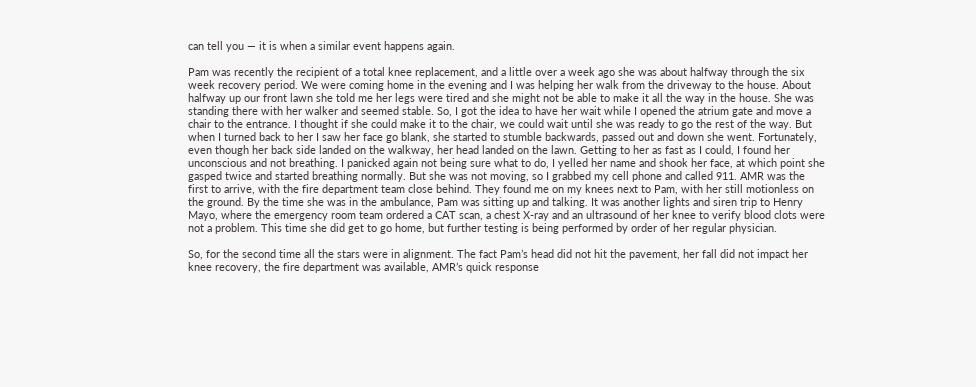can tell you — it is when a similar event happens again.

Pam was recently the recipient of a total knee replacement, and a little over a week ago she was about halfway through the six week recovery period. We were coming home in the evening and I was helping her walk from the driveway to the house. About halfway up our front lawn she told me her legs were tired and she might not be able to make it all the way in the house. She was standing there with her walker and seemed stable. So, I got the idea to have her wait while I opened the atrium gate and move a chair to the entrance. I thought if she could make it to the chair, we could wait until she was ready to go the rest of the way. But when I turned back to her I saw her face go blank, she started to stumble backwards, passed out and down she went. Fortunately, even though her back side landed on the walkway, her head landed on the lawn. Getting to her as fast as I could, I found her unconscious and not breathing. I panicked again not being sure what to do, I yelled her name and shook her face, at which point she gasped twice and started breathing normally. But she was not moving, so I grabbed my cell phone and called 911. AMR was the first to arrive, with the fire department team close behind. They found me on my knees next to Pam, with her still motionless on the ground. By the time she was in the ambulance, Pam was sitting up and talking. It was another lights and siren trip to Henry Mayo, where the emergency room team ordered a CAT scan, a chest X-ray and an ultrasound of her knee to verify blood clots were not a problem. This time she did get to go home, but further testing is being performed by order of her regular physician.

So, for the second time all the stars were in alignment. The fact Pam’s head did not hit the pavement, her fall did not impact her knee recovery, the fire department was available, AMR’s quick response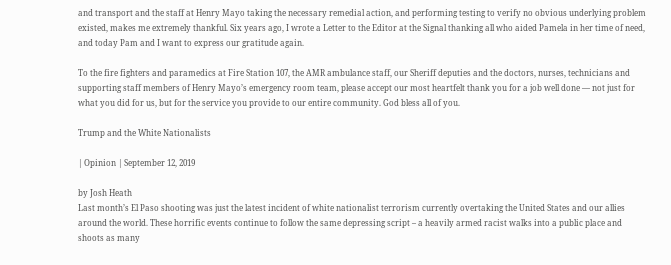and transport and the staff at Henry Mayo taking the necessary remedial action, and performing testing to verify no obvious underlying problem existed, makes me extremely thankful. Six years ago, I wrote a Letter to the Editor at the Signal thanking all who aided Pamela in her time of need, and today Pam and I want to express our gratitude again.

To the fire fighters and paramedics at Fire Station 107, the AMR ambulance staff, our Sheriff deputies and the doctors, nurses, technicians and supporting staff members of Henry Mayo’s emergency room team, please accept our most heartfelt thank you for a job well done — not just for what you did for us, but for the service you provide to our entire community. God bless all of you.

Trump and the White Nationalists

| Opinion | September 12, 2019

by Josh Heath
Last month’s El Paso shooting was just the latest incident of white nationalist terrorism currently overtaking the United States and our allies around the world. These horrific events continue to follow the same depressing script – a heavily armed racist walks into a public place and shoots as many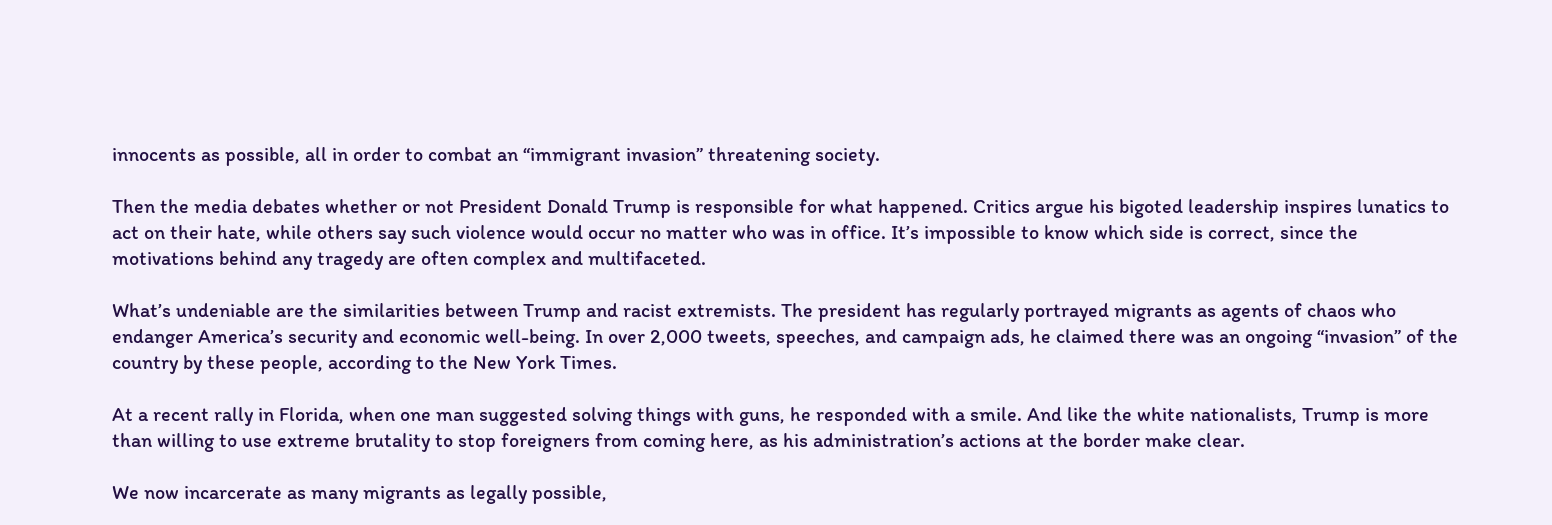innocents as possible, all in order to combat an “immigrant invasion” threatening society.

Then the media debates whether or not President Donald Trump is responsible for what happened. Critics argue his bigoted leadership inspires lunatics to act on their hate, while others say such violence would occur no matter who was in office. It’s impossible to know which side is correct, since the motivations behind any tragedy are often complex and multifaceted.

What’s undeniable are the similarities between Trump and racist extremists. The president has regularly portrayed migrants as agents of chaos who endanger America’s security and economic well-being. In over 2,000 tweets, speeches, and campaign ads, he claimed there was an ongoing “invasion” of the country by these people, according to the New York Times.

At a recent rally in Florida, when one man suggested solving things with guns, he responded with a smile. And like the white nationalists, Trump is more than willing to use extreme brutality to stop foreigners from coming here, as his administration’s actions at the border make clear.

We now incarcerate as many migrants as legally possible,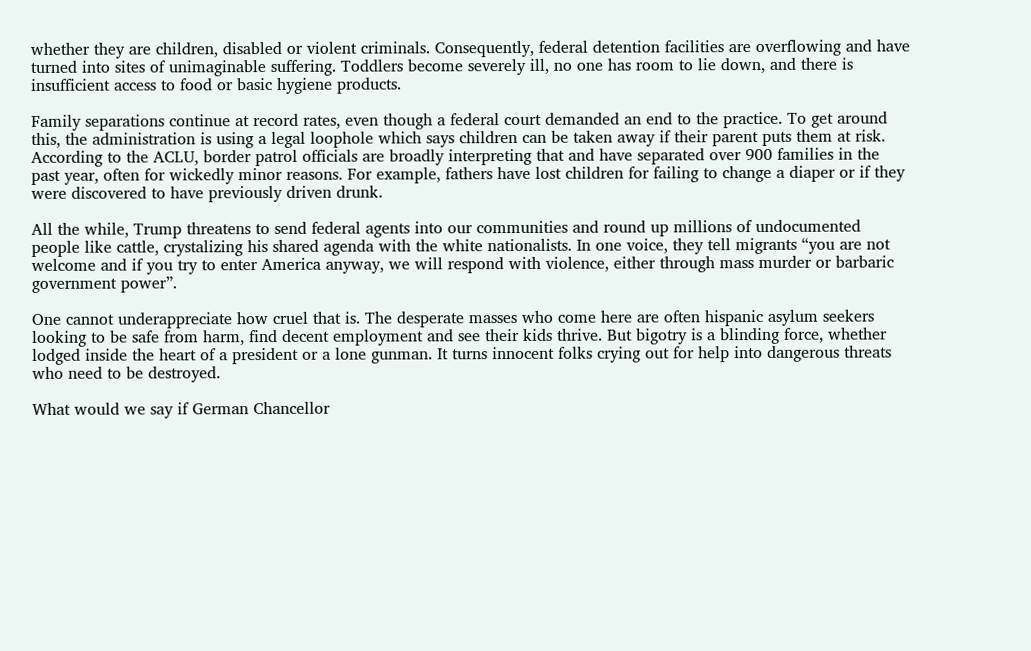whether they are children, disabled or violent criminals. Consequently, federal detention facilities are overflowing and have turned into sites of unimaginable suffering. Toddlers become severely ill, no one has room to lie down, and there is insufficient access to food or basic hygiene products.

Family separations continue at record rates, even though a federal court demanded an end to the practice. To get around this, the administration is using a legal loophole which says children can be taken away if their parent puts them at risk. According to the ACLU, border patrol officials are broadly interpreting that and have separated over 900 families in the past year, often for wickedly minor reasons. For example, fathers have lost children for failing to change a diaper or if they were discovered to have previously driven drunk.

All the while, Trump threatens to send federal agents into our communities and round up millions of undocumented people like cattle, crystalizing his shared agenda with the white nationalists. In one voice, they tell migrants “you are not welcome and if you try to enter America anyway, we will respond with violence, either through mass murder or barbaric government power”.

One cannot underappreciate how cruel that is. The desperate masses who come here are often hispanic asylum seekers looking to be safe from harm, find decent employment and see their kids thrive. But bigotry is a blinding force, whether lodged inside the heart of a president or a lone gunman. It turns innocent folks crying out for help into dangerous threats who need to be destroyed.

What would we say if German Chancellor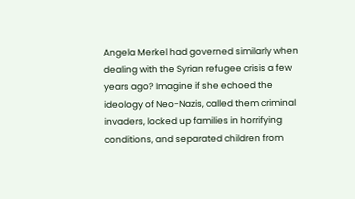Angela Merkel had governed similarly when dealing with the Syrian refugee crisis a few years ago? Imagine if she echoed the ideology of Neo-Nazis, called them criminal invaders, locked up families in horrifying conditions, and separated children from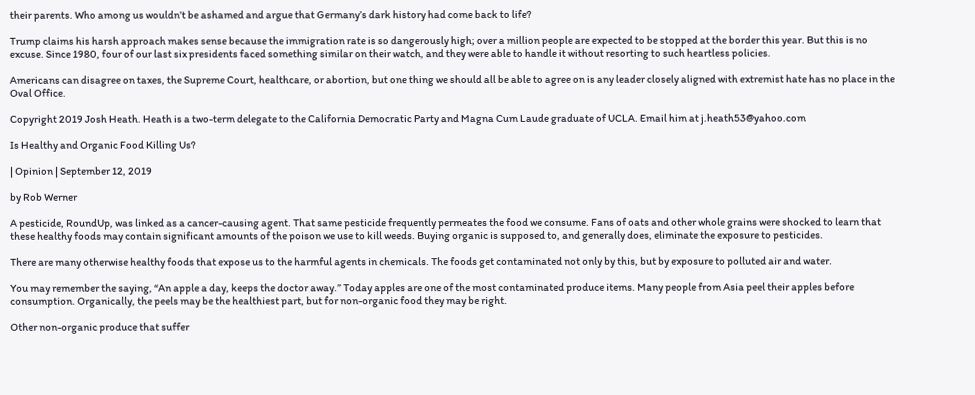their parents. Who among us wouldn’t be ashamed and argue that Germany’s dark history had come back to life?

Trump claims his harsh approach makes sense because the immigration rate is so dangerously high; over a million people are expected to be stopped at the border this year. But this is no excuse. Since 1980, four of our last six presidents faced something similar on their watch, and they were able to handle it without resorting to such heartless policies.

Americans can disagree on taxes, the Supreme Court, healthcare, or abortion, but one thing we should all be able to agree on is any leader closely aligned with extremist hate has no place in the Oval Office.

Copyright 2019 Josh Heath. Heath is a two-term delegate to the California Democratic Party and Magna Cum Laude graduate of UCLA. Email him at j.heath53@yahoo.com

Is Healthy and Organic Food Killing Us?

| Opinion | September 12, 2019

by Rob Werner

A pesticide, RoundUp, was linked as a cancer-causing agent. That same pesticide frequently permeates the food we consume. Fans of oats and other whole grains were shocked to learn that these healthy foods may contain significant amounts of the poison we use to kill weeds. Buying organic is supposed to, and generally does, eliminate the exposure to pesticides.

There are many otherwise healthy foods that expose us to the harmful agents in chemicals. The foods get contaminated not only by this, but by exposure to polluted air and water.

You may remember the saying, “An apple a day, keeps the doctor away.” Today apples are one of the most contaminated produce items. Many people from Asia peel their apples before consumption. Organically, the peels may be the healthiest part, but for non-organic food they may be right.

Other non-organic produce that suffer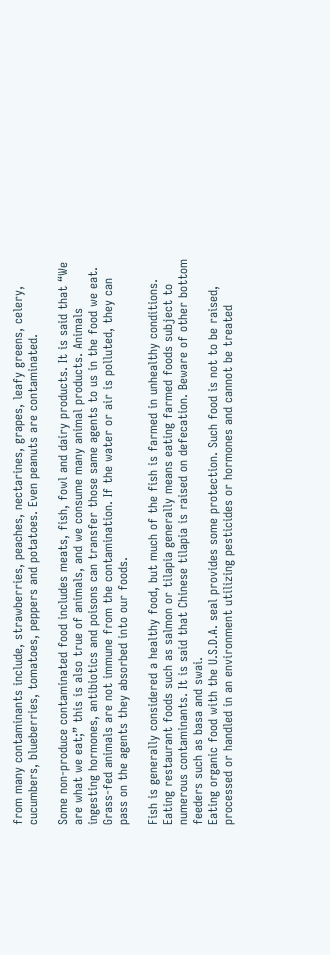from many contaminants include, strawberries, peaches, nectarines, grapes, leafy greens, celery, cucumbers, blueberries, tomatoes, peppers and potatoes. Even peanuts are contaminated.

Some non-produce contaminated food includes meats, fish, fowl and dairy products. It is said that “We are what we eat;” this is also true of animals, and we consume many animal products. Animals ingesting hormones, antibiotics and poisons can transfer those same agents to us in the food we eat. Grass-fed animals are not immune from the contamination. If the water or air is polluted, they can pass on the agents they absorbed into our foods.

Fish is generally considered a healthy food, but much of the fish is farmed in unhealthy conditions. Eating restaurant foods such as salmon or tilapia generally means eating farmed foods subject to numerous contaminants. It is said that Chinese tilapia is raised on defecation. Beware of other bottom feeders such as basa and swai.
Eating organic food with the U.S.D.A. seal provides some protection. Such food is not to be raised, processed or handled in an environment utilizing pesticides or hormones and cannot be treated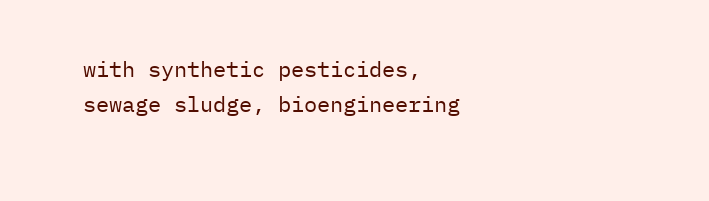with synthetic pesticides, sewage sludge, bioengineering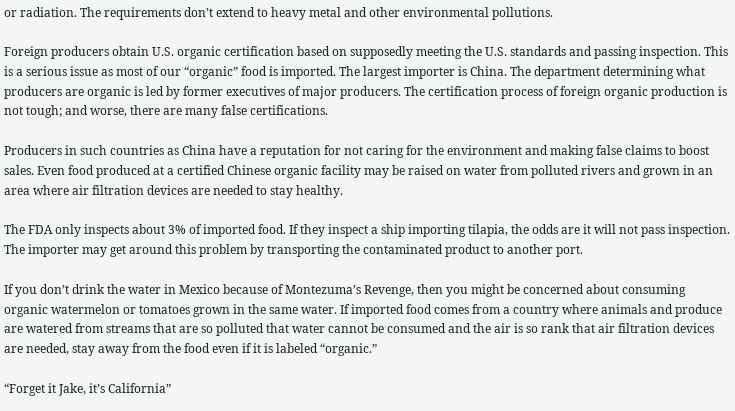or radiation. The requirements don’t extend to heavy metal and other environmental pollutions.

Foreign producers obtain U.S. organic certification based on supposedly meeting the U.S. standards and passing inspection. This is a serious issue as most of our “organic” food is imported. The largest importer is China. The department determining what producers are organic is led by former executives of major producers. The certification process of foreign organic production is not tough; and worse, there are many false certifications.

Producers in such countries as China have a reputation for not caring for the environment and making false claims to boost sales. Even food produced at a certified Chinese organic facility may be raised on water from polluted rivers and grown in an area where air filtration devices are needed to stay healthy.

The FDA only inspects about 3% of imported food. If they inspect a ship importing tilapia, the odds are it will not pass inspection. The importer may get around this problem by transporting the contaminated product to another port.

If you don’t drink the water in Mexico because of Montezuma’s Revenge, then you might be concerned about consuming organic watermelon or tomatoes grown in the same water. If imported food comes from a country where animals and produce are watered from streams that are so polluted that water cannot be consumed and the air is so rank that air filtration devices are needed, stay away from the food even if it is labeled “organic.”

“Forget it Jake, it’s California”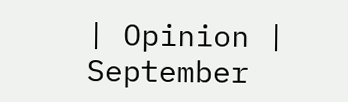| Opinion | September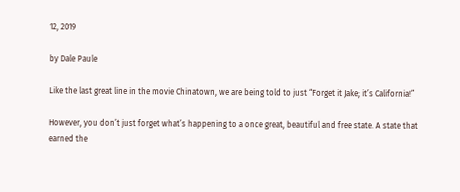12, 2019

by Dale Paule

Like the last great line in the movie Chinatown, we are being told to just “Forget it Jake; it’s California!”

However, you don’t just forget what’s happening to a once great, beautiful and free state. A state that earned the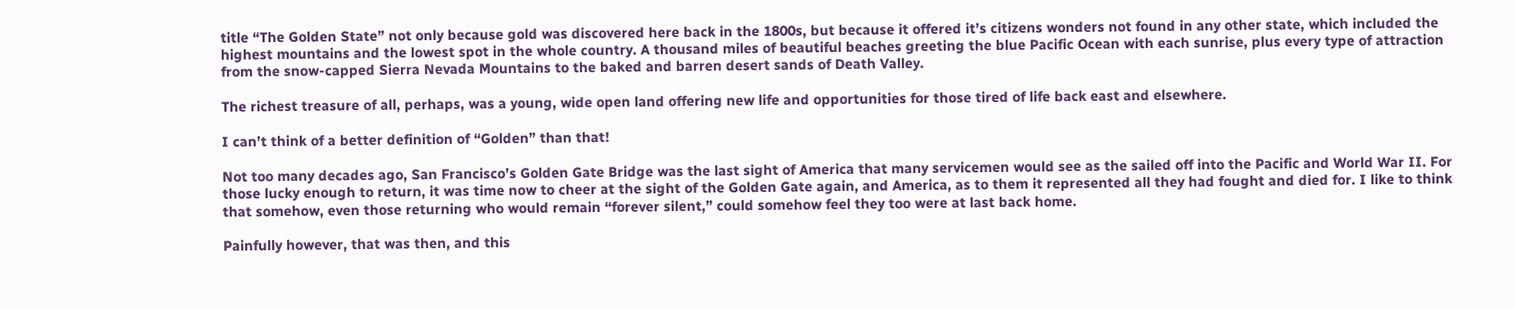title “The Golden State” not only because gold was discovered here back in the 1800s, but because it offered it’s citizens wonders not found in any other state, which included the highest mountains and the lowest spot in the whole country. A thousand miles of beautiful beaches greeting the blue Pacific Ocean with each sunrise, plus every type of attraction from the snow-capped Sierra Nevada Mountains to the baked and barren desert sands of Death Valley.

The richest treasure of all, perhaps, was a young, wide open land offering new life and opportunities for those tired of life back east and elsewhere.

I can’t think of a better definition of “Golden” than that!

Not too many decades ago, San Francisco’s Golden Gate Bridge was the last sight of America that many servicemen would see as the sailed off into the Pacific and World War II. For those lucky enough to return, it was time now to cheer at the sight of the Golden Gate again, and America, as to them it represented all they had fought and died for. I like to think that somehow, even those returning who would remain “forever silent,” could somehow feel they too were at last back home.

Painfully however, that was then, and this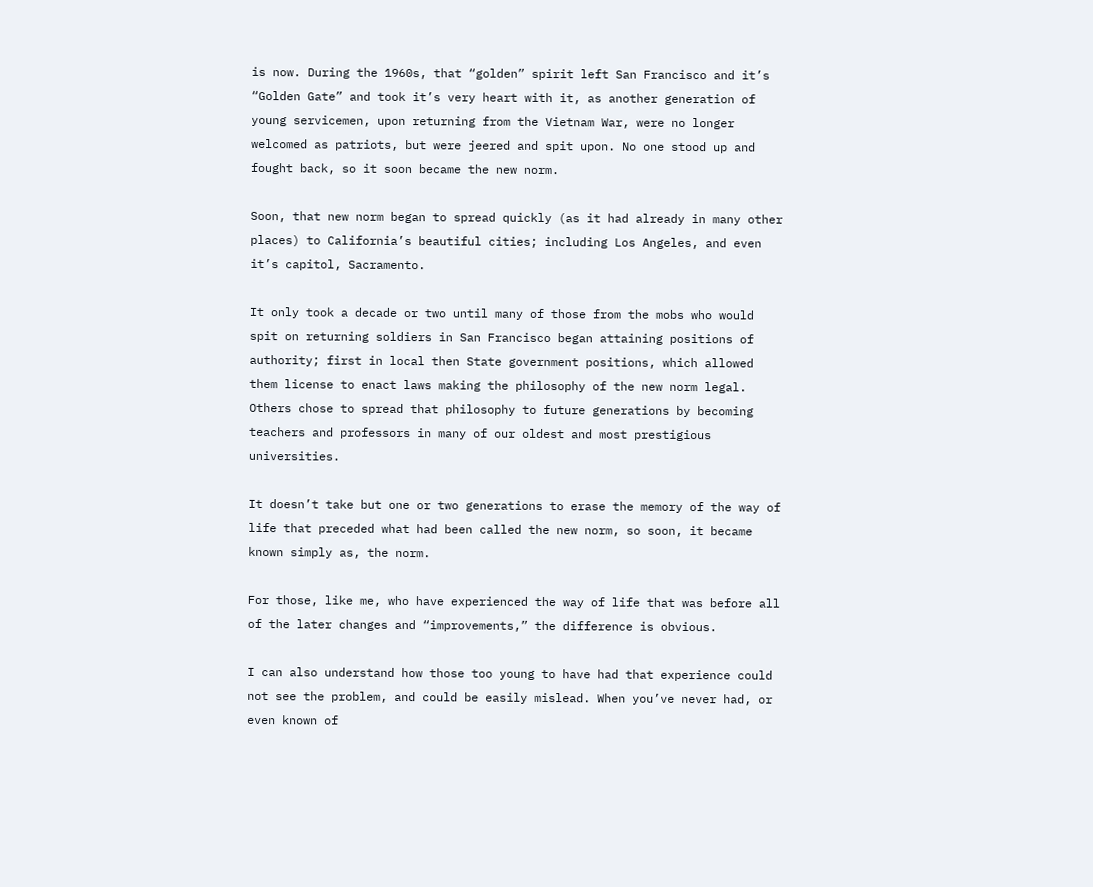is now. During the 1960s, that “golden” spirit left San Francisco and it’s “Golden Gate” and took it’s very heart with it, as another generation of young servicemen, upon returning from the Vietnam War, were no longer welcomed as patriots, but were jeered and spit upon. No one stood up and fought back, so it soon became the new norm.

Soon, that new norm began to spread quickly (as it had already in many other places) to California’s beautiful cities; including Los Angeles, and even it’s capitol, Sacramento.

It only took a decade or two until many of those from the mobs who would spit on returning soldiers in San Francisco began attaining positions of authority; first in local then State government positions, which allowed them license to enact laws making the philosophy of the new norm legal. Others chose to spread that philosophy to future generations by becoming teachers and professors in many of our oldest and most prestigious universities.

It doesn’t take but one or two generations to erase the memory of the way of life that preceded what had been called the new norm, so soon, it became known simply as, the norm.

For those, like me, who have experienced the way of life that was before all of the later changes and “improvements,” the difference is obvious.

I can also understand how those too young to have had that experience could not see the problem, and could be easily mislead. When you’ve never had, or even known of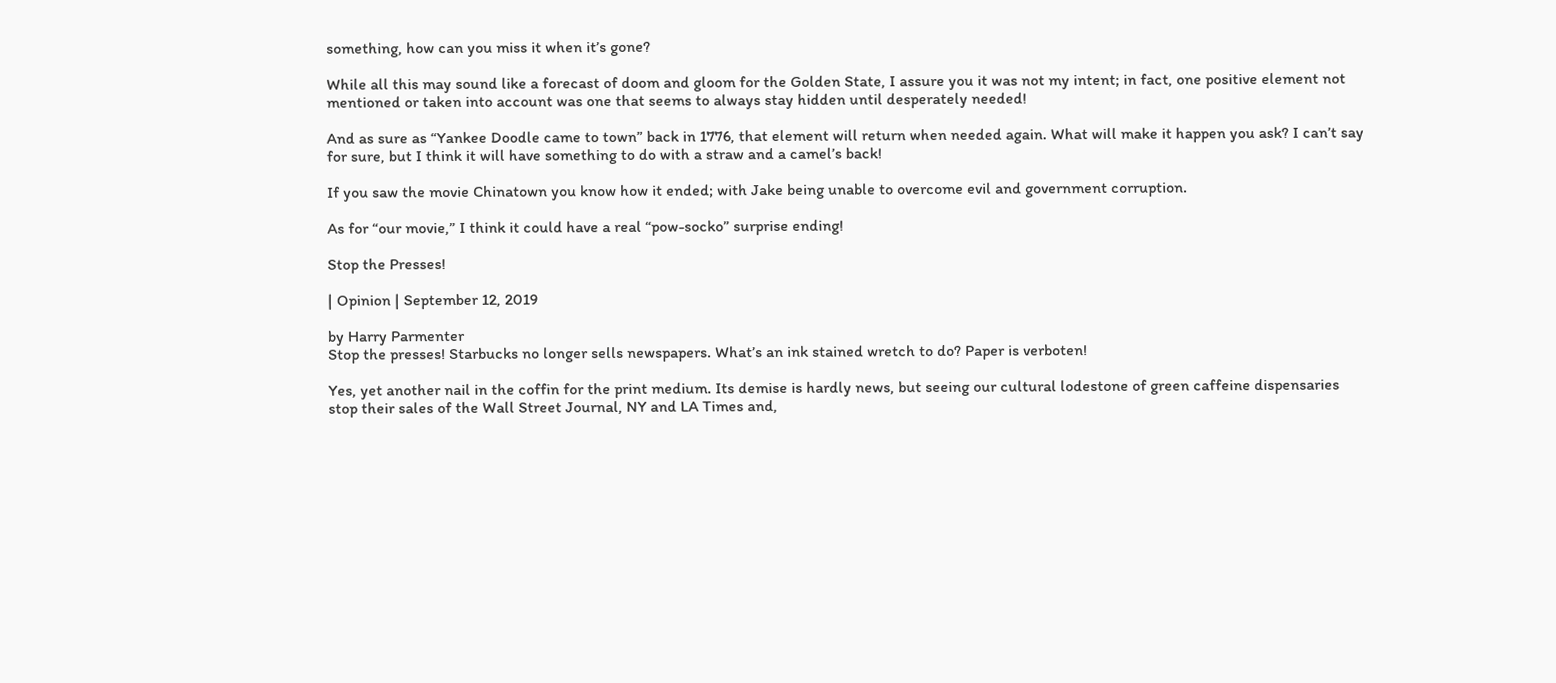something, how can you miss it when it’s gone?

While all this may sound like a forecast of doom and gloom for the Golden State, I assure you it was not my intent; in fact, one positive element not mentioned or taken into account was one that seems to always stay hidden until desperately needed!

And as sure as “Yankee Doodle came to town” back in 1776, that element will return when needed again. What will make it happen you ask? I can’t say for sure, but I think it will have something to do with a straw and a camel’s back!

If you saw the movie Chinatown you know how it ended; with Jake being unable to overcome evil and government corruption.

As for “our movie,” I think it could have a real “pow-socko” surprise ending!

Stop the Presses!

| Opinion | September 12, 2019

by Harry Parmenter
Stop the presses! Starbucks no longer sells newspapers. What’s an ink stained wretch to do? Paper is verboten!

Yes, yet another nail in the coffin for the print medium. Its demise is hardly news, but seeing our cultural lodestone of green caffeine dispensaries stop their sales of the Wall Street Journal, NY and LA Times and,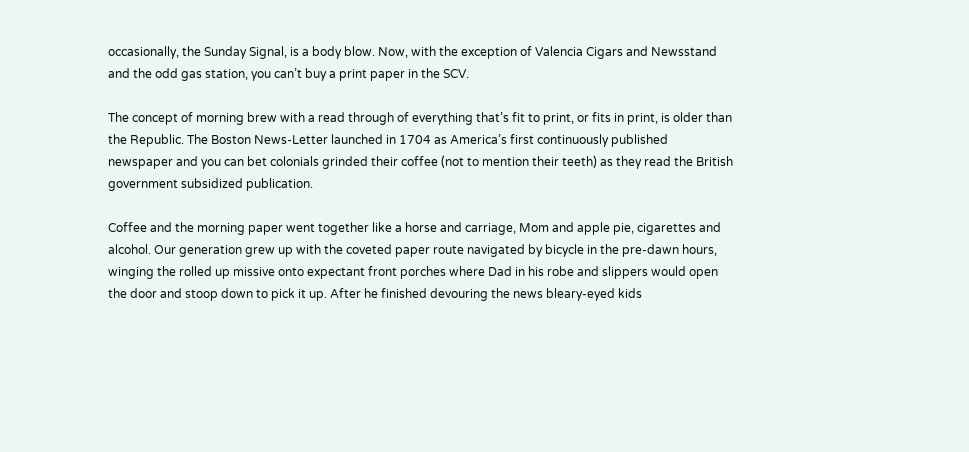occasionally, the Sunday Signal, is a body blow. Now, with the exception of Valencia Cigars and Newsstand and the odd gas station, you can’t buy a print paper in the SCV.

The concept of morning brew with a read through of everything that’s fit to print, or fits in print, is older than the Republic. The Boston News-Letter launched in 1704 as America’s first continuously published newspaper and you can bet colonials grinded their coffee (not to mention their teeth) as they read the British government subsidized publication.

Coffee and the morning paper went together like a horse and carriage, Mom and apple pie, cigarettes and alcohol. Our generation grew up with the coveted paper route navigated by bicycle in the pre-dawn hours, winging the rolled up missive onto expectant front porches where Dad in his robe and slippers would open the door and stoop down to pick it up. After he finished devouring the news bleary-eyed kids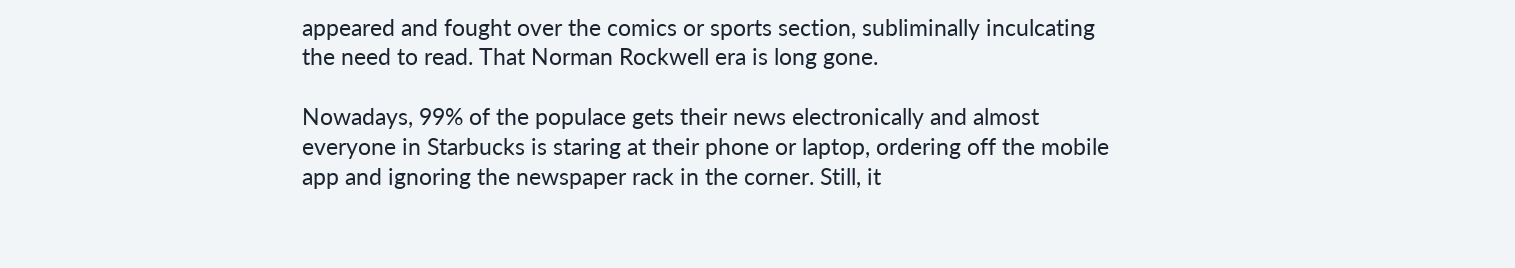appeared and fought over the comics or sports section, subliminally inculcating the need to read. That Norman Rockwell era is long gone.

Nowadays, 99% of the populace gets their news electronically and almost everyone in Starbucks is staring at their phone or laptop, ordering off the mobile app and ignoring the newspaper rack in the corner. Still, it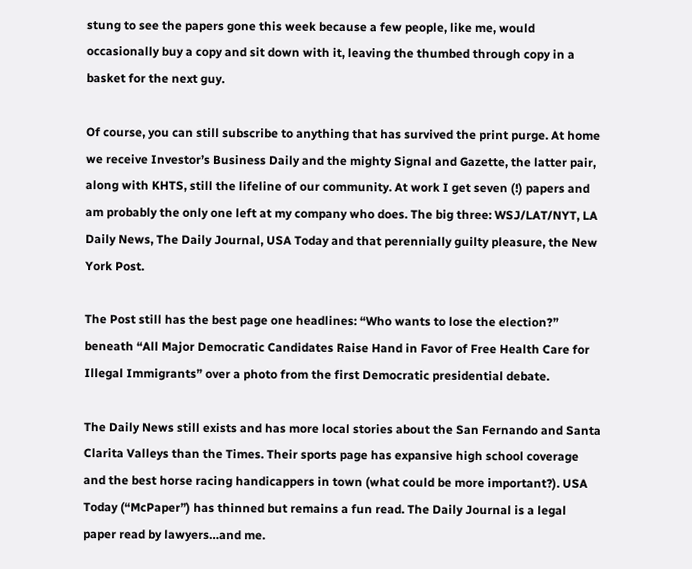stung to see the papers gone this week because a few people, like me, would occasionally buy a copy and sit down with it, leaving the thumbed through copy in a basket for the next guy.

Of course, you can still subscribe to anything that has survived the print purge. At home we receive Investor’s Business Daily and the mighty Signal and Gazette, the latter pair, along with KHTS, still the lifeline of our community. At work I get seven (!) papers and am probably the only one left at my company who does. The big three: WSJ/LAT/NYT, LA Daily News, The Daily Journal, USA Today and that perennially guilty pleasure, the New York Post.

The Post still has the best page one headlines: “Who wants to lose the election?” beneath “All Major Democratic Candidates Raise Hand in Favor of Free Health Care for Illegal Immigrants” over a photo from the first Democratic presidential debate.

The Daily News still exists and has more local stories about the San Fernando and Santa Clarita Valleys than the Times. Their sports page has expansive high school coverage and the best horse racing handicappers in town (what could be more important?). USA Today (“McPaper”) has thinned but remains a fun read. The Daily Journal is a legal paper read by lawyers…and me.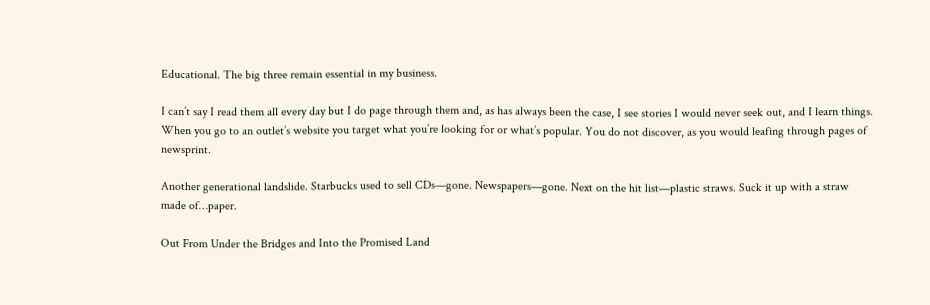Educational. The big three remain essential in my business.

I can’t say I read them all every day but I do page through them and, as has always been the case, I see stories I would never seek out, and I learn things. When you go to an outlet’s website you target what you’re looking for or what’s popular. You do not discover, as you would leafing through pages of newsprint.

Another generational landslide. Starbucks used to sell CDs—gone. Newspapers—gone. Next on the hit list—plastic straws. Suck it up with a straw made of…paper.

Out From Under the Bridges and Into the Promised Land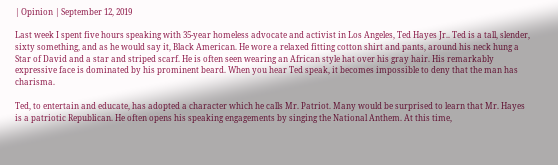| Opinion | September 12, 2019

Last week I spent five hours speaking with 35-year homeless advocate and activist in Los Angeles, Ted Hayes Jr.. Ted is a tall, slender, sixty something, and as he would say it, Black American. He wore a relaxed fitting cotton shirt and pants, around his neck hung a Star of David and a star and striped scarf. He is often seen wearing an African style hat over his gray hair. His remarkably expressive face is dominated by his prominent beard. When you hear Ted speak, it becomes impossible to deny that the man has charisma.

Ted, to entertain and educate, has adopted a character which he calls Mr. Patriot. Many would be surprised to learn that Mr. Hayes is a patriotic Republican. He often opens his speaking engagements by singing the National Anthem. At this time,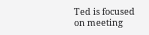Ted is focused on meeting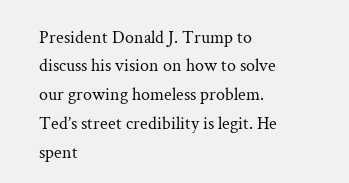President Donald J. Trump to discuss his vision on how to solve our growing homeless problem. Ted’s street credibility is legit. He spent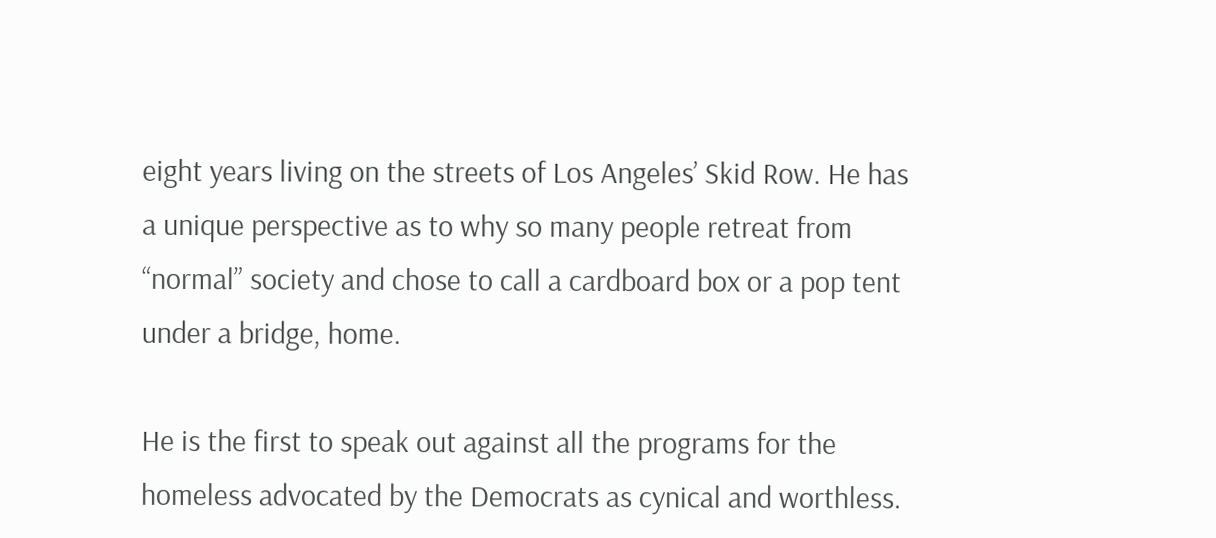eight years living on the streets of Los Angeles’ Skid Row. He has a unique perspective as to why so many people retreat from “normal” society and chose to call a cardboard box or a pop tent under a bridge, home.

He is the first to speak out against all the programs for the homeless advocated by the Democrats as cynical and worthless.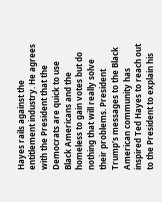Hayes rails against the entitlement industry. He agrees with the President that the Democrats are quick to use Black Americans and the homeless to gain votes but do nothing that will really solve their problems. President Trump’s messages to the Black American community has inspired Ted Hayes to reach out to the President to explain his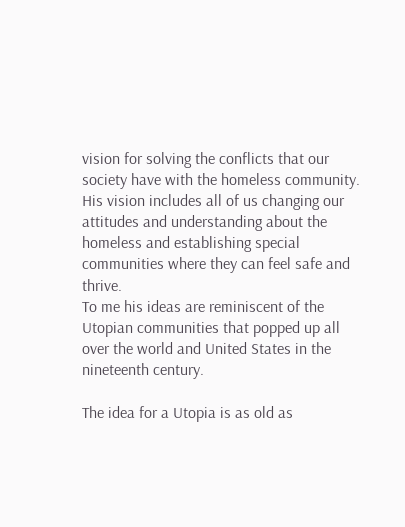vision for solving the conflicts that our society have with the homeless community. His vision includes all of us changing our attitudes and understanding about the homeless and establishing special communities where they can feel safe and thrive.
To me his ideas are reminiscent of the Utopian communities that popped up all over the world and United States in the nineteenth century.

The idea for a Utopia is as old as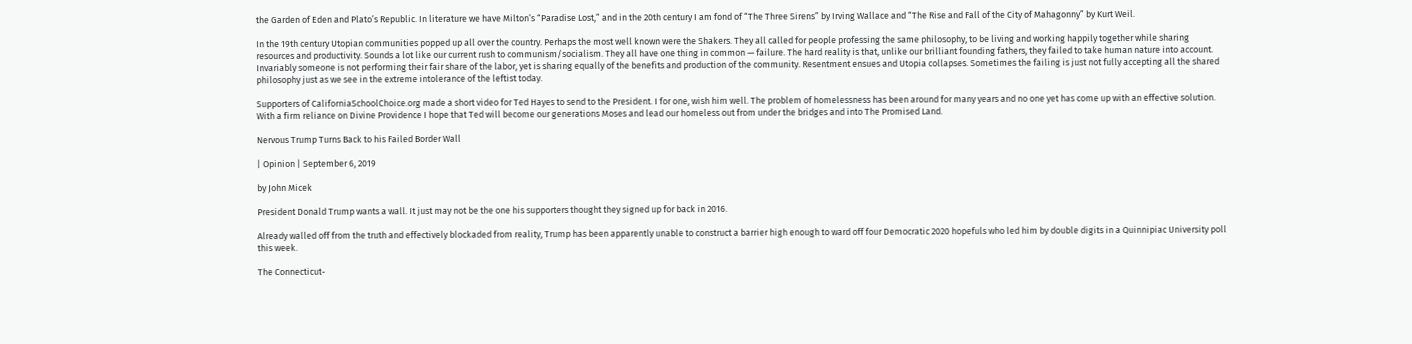the Garden of Eden and Plato’s Republic. In literature we have Milton’s “Paradise Lost,” and in the 20th century I am fond of “The Three Sirens” by Irving Wallace and “The Rise and Fall of the City of Mahagonny” by Kurt Weil.

In the 19th century Utopian communities popped up all over the country. Perhaps the most well known were the Shakers. They all called for people professing the same philosophy, to be living and working happily together while sharing resources and productivity. Sounds a lot like our current rush to communism/socialism. They all have one thing in common — failure. The hard reality is that, unlike our brilliant founding fathers, they failed to take human nature into account. Invariably someone is not performing their fair share of the labor, yet is sharing equally of the benefits and production of the community. Resentment ensues and Utopia collapses. Sometimes the failing is just not fully accepting all the shared philosophy just as we see in the extreme intolerance of the leftist today.

Supporters of CaliforniaSchoolChoice.org made a short video for Ted Hayes to send to the President. I for one, wish him well. The problem of homelessness has been around for many years and no one yet has come up with an effective solution. With a firm reliance on Divine Providence I hope that Ted will become our generations Moses and lead our homeless out from under the bridges and into The Promised Land.

Nervous Trump Turns Back to his Failed Border Wall

| Opinion | September 6, 2019

by John Micek

President Donald Trump wants a wall. It just may not be the one his supporters thought they signed up for back in 2016.

Already walled off from the truth and effectively blockaded from reality, Trump has been apparently unable to construct a barrier high enough to ward off four Democratic 2020 hopefuls who led him by double digits in a Quinnipiac University poll this week.

The Connecticut-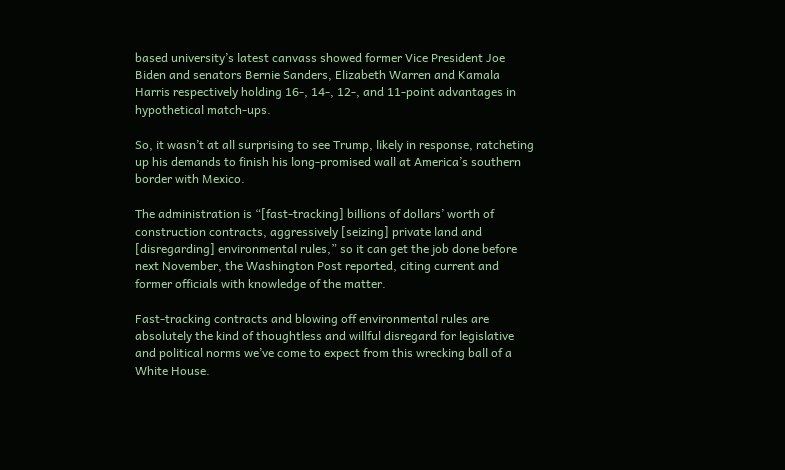based university’s latest canvass showed former Vice President Joe Biden and senators Bernie Sanders, Elizabeth Warren and Kamala Harris respectively holding 16-, 14-, 12-, and 11-point advantages in hypothetical match-ups.

So, it wasn’t at all surprising to see Trump, likely in response, ratcheting up his demands to finish his long-promised wall at America’s southern border with Mexico.

The administration is “[fast-tracking] billions of dollars’ worth of construction contracts, aggressively [seizing] private land and [disregarding] environmental rules,” so it can get the job done before next November, the Washington Post reported, citing current and former officials with knowledge of the matter.

Fast-tracking contracts and blowing off environmental rules are absolutely the kind of thoughtless and willful disregard for legislative and political norms we’ve come to expect from this wrecking ball of a White House.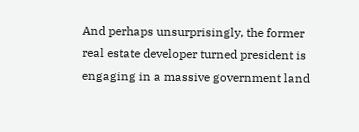And perhaps unsurprisingly, the former real estate developer turned president is engaging in a massive government land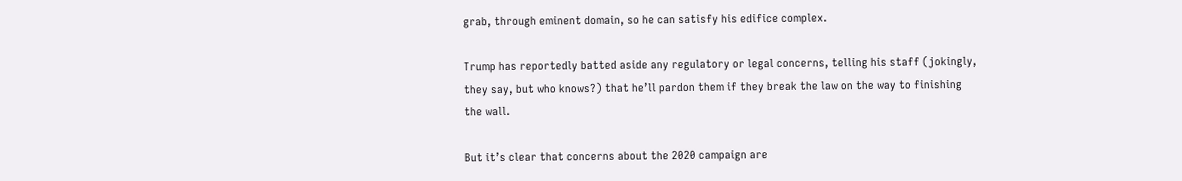grab, through eminent domain, so he can satisfy his edifice complex.

Trump has reportedly batted aside any regulatory or legal concerns, telling his staff (jokingly, they say, but who knows?) that he’ll pardon them if they break the law on the way to finishing the wall.

But it’s clear that concerns about the 2020 campaign are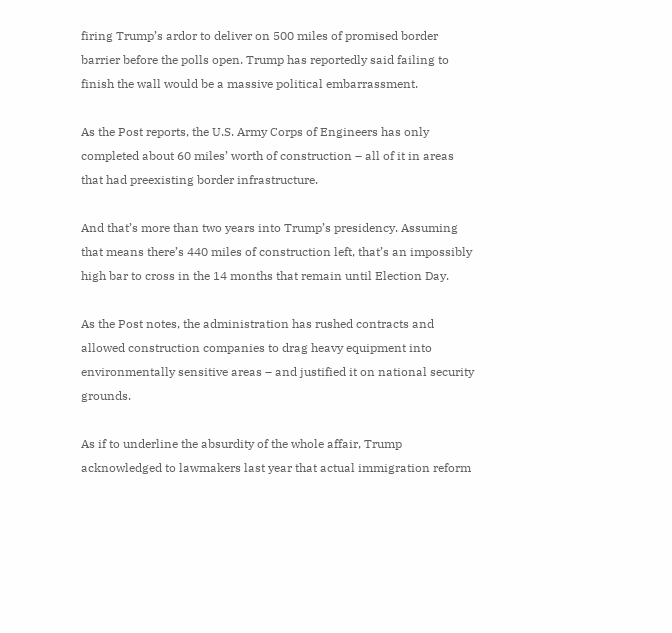firing Trump’s ardor to deliver on 500 miles of promised border barrier before the polls open. Trump has reportedly said failing to finish the wall would be a massive political embarrassment.

As the Post reports, the U.S. Army Corps of Engineers has only completed about 60 miles’ worth of construction – all of it in areas that had preexisting border infrastructure.

And that’s more than two years into Trump’s presidency. Assuming that means there’s 440 miles of construction left, that’s an impossibly high bar to cross in the 14 months that remain until Election Day.

As the Post notes, the administration has rushed contracts and allowed construction companies to drag heavy equipment into environmentally sensitive areas – and justified it on national security grounds.

As if to underline the absurdity of the whole affair, Trump acknowledged to lawmakers last year that actual immigration reform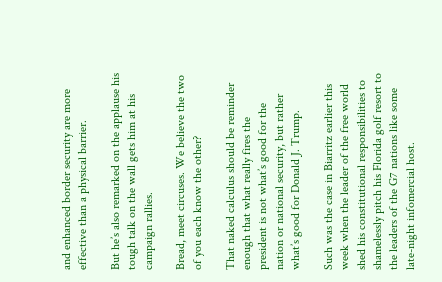and enhanced border security are more effective than a physical barrier.

But he’s also remarked on the applause his tough talk on the wall gets him at his campaign rallies.

Bread, meet circuses. We believe the two of you each know the other?

That naked calculus should be reminder enough that what really fires the president is not what’s good for the nation or national security, but rather what’s good for Donald J. Trump.

Such was the case in Biarritz earlier this week when the leader of the free world shed his constitutional responsibilities to shamelessly pitch his Florida golf resort to the leaders of the G7 nations like some late-night infomercial host.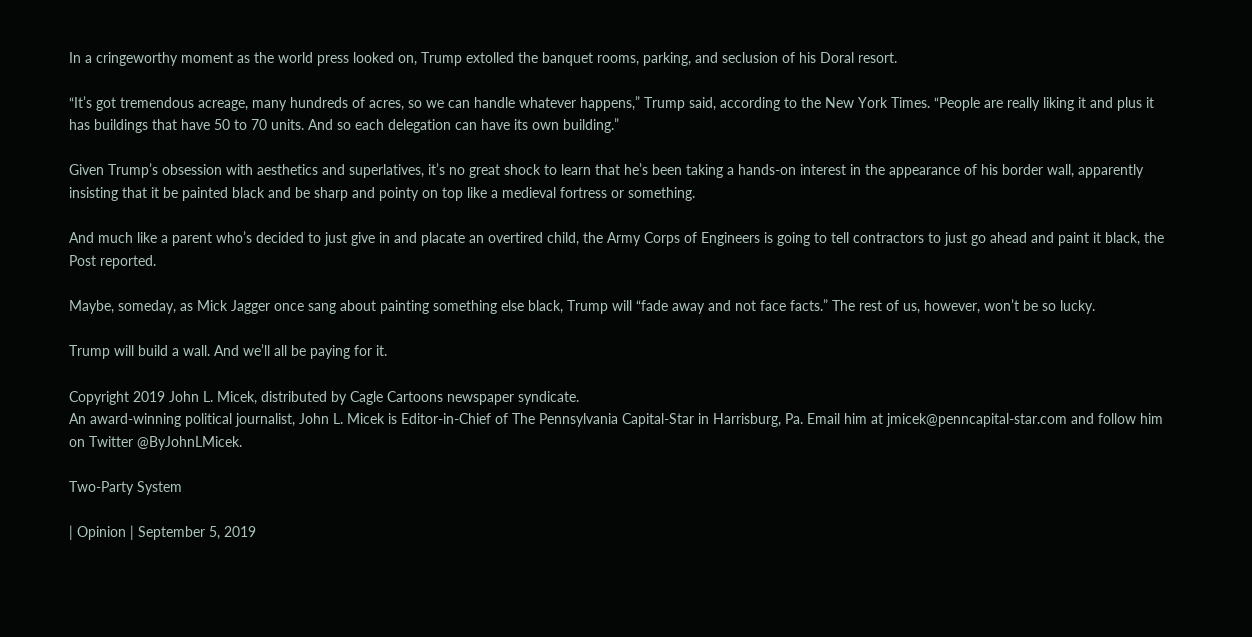In a cringeworthy moment as the world press looked on, Trump extolled the banquet rooms, parking, and seclusion of his Doral resort.

“It’s got tremendous acreage, many hundreds of acres, so we can handle whatever happens,” Trump said, according to the New York Times. “People are really liking it and plus it has buildings that have 50 to 70 units. And so each delegation can have its own building.”

Given Trump’s obsession with aesthetics and superlatives, it’s no great shock to learn that he’s been taking a hands-on interest in the appearance of his border wall, apparently insisting that it be painted black and be sharp and pointy on top like a medieval fortress or something.

And much like a parent who’s decided to just give in and placate an overtired child, the Army Corps of Engineers is going to tell contractors to just go ahead and paint it black, the Post reported.

Maybe, someday, as Mick Jagger once sang about painting something else black, Trump will “fade away and not face facts.” The rest of us, however, won’t be so lucky.

Trump will build a wall. And we’ll all be paying for it.

Copyright 2019 John L. Micek, distributed by Cagle Cartoons newspaper syndicate.
An award-winning political journalist, John L. Micek is Editor-in-Chief of The Pennsylvania Capital-Star in Harrisburg, Pa. Email him at jmicek@penncapital-star.com and follow him on Twitter @ByJohnLMicek.

Two-Party System

| Opinion | September 5, 2019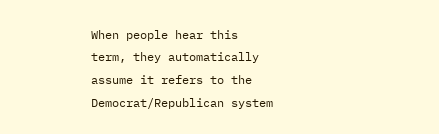When people hear this term, they automatically assume it refers to the Democrat/Republican system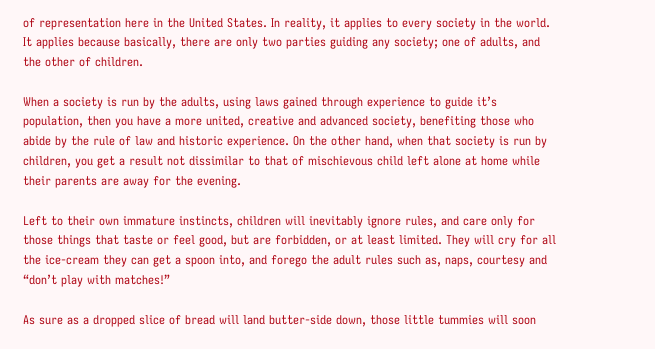of representation here in the United States. In reality, it applies to every society in the world. It applies because basically, there are only two parties guiding any society; one of adults, and the other of children.

When a society is run by the adults, using laws gained through experience to guide it’s population, then you have a more united, creative and advanced society, benefiting those who abide by the rule of law and historic experience. On the other hand, when that society is run by children, you get a result not dissimilar to that of mischievous child left alone at home while their parents are away for the evening.

Left to their own immature instincts, children will inevitably ignore rules, and care only for those things that taste or feel good, but are forbidden, or at least limited. They will cry for all the ice-cream they can get a spoon into, and forego the adult rules such as, naps, courtesy and “don’t play with matches!”

As sure as a dropped slice of bread will land butter-side down, those little tummies will soon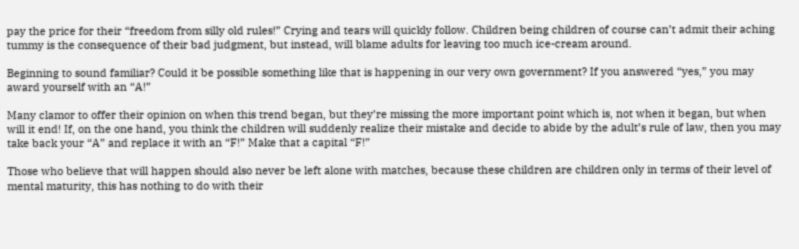pay the price for their “freedom from silly old rules!” Crying and tears will quickly follow. Children being children of course can’t admit their aching tummy is the consequence of their bad judgment, but instead, will blame adults for leaving too much ice-cream around.

Beginning to sound familiar? Could it be possible something like that is happening in our very own government? If you answered “yes,” you may award yourself with an “A!”

Many clamor to offer their opinion on when this trend began, but they’re missing the more important point which is, not when it began, but when will it end! If, on the one hand, you think the children will suddenly realize their mistake and decide to abide by the adult’s rule of law, then you may take back your “A” and replace it with an “F!” Make that a capital “F!”

Those who believe that will happen should also never be left alone with matches, because these children are children only in terms of their level of mental maturity, this has nothing to do with their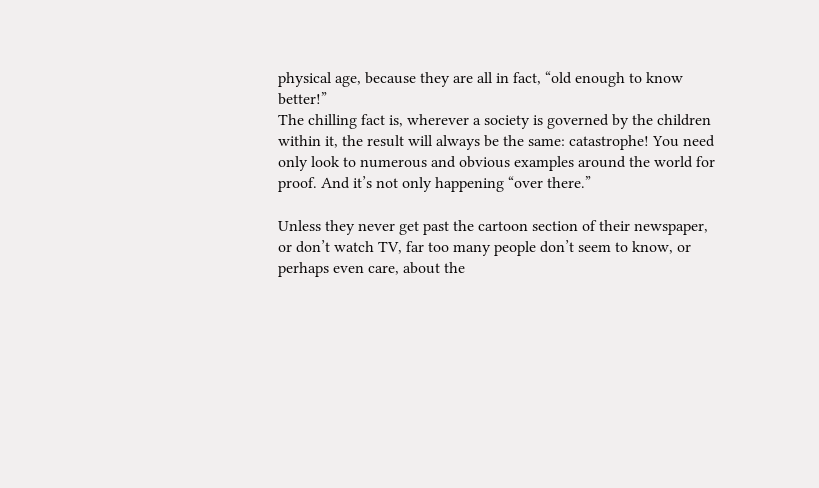physical age, because they are all in fact, “old enough to know better!”
The chilling fact is, wherever a society is governed by the children within it, the result will always be the same: catastrophe! You need only look to numerous and obvious examples around the world for proof. And it’s not only happening “over there.”

Unless they never get past the cartoon section of their newspaper, or don’t watch TV, far too many people don’t seem to know, or perhaps even care, about the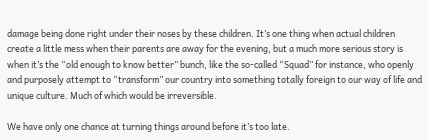damage being done right under their noses by these children. It’s one thing when actual children create a little mess when their parents are away for the evening, but a much more serious story is when it’s the “old enough to know better” bunch, like the so-called “Squad” for instance, who openly and purposely attempt to “transform” our country into something totally foreign to our way of life and unique culture. Much of which would be irreversible.

We have only one chance at turning things around before it’s too late.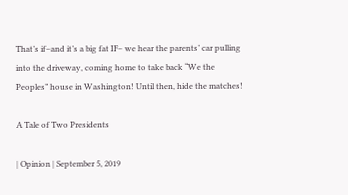That’s if–and it’s a big fat IF– we hear the parents’ car pulling into the driveway, coming home to take back “We the Peoples” house in Washington! Until then, hide the matches!

A Tale of Two Presidents

| Opinion | September 5, 2019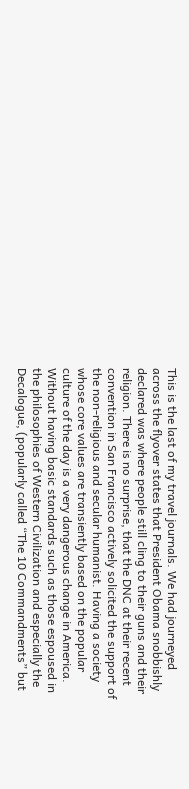This is the last of my travel journals. We had journeyed across the flyover states that President Obama snobbishly declared was where people still cling to their guns and their religion. There is no surprise, that the DNC at their recent convention in San Francisco actively solicited the support of the non-religious and secular humanist. Having a society whose core values are transiently based on the popular culture of the day is a very dangerous change in America. Without having basic standards such as those espoused in the philosophies of Western Civilization and especially the Decalogue, (popularly called “The 10 Commandments” but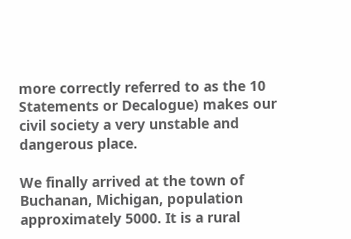more correctly referred to as the 10 Statements or Decalogue) makes our civil society a very unstable and dangerous place.

We finally arrived at the town of Buchanan, Michigan, population approximately 5000. It is a rural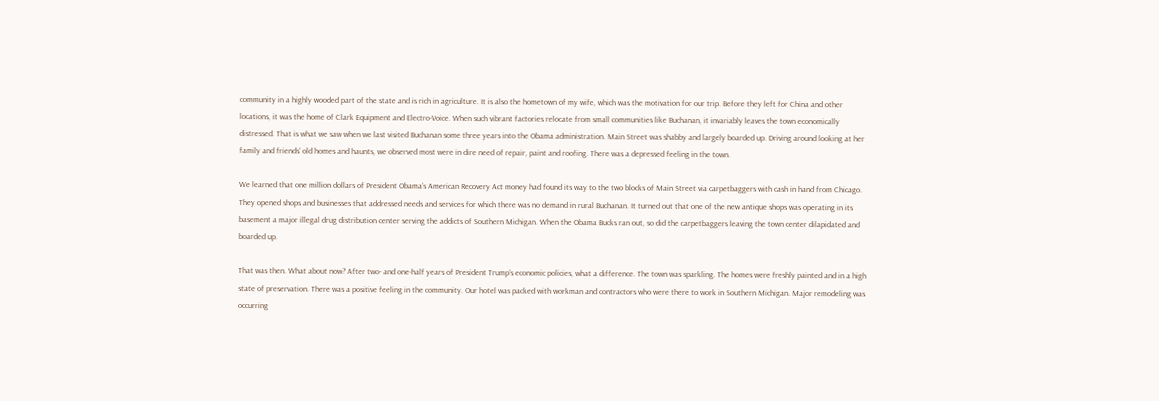community in a highly wooded part of the state and is rich in agriculture. It is also the hometown of my wife, which was the motivation for our trip. Before they left for China and other locations, it was the home of Clark Equipment and Electro-Voice. When such vibrant factories relocate from small communities like Buchanan, it invariably leaves the town economically distressed. That is what we saw when we last visited Buchanan some three years into the Obama administration. Main Street was shabby and largely boarded up. Driving around looking at her family and friends’ old homes and haunts, we observed most were in dire need of repair, paint and roofing. There was a depressed feeling in the town.

We learned that one million dollars of President Obama’s American Recovery Act money had found its way to the two blocks of Main Street via carpetbaggers with cash in hand from Chicago. They opened shops and businesses that addressed needs and services for which there was no demand in rural Buchanan. It turned out that one of the new antique shops was operating in its basement a major illegal drug distribution center serving the addicts of Southern Michigan. When the Obama Bucks ran out, so did the carpetbaggers leaving the town center dilapidated and boarded up.

That was then. What about now? After two- and one-half years of President Trump’s economic policies, what a difference. The town was sparkling. The homes were freshly painted and in a high state of preservation. There was a positive feeling in the community. Our hotel was packed with workman and contractors who were there to work in Southern Michigan. Major remodeling was occurring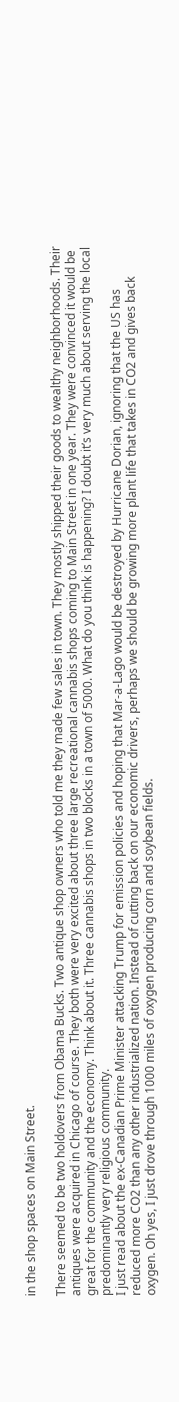in the shop spaces on Main Street.

There seemed to be two holdovers from Obama Bucks. Two antique shop owners who told me they made few sales in town. They mostly shipped their goods to wealthy neighborhoods. Their antiques were acquired in Chicago of course. They both were very excited about three large recreational cannabis shops coming to Main Street in one year. They were convinced it would be great for the community and the economy. Think about it. Three cannabis shops in two blocks in a town of 5000. What do you think is happening? I doubt it’s very much about serving the local predominantly very religious community.
I just read about the ex-Canadian Prime Minister attacking Trump for emission policies and hoping that Mar-a-Lago would be destroyed by Hurricane Dorian, ignoring that the US has reduced more CO2 than any other industrialized nation. Instead of cutting back on our economic drivers, perhaps we should be growing more plant life that takes in CO2 and gives back oxygen. Oh yes, I just drove through 1000 miles of oxygen producing corn and soybean fields.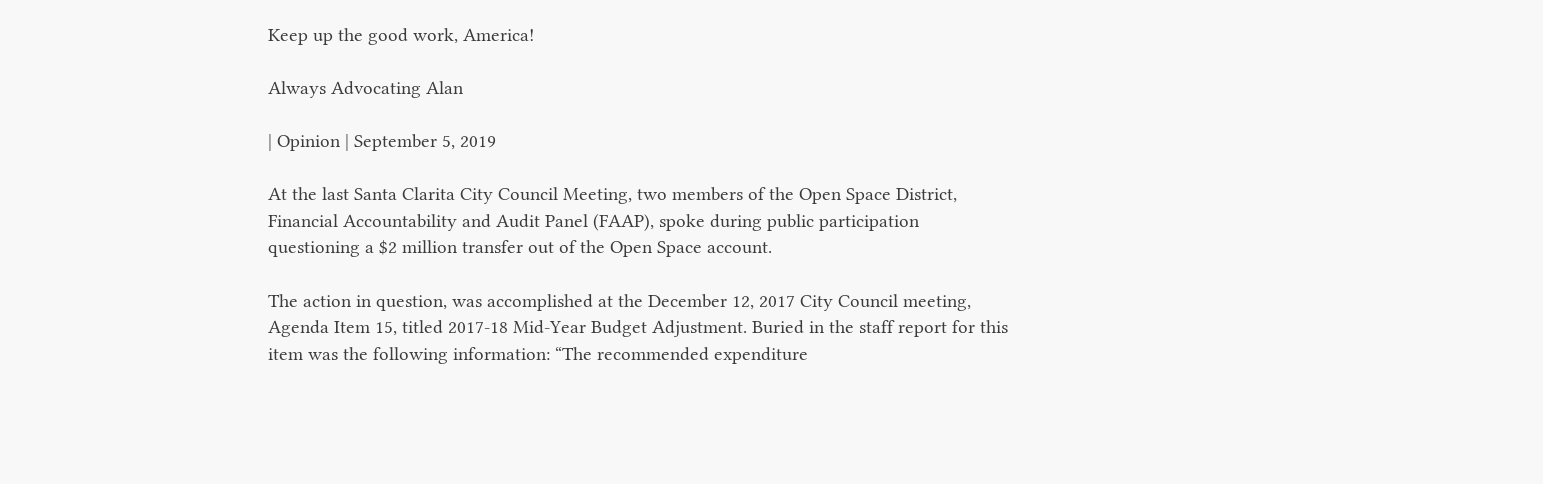Keep up the good work, America!

Always Advocating Alan

| Opinion | September 5, 2019

At the last Santa Clarita City Council Meeting, two members of the Open Space District, Financial Accountability and Audit Panel (FAAP), spoke during public participation questioning a $2 million transfer out of the Open Space account.

The action in question, was accomplished at the December 12, 2017 City Council meeting, Agenda Item 15, titled 2017-18 Mid-Year Budget Adjustment. Buried in the staff report for this item was the following information: “The recommended expenditure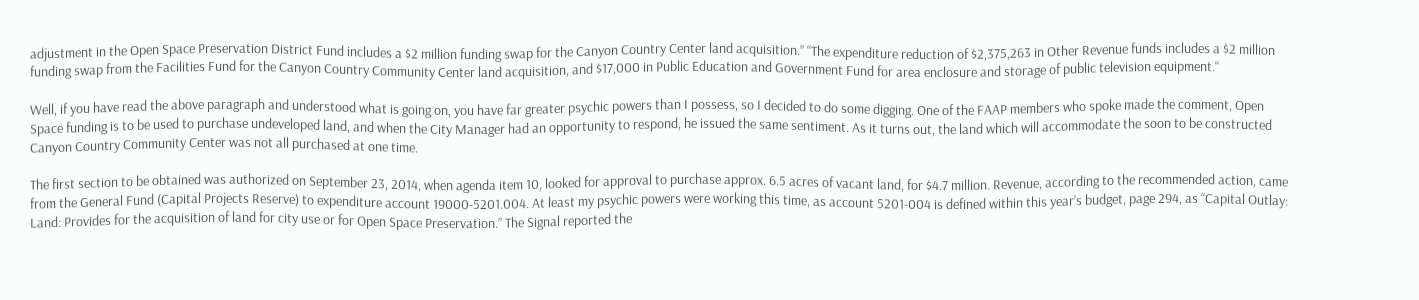adjustment in the Open Space Preservation District Fund includes a $2 million funding swap for the Canyon Country Center land acquisition.” “The expenditure reduction of $2,375,263 in Other Revenue funds includes a $2 million funding swap from the Facilities Fund for the Canyon Country Community Center land acquisition, and $17,000 in Public Education and Government Fund for area enclosure and storage of public television equipment.“

Well, if you have read the above paragraph and understood what is going on, you have far greater psychic powers than I possess, so I decided to do some digging. One of the FAAP members who spoke made the comment, Open Space funding is to be used to purchase undeveloped land, and when the City Manager had an opportunity to respond, he issued the same sentiment. As it turns out, the land which will accommodate the soon to be constructed Canyon Country Community Center was not all purchased at one time.

The first section to be obtained was authorized on September 23, 2014, when agenda item 10, looked for approval to purchase approx. 6.5 acres of vacant land, for $4.7 million. Revenue, according to the recommended action, came from the General Fund (Capital Projects Reserve) to expenditure account 19000-5201.004. At least my psychic powers were working this time, as account 5201-004 is defined within this year’s budget, page 294, as “Capital Outlay: Land: Provides for the acquisition of land for city use or for Open Space Preservation.” The Signal reported the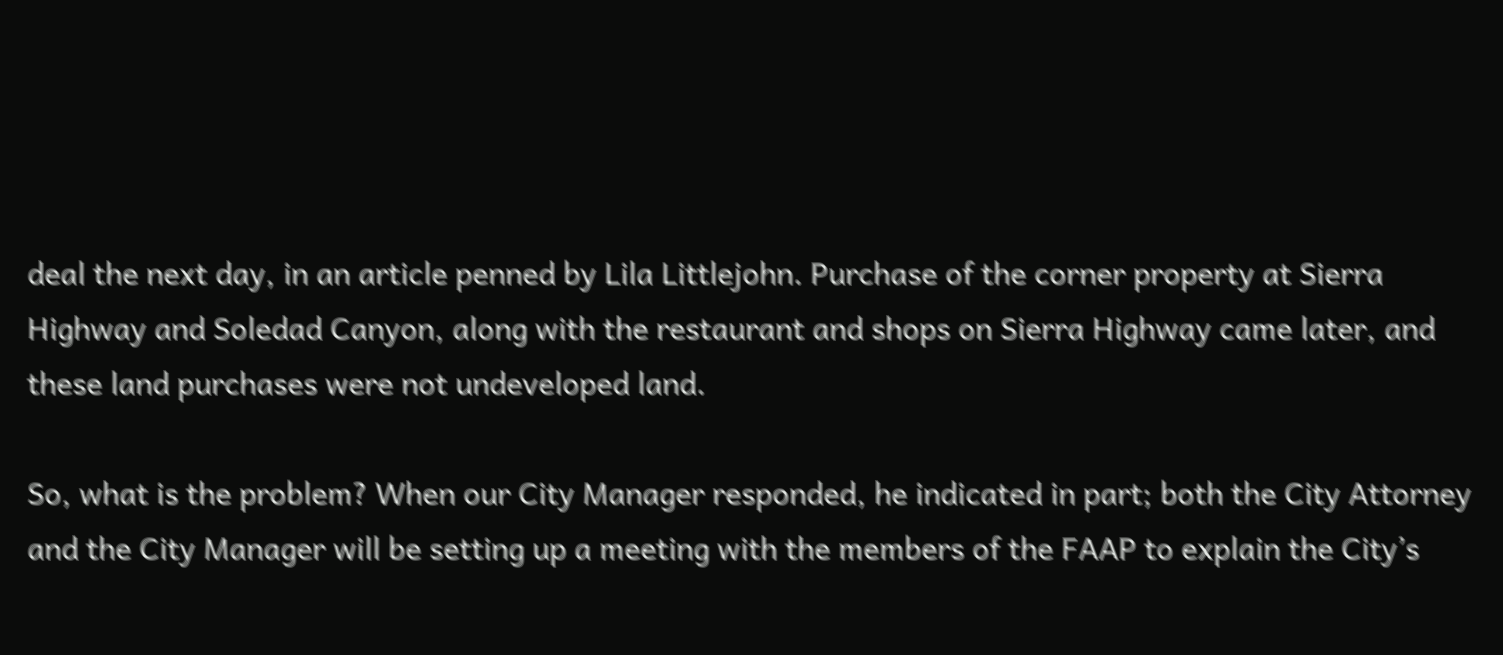deal the next day, in an article penned by Lila Littlejohn. Purchase of the corner property at Sierra Highway and Soledad Canyon, along with the restaurant and shops on Sierra Highway came later, and these land purchases were not undeveloped land.

So, what is the problem? When our City Manager responded, he indicated in part; both the City Attorney and the City Manager will be setting up a meeting with the members of the FAAP to explain the City’s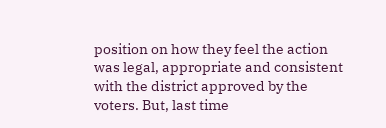position on how they feel the action was legal, appropriate and consistent with the district approved by the voters. But, last time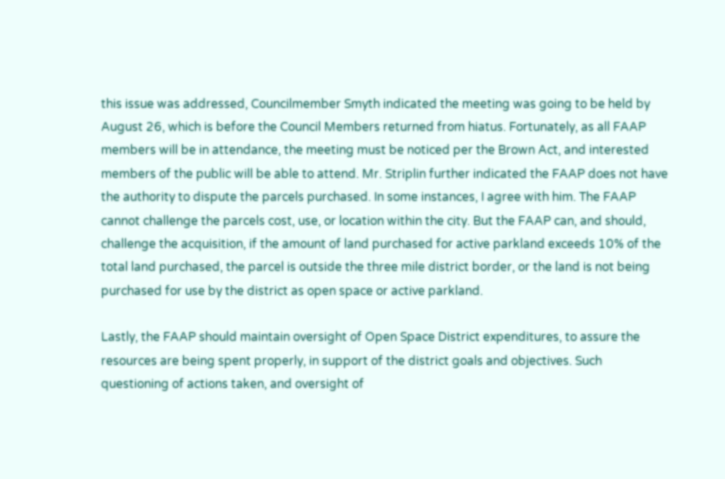this issue was addressed, Councilmember Smyth indicated the meeting was going to be held by August 26, which is before the Council Members returned from hiatus. Fortunately, as all FAAP members will be in attendance, the meeting must be noticed per the Brown Act, and interested members of the public will be able to attend. Mr. Striplin further indicated the FAAP does not have the authority to dispute the parcels purchased. In some instances, I agree with him. The FAAP cannot challenge the parcels cost, use, or location within the city. But the FAAP can, and should, challenge the acquisition, if the amount of land purchased for active parkland exceeds 10% of the total land purchased, the parcel is outside the three mile district border, or the land is not being purchased for use by the district as open space or active parkland.

Lastly, the FAAP should maintain oversight of Open Space District expenditures, to assure the resources are being spent properly, in support of the district goals and objectives. Such questioning of actions taken, and oversight of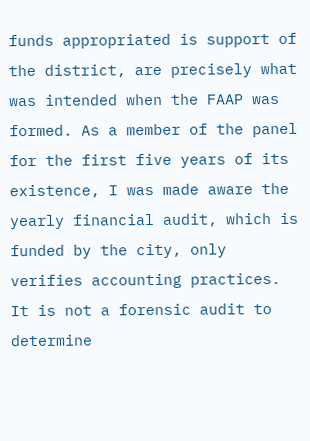funds appropriated is support of the district, are precisely what was intended when the FAAP was formed. As a member of the panel for the first five years of its existence, I was made aware the yearly financial audit, which is funded by the city, only verifies accounting practices. It is not a forensic audit to determine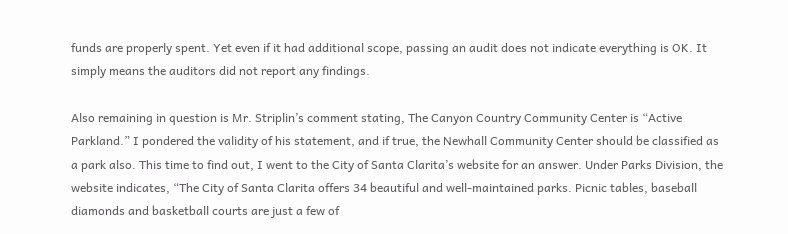funds are properly spent. Yet even if it had additional scope, passing an audit does not indicate everything is OK. It simply means the auditors did not report any findings.

Also remaining in question is Mr. Striplin’s comment stating, The Canyon Country Community Center is “Active Parkland.” I pondered the validity of his statement, and if true, the Newhall Community Center should be classified as a park also. This time to find out, I went to the City of Santa Clarita’s website for an answer. Under Parks Division, the website indicates, “The City of Santa Clarita offers 34 beautiful and well-maintained parks. Picnic tables, baseball diamonds and basketball courts are just a few of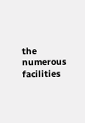the numerous facilities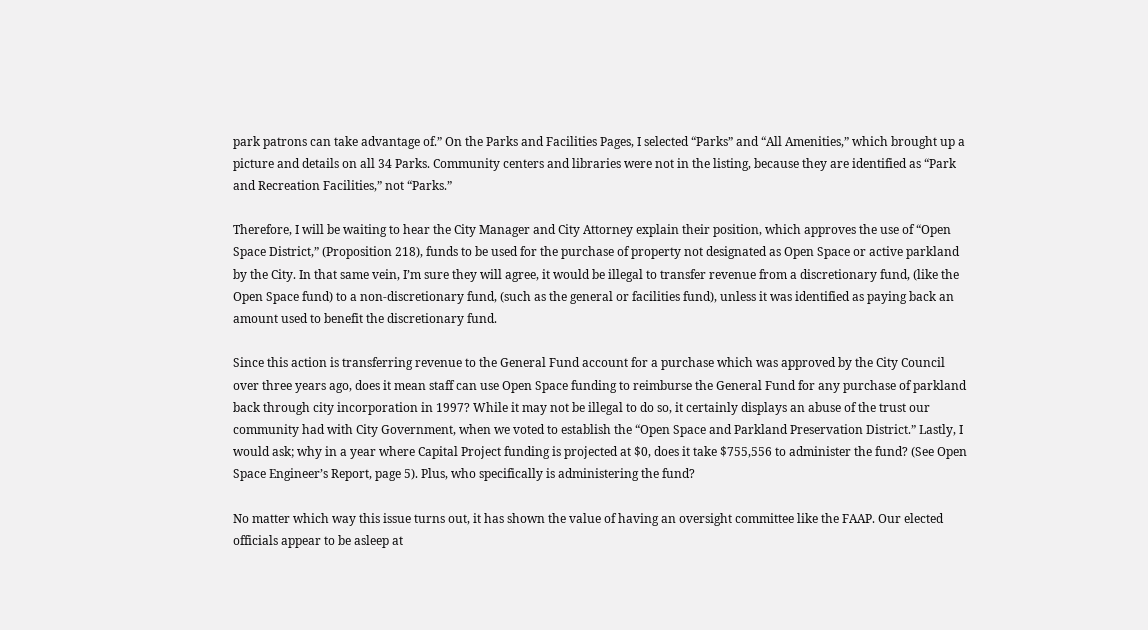park patrons can take advantage of.” On the Parks and Facilities Pages, I selected “Parks” and “All Amenities,” which brought up a picture and details on all 34 Parks. Community centers and libraries were not in the listing, because they are identified as “Park and Recreation Facilities,” not “Parks.”

Therefore, I will be waiting to hear the City Manager and City Attorney explain their position, which approves the use of “Open Space District,” (Proposition 218), funds to be used for the purchase of property not designated as Open Space or active parkland by the City. In that same vein, I’m sure they will agree, it would be illegal to transfer revenue from a discretionary fund, (like the Open Space fund) to a non-discretionary fund, (such as the general or facilities fund), unless it was identified as paying back an amount used to benefit the discretionary fund.

Since this action is transferring revenue to the General Fund account for a purchase which was approved by the City Council over three years ago, does it mean staff can use Open Space funding to reimburse the General Fund for any purchase of parkland back through city incorporation in 1997? While it may not be illegal to do so, it certainly displays an abuse of the trust our community had with City Government, when we voted to establish the “Open Space and Parkland Preservation District.” Lastly, I would ask; why in a year where Capital Project funding is projected at $0, does it take $755,556 to administer the fund? (See Open Space Engineer’s Report, page 5). Plus, who specifically is administering the fund?

No matter which way this issue turns out, it has shown the value of having an oversight committee like the FAAP. Our elected officials appear to be asleep at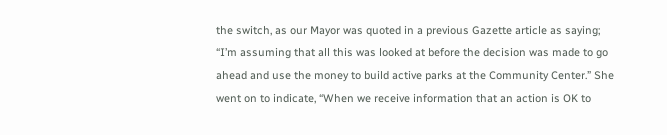the switch, as our Mayor was quoted in a previous Gazette article as saying; “I’m assuming that all this was looked at before the decision was made to go ahead and use the money to build active parks at the Community Center.” She went on to indicate, “When we receive information that an action is OK to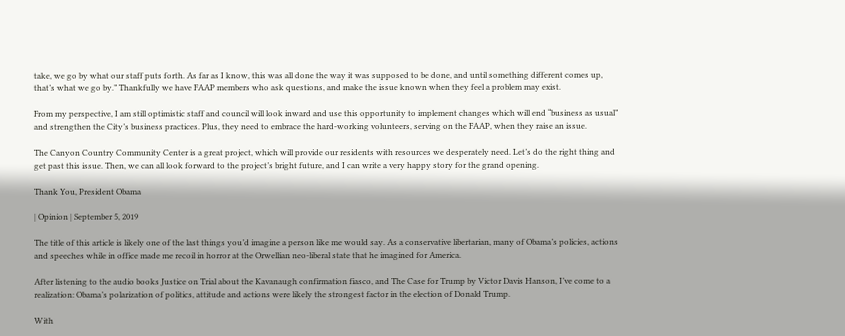take, we go by what our staff puts forth. As far as I know, this was all done the way it was supposed to be done, and until something different comes up, that’s what we go by.” Thankfully we have FAAP members who ask questions, and make the issue known when they feel a problem may exist.

From my perspective, I am still optimistic staff and council will look inward and use this opportunity to implement changes which will end “business as usual” and strengthen the City’s business practices. Plus, they need to embrace the hard-working volunteers, serving on the FAAP, when they raise an issue.

The Canyon Country Community Center is a great project, which will provide our residents with resources we desperately need. Let’s do the right thing and get past this issue. Then, we can all look forward to the project’s bright future, and I can write a very happy story for the grand opening.

Thank You, President Obama

| Opinion | September 5, 2019

The title of this article is likely one of the last things you’d imagine a person like me would say. As a conservative libertarian, many of Obama’s policies, actions and speeches while in office made me recoil in horror at the Orwellian neo-liberal state that he imagined for America.

After listening to the audio books Justice on Trial about the Kavanaugh confirmation fiasco, and The Case for Trump by Victor Davis Hanson, I’ve come to a realization: Obama’s polarization of politics, attitude and actions were likely the strongest factor in the election of Donald Trump.

With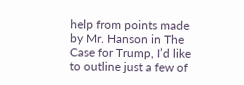help from points made by Mr. Hanson in The Case for Trump, I’d like to outline just a few of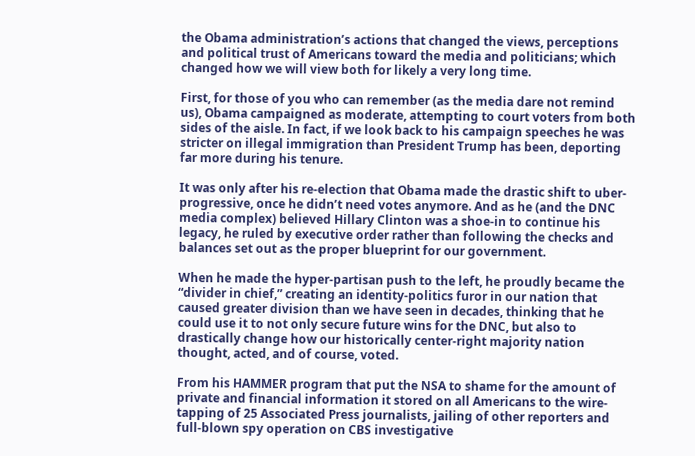the Obama administration’s actions that changed the views, perceptions and political trust of Americans toward the media and politicians; which changed how we will view both for likely a very long time.

First, for those of you who can remember (as the media dare not remind us), Obama campaigned as moderate, attempting to court voters from both sides of the aisle. In fact, if we look back to his campaign speeches he was stricter on illegal immigration than President Trump has been, deporting far more during his tenure.

It was only after his re-election that Obama made the drastic shift to uber-progressive, once he didn’t need votes anymore. And as he (and the DNC media complex) believed Hillary Clinton was a shoe-in to continue his legacy, he ruled by executive order rather than following the checks and balances set out as the proper blueprint for our government.

When he made the hyper-partisan push to the left, he proudly became the “divider in chief,” creating an identity-politics furor in our nation that caused greater division than we have seen in decades, thinking that he could use it to not only secure future wins for the DNC, but also to drastically change how our historically center-right majority nation thought, acted, and of course, voted.

From his HAMMER program that put the NSA to shame for the amount of private and financial information it stored on all Americans to the wire-tapping of 25 Associated Press journalists, jailing of other reporters and full-blown spy operation on CBS investigative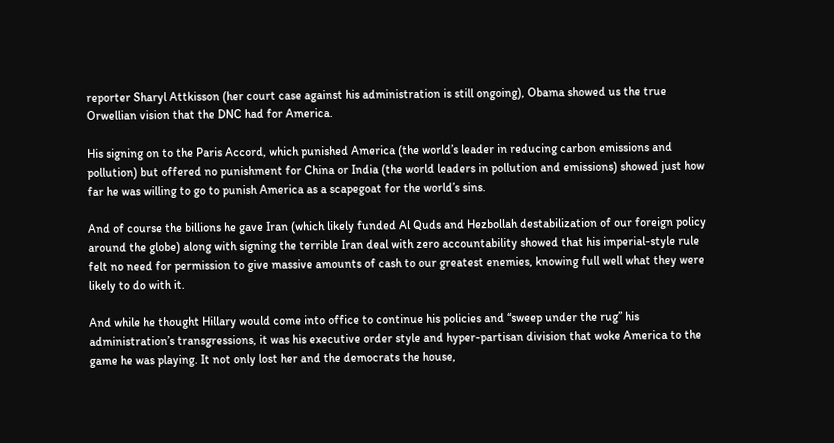reporter Sharyl Attkisson (her court case against his administration is still ongoing), Obama showed us the true Orwellian vision that the DNC had for America.

His signing on to the Paris Accord, which punished America (the world’s leader in reducing carbon emissions and pollution) but offered no punishment for China or India (the world leaders in pollution and emissions) showed just how far he was willing to go to punish America as a scapegoat for the world’s sins.

And of course the billions he gave Iran (which likely funded Al Quds and Hezbollah destabilization of our foreign policy around the globe) along with signing the terrible Iran deal with zero accountability showed that his imperial-style rule felt no need for permission to give massive amounts of cash to our greatest enemies, knowing full well what they were likely to do with it.

And while he thought Hillary would come into office to continue his policies and “sweep under the rug” his administration’s transgressions, it was his executive order style and hyper-partisan division that woke America to the game he was playing. It not only lost her and the democrats the house,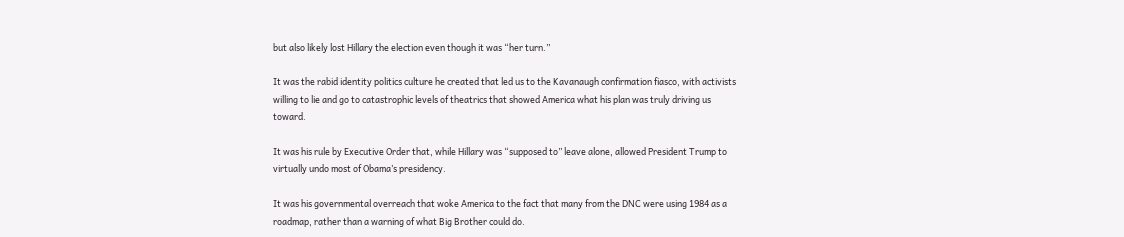but also likely lost Hillary the election even though it was “her turn.”

It was the rabid identity politics culture he created that led us to the Kavanaugh confirmation fiasco, with activists willing to lie and go to catastrophic levels of theatrics that showed America what his plan was truly driving us toward.

It was his rule by Executive Order that, while Hillary was “supposed to” leave alone, allowed President Trump to virtually undo most of Obama’s presidency.

It was his governmental overreach that woke America to the fact that many from the DNC were using 1984 as a roadmap, rather than a warning of what Big Brother could do.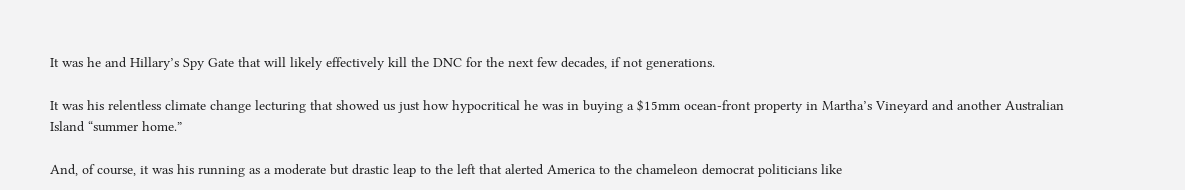It was he and Hillary’s Spy Gate that will likely effectively kill the DNC for the next few decades, if not generations.

It was his relentless climate change lecturing that showed us just how hypocritical he was in buying a $15mm ocean-front property in Martha’s Vineyard and another Australian Island “summer home.”

And, of course, it was his running as a moderate but drastic leap to the left that alerted America to the chameleon democrat politicians like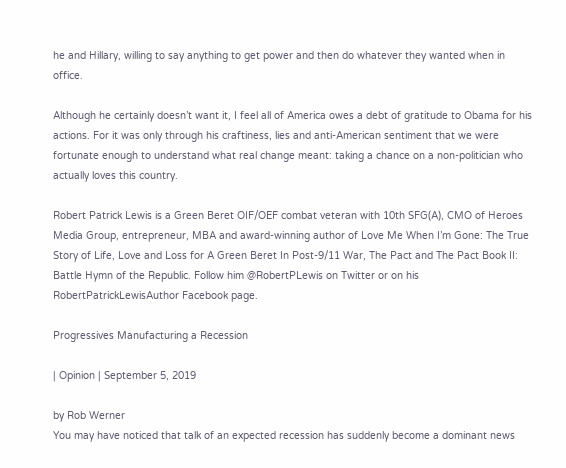he and Hillary, willing to say anything to get power and then do whatever they wanted when in office.

Although he certainly doesn’t want it, I feel all of America owes a debt of gratitude to Obama for his actions. For it was only through his craftiness, lies and anti-American sentiment that we were fortunate enough to understand what real change meant: taking a chance on a non-politician who actually loves this country.

Robert Patrick Lewis is a Green Beret OIF/OEF combat veteran with 10th SFG(A), CMO of Heroes Media Group, entrepreneur, MBA and award-winning author of Love Me When I’m Gone: The True Story of Life, Love and Loss for A Green Beret In Post-9/11 War, The Pact and The Pact Book II: Battle Hymn of the Republic. Follow him @RobertPLewis on Twitter or on his RobertPatrickLewisAuthor Facebook page.

Progressives Manufacturing a Recession

| Opinion | September 5, 2019

by Rob Werner
You may have noticed that talk of an expected recession has suddenly become a dominant news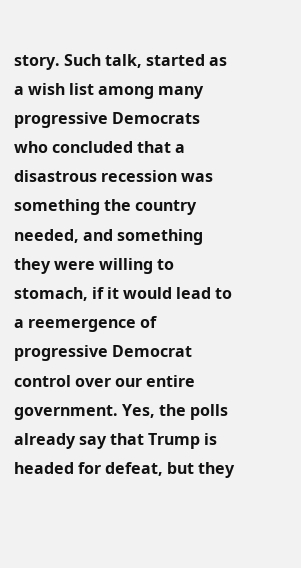story. Such talk, started as a wish list among many progressive Democrats who concluded that a disastrous recession was something the country needed, and something they were willing to stomach, if it would lead to a reemergence of progressive Democrat control over our entire government. Yes, the polls already say that Trump is headed for defeat, but they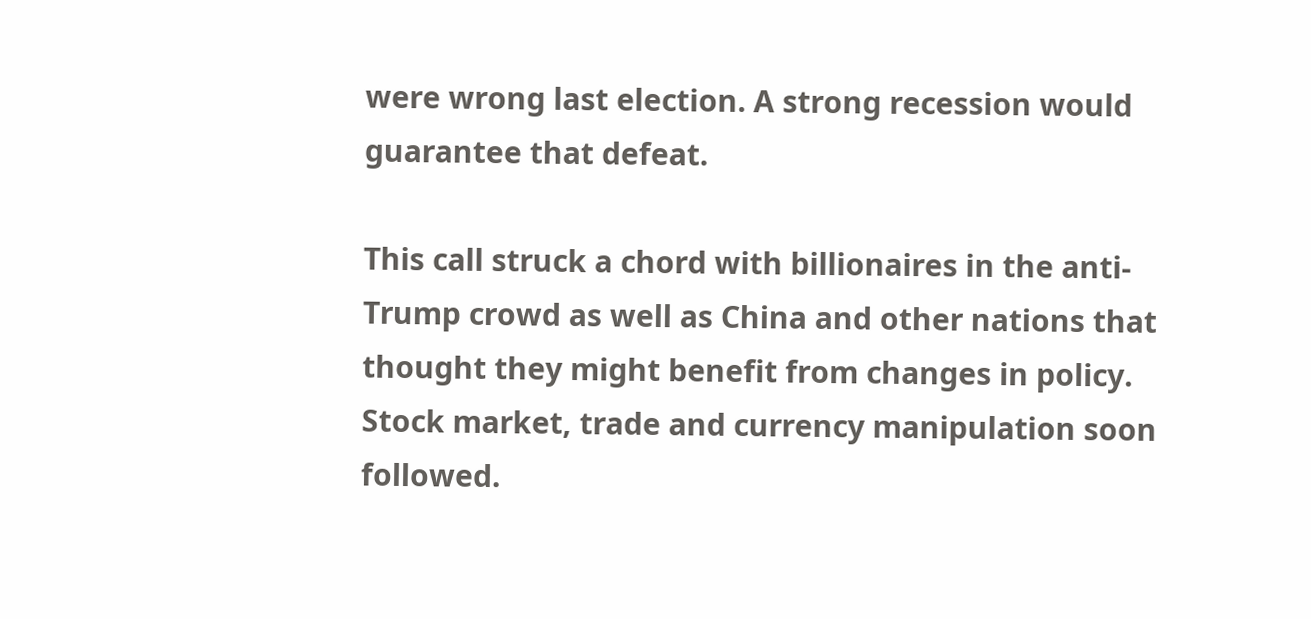were wrong last election. A strong recession would guarantee that defeat.

This call struck a chord with billionaires in the anti-Trump crowd as well as China and other nations that thought they might benefit from changes in policy. Stock market, trade and currency manipulation soon followed.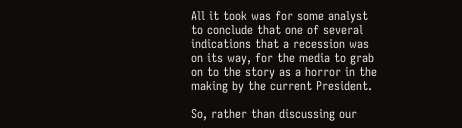All it took was for some analyst to conclude that one of several indications that a recession was on its way, for the media to grab on to the story as a horror in the making by the current President.

So, rather than discussing our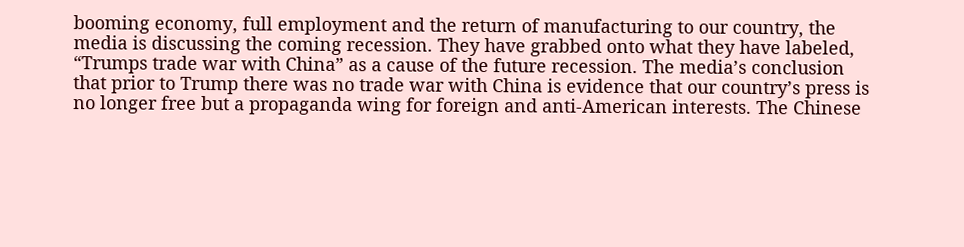booming economy, full employment and the return of manufacturing to our country, the media is discussing the coming recession. They have grabbed onto what they have labeled, “Trumps trade war with China” as a cause of the future recession. The media’s conclusion that prior to Trump there was no trade war with China is evidence that our country’s press is no longer free but a propaganda wing for foreign and anti-American interests. The Chinese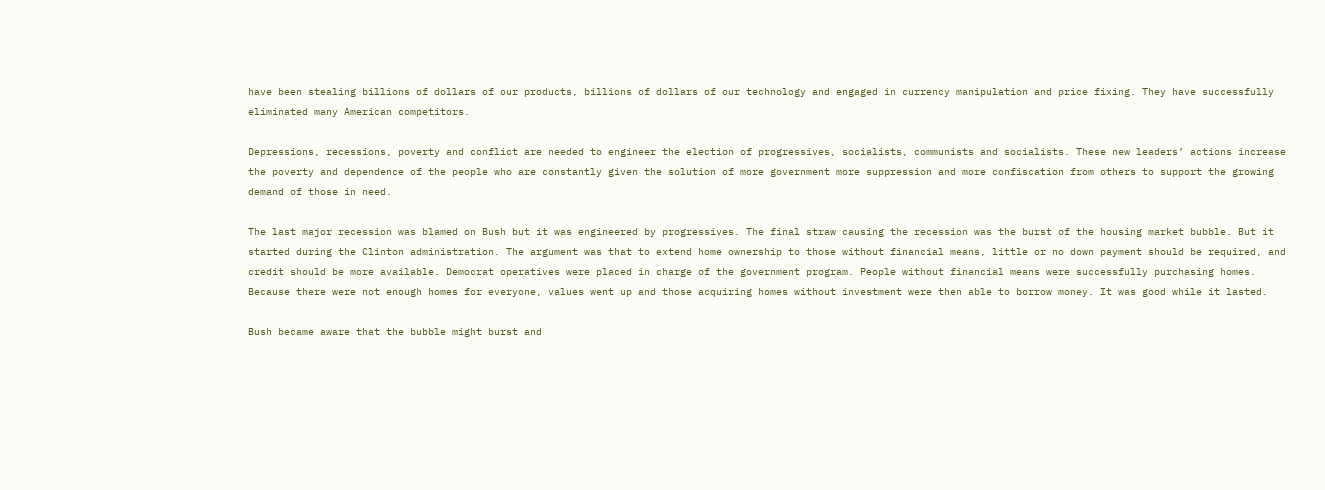have been stealing billions of dollars of our products, billions of dollars of our technology and engaged in currency manipulation and price fixing. They have successfully eliminated many American competitors.

Depressions, recessions, poverty and conflict are needed to engineer the election of progressives, socialists, communists and socialists. These new leaders’ actions increase the poverty and dependence of the people who are constantly given the solution of more government more suppression and more confiscation from others to support the growing demand of those in need.

The last major recession was blamed on Bush but it was engineered by progressives. The final straw causing the recession was the burst of the housing market bubble. But it started during the Clinton administration. The argument was that to extend home ownership to those without financial means, little or no down payment should be required, and credit should be more available. Democrat operatives were placed in charge of the government program. People without financial means were successfully purchasing homes. Because there were not enough homes for everyone, values went up and those acquiring homes without investment were then able to borrow money. It was good while it lasted.

Bush became aware that the bubble might burst and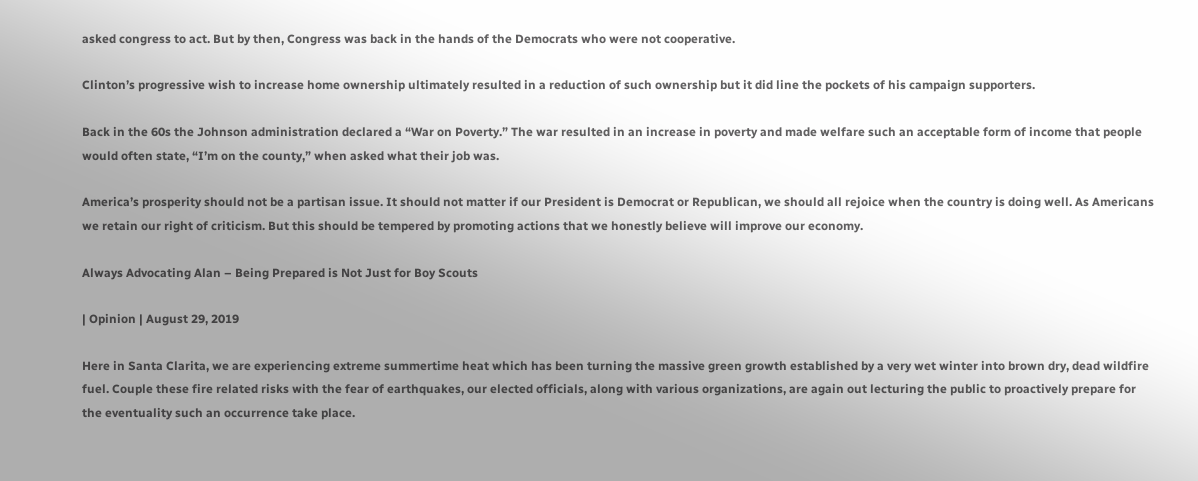asked congress to act. But by then, Congress was back in the hands of the Democrats who were not cooperative.

Clinton’s progressive wish to increase home ownership ultimately resulted in a reduction of such ownership but it did line the pockets of his campaign supporters.

Back in the 60s the Johnson administration declared a “War on Poverty.” The war resulted in an increase in poverty and made welfare such an acceptable form of income that people would often state, “I’m on the county,” when asked what their job was.

America’s prosperity should not be a partisan issue. It should not matter if our President is Democrat or Republican, we should all rejoice when the country is doing well. As Americans we retain our right of criticism. But this should be tempered by promoting actions that we honestly believe will improve our economy.

Always Advocating Alan – Being Prepared is Not Just for Boy Scouts

| Opinion | August 29, 2019

Here in Santa Clarita, we are experiencing extreme summertime heat which has been turning the massive green growth established by a very wet winter into brown dry, dead wildfire fuel. Couple these fire related risks with the fear of earthquakes, our elected officials, along with various organizations, are again out lecturing the public to proactively prepare for the eventuality such an occurrence take place.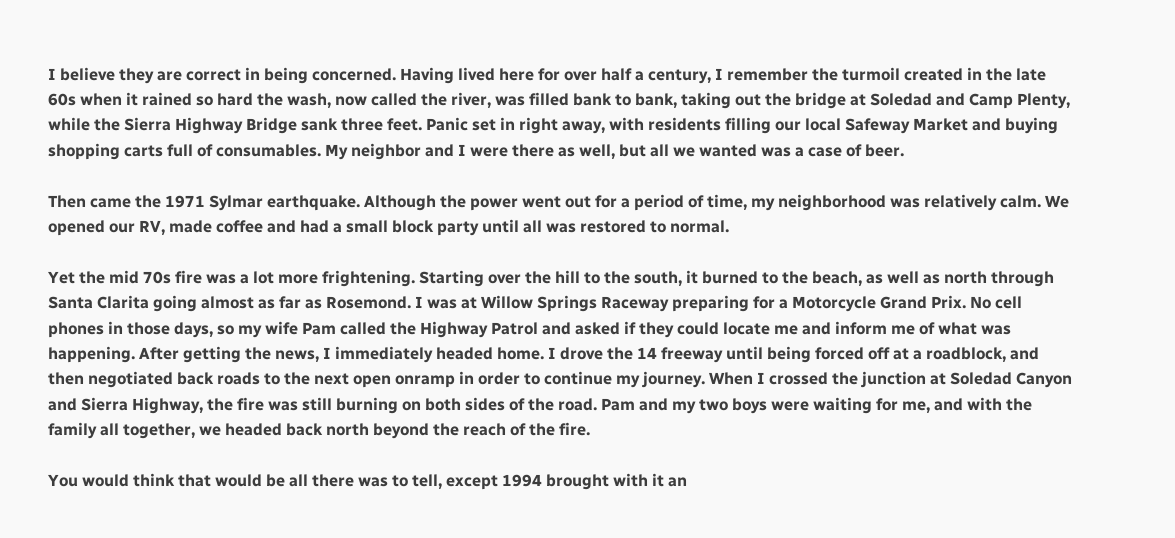I believe they are correct in being concerned. Having lived here for over half a century, I remember the turmoil created in the late 60s when it rained so hard the wash, now called the river, was filled bank to bank, taking out the bridge at Soledad and Camp Plenty, while the Sierra Highway Bridge sank three feet. Panic set in right away, with residents filling our local Safeway Market and buying shopping carts full of consumables. My neighbor and I were there as well, but all we wanted was a case of beer.

Then came the 1971 Sylmar earthquake. Although the power went out for a period of time, my neighborhood was relatively calm. We opened our RV, made coffee and had a small block party until all was restored to normal.

Yet the mid 70s fire was a lot more frightening. Starting over the hill to the south, it burned to the beach, as well as north through Santa Clarita going almost as far as Rosemond. I was at Willow Springs Raceway preparing for a Motorcycle Grand Prix. No cell phones in those days, so my wife Pam called the Highway Patrol and asked if they could locate me and inform me of what was happening. After getting the news, I immediately headed home. I drove the 14 freeway until being forced off at a roadblock, and then negotiated back roads to the next open onramp in order to continue my journey. When I crossed the junction at Soledad Canyon and Sierra Highway, the fire was still burning on both sides of the road. Pam and my two boys were waiting for me, and with the family all together, we headed back north beyond the reach of the fire.

You would think that would be all there was to tell, except 1994 brought with it an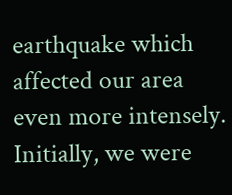earthquake which affected our area even more intensely. Initially, we were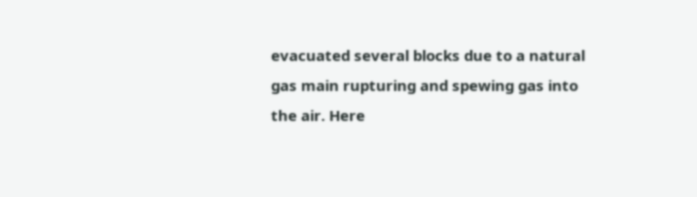evacuated several blocks due to a natural gas main rupturing and spewing gas into the air. Here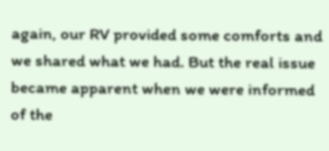again, our RV provided some comforts and we shared what we had. But the real issue became apparent when we were informed of the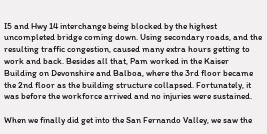I5 and Hwy 14 interchange being blocked by the highest uncompleted bridge coming down. Using secondary roads, and the resulting traffic congestion, caused many extra hours getting to work and back. Besides all that, Pam worked in the Kaiser Building on Devonshire and Balboa, where the 3rd floor became the 2nd floor as the building structure collapsed. Fortunately, it was before the workforce arrived and no injuries were sustained.

When we finally did get into the San Fernando Valley, we saw the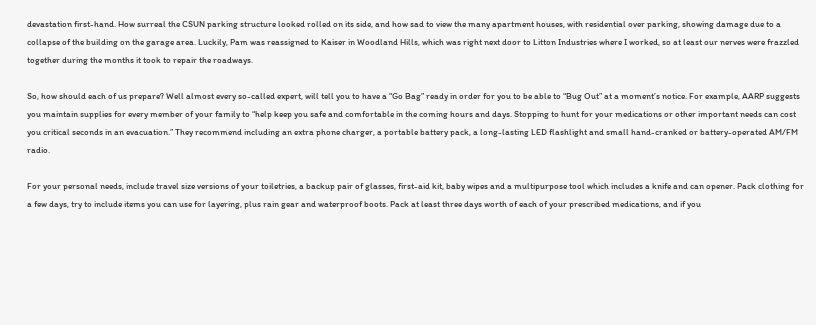devastation first-hand. How surreal the CSUN parking structure looked rolled on its side, and how sad to view the many apartment houses, with residential over parking, showing damage due to a collapse of the building on the garage area. Luckily, Pam was reassigned to Kaiser in Woodland Hills, which was right next door to Litton Industries where I worked, so at least our nerves were frazzled together during the months it took to repair the roadways.

So, how should each of us prepare? Well almost every so-called expert, will tell you to have a “Go Bag” ready in order for you to be able to “Bug Out” at a moment’s notice. For example, AARP suggests you maintain supplies for every member of your family to “help keep you safe and comfortable in the coming hours and days. Stopping to hunt for your medications or other important needs can cost you critical seconds in an evacuation.” They recommend including an extra phone charger, a portable battery pack, a long-lasting LED flashlight and small hand-cranked or battery-operated AM/FM radio.

For your personal needs, include travel size versions of your toiletries, a backup pair of glasses, first-aid kit, baby wipes and a multipurpose tool which includes a knife and can opener. Pack clothing for a few days, try to include items you can use for layering, plus rain gear and waterproof boots. Pack at least three days worth of each of your prescribed medications, and if you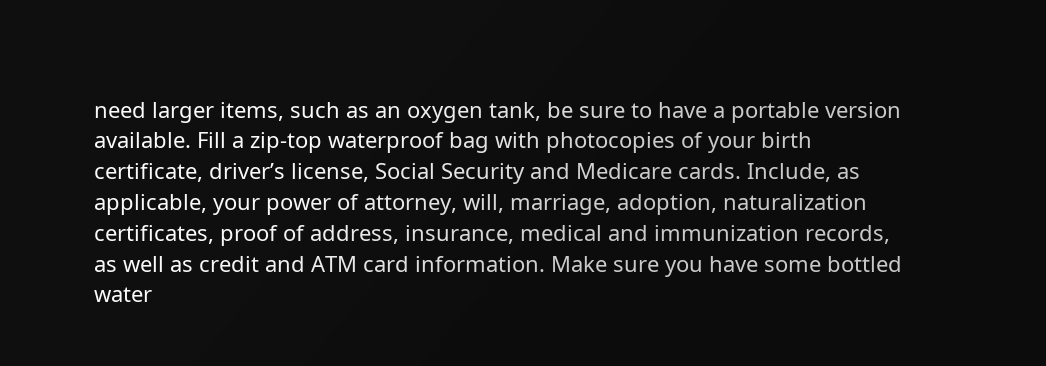need larger items, such as an oxygen tank, be sure to have a portable version available. Fill a zip-top waterproof bag with photocopies of your birth certificate, driver’s license, Social Security and Medicare cards. Include, as applicable, your power of attorney, will, marriage, adoption, naturalization certificates, proof of address, insurance, medical and immunization records, as well as credit and ATM card information. Make sure you have some bottled water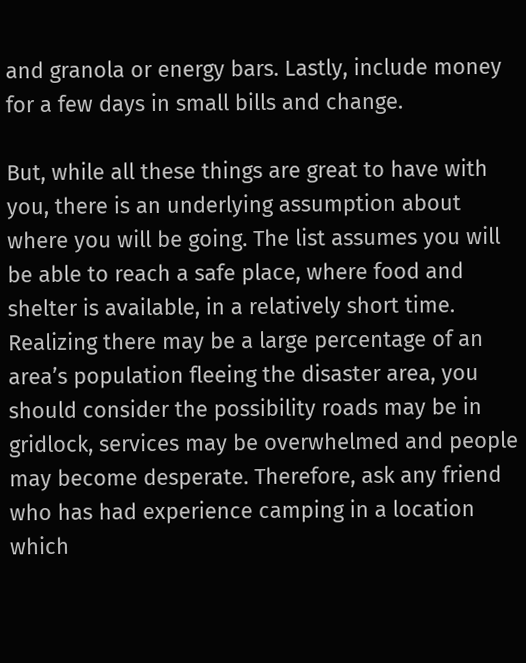and granola or energy bars. Lastly, include money for a few days in small bills and change.

But, while all these things are great to have with you, there is an underlying assumption about where you will be going. The list assumes you will be able to reach a safe place, where food and shelter is available, in a relatively short time. Realizing there may be a large percentage of an area’s population fleeing the disaster area, you should consider the possibility roads may be in gridlock, services may be overwhelmed and people may become desperate. Therefore, ask any friend who has had experience camping in a location which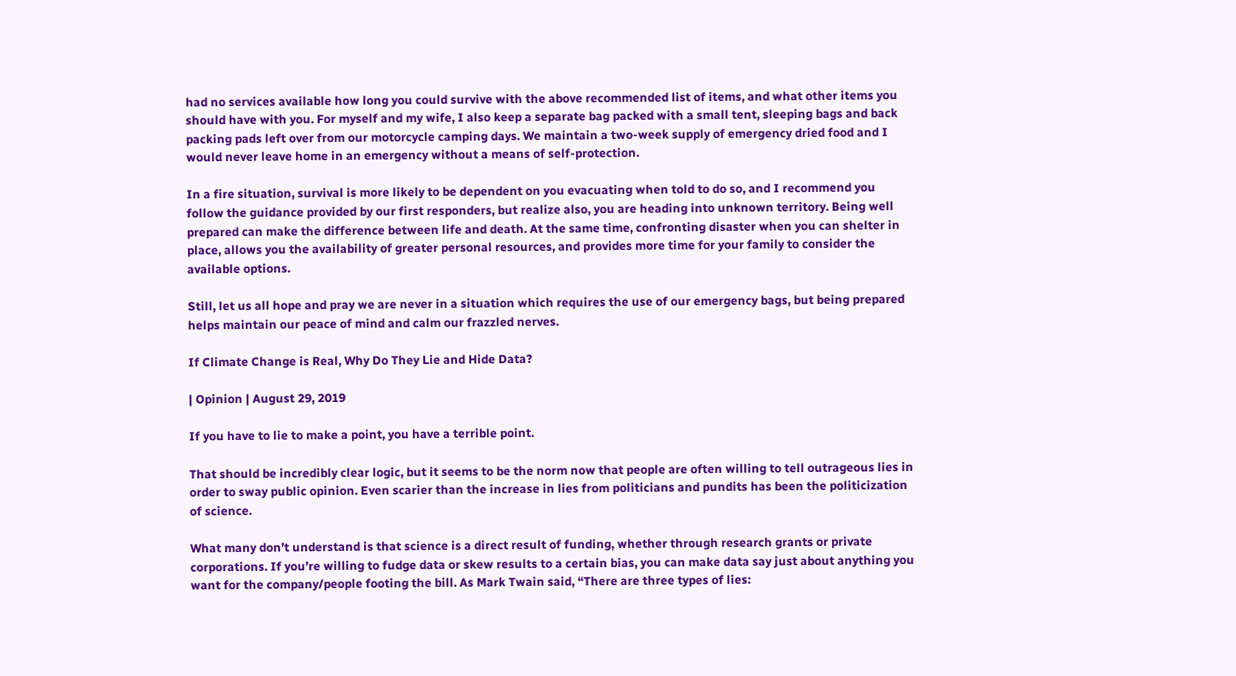had no services available how long you could survive with the above recommended list of items, and what other items you should have with you. For myself and my wife, I also keep a separate bag packed with a small tent, sleeping bags and back packing pads left over from our motorcycle camping days. We maintain a two-week supply of emergency dried food and I would never leave home in an emergency without a means of self-protection.

In a fire situation, survival is more likely to be dependent on you evacuating when told to do so, and I recommend you follow the guidance provided by our first responders, but realize also, you are heading into unknown territory. Being well prepared can make the difference between life and death. At the same time, confronting disaster when you can shelter in place, allows you the availability of greater personal resources, and provides more time for your family to consider the available options.

Still, let us all hope and pray we are never in a situation which requires the use of our emergency bags, but being prepared helps maintain our peace of mind and calm our frazzled nerves.

If Climate Change is Real, Why Do They Lie and Hide Data?

| Opinion | August 29, 2019

If you have to lie to make a point, you have a terrible point.

That should be incredibly clear logic, but it seems to be the norm now that people are often willing to tell outrageous lies in order to sway public opinion. Even scarier than the increase in lies from politicians and pundits has been the politicization of science.

What many don’t understand is that science is a direct result of funding, whether through research grants or private corporations. If you’re willing to fudge data or skew results to a certain bias, you can make data say just about anything you want for the company/people footing the bill. As Mark Twain said, “There are three types of lies: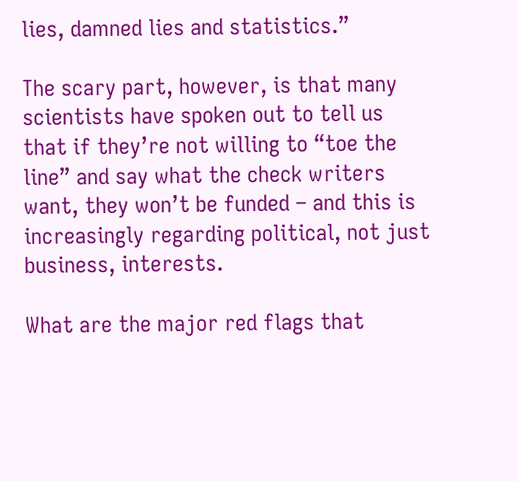lies, damned lies and statistics.”

The scary part, however, is that many scientists have spoken out to tell us that if they’re not willing to “toe the line” and say what the check writers want, they won’t be funded – and this is increasingly regarding political, not just business, interests.

What are the major red flags that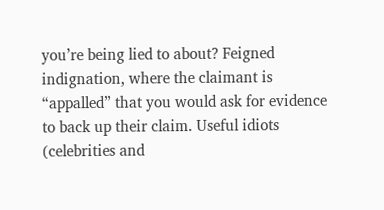you’re being lied to about? Feigned indignation, where the claimant is “appalled” that you would ask for evidence to back up their claim. Useful idiots (celebrities and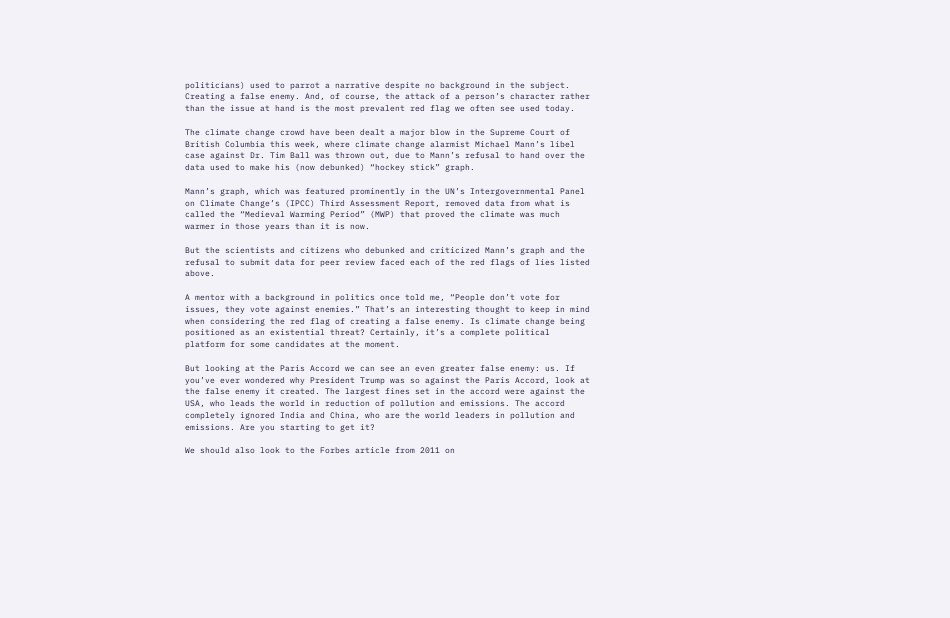politicians) used to parrot a narrative despite no background in the subject. Creating a false enemy. And, of course, the attack of a person’s character rather than the issue at hand is the most prevalent red flag we often see used today.

The climate change crowd have been dealt a major blow in the Supreme Court of British Columbia this week, where climate change alarmist Michael Mann’s libel case against Dr. Tim Ball was thrown out, due to Mann’s refusal to hand over the data used to make his (now debunked) “hockey stick” graph.

Mann’s graph, which was featured prominently in the UN’s Intergovernmental Panel on Climate Change’s (IPCC) Third Assessment Report, removed data from what is called the “Medieval Warming Period” (MWP) that proved the climate was much warmer in those years than it is now.

But the scientists and citizens who debunked and criticized Mann’s graph and the refusal to submit data for peer review faced each of the red flags of lies listed above.

A mentor with a background in politics once told me, “People don’t vote for issues, they vote against enemies.” That’s an interesting thought to keep in mind when considering the red flag of creating a false enemy. Is climate change being positioned as an existential threat? Certainly, it’s a complete political platform for some candidates at the moment.

But looking at the Paris Accord we can see an even greater false enemy: us. If you’ve ever wondered why President Trump was so against the Paris Accord, look at the false enemy it created. The largest fines set in the accord were against the USA, who leads the world in reduction of pollution and emissions. The accord completely ignored India and China, who are the world leaders in pollution and emissions. Are you starting to get it?

We should also look to the Forbes article from 2011 on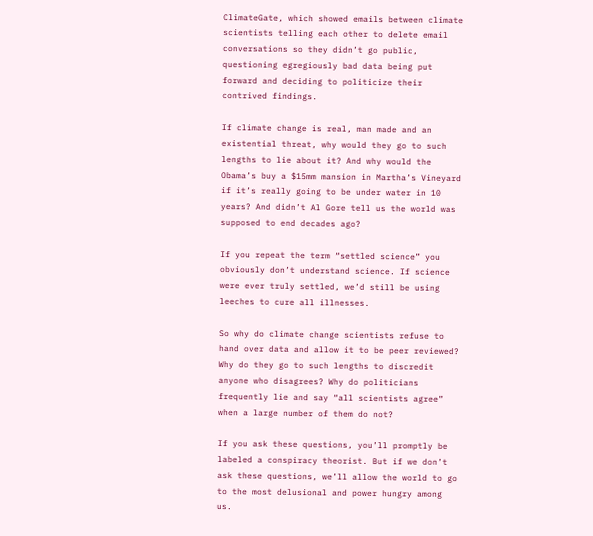ClimateGate, which showed emails between climate scientists telling each other to delete email conversations so they didn’t go public, questioning egregiously bad data being put forward and deciding to politicize their contrived findings.

If climate change is real, man made and an existential threat, why would they go to such lengths to lie about it? And why would the Obama’s buy a $15mm mansion in Martha’s Vineyard if it’s really going to be under water in 10 years? And didn’t Al Gore tell us the world was supposed to end decades ago?

If you repeat the term “settled science” you obviously don’t understand science. If science were ever truly settled, we’d still be using leeches to cure all illnesses.

So why do climate change scientists refuse to hand over data and allow it to be peer reviewed? Why do they go to such lengths to discredit anyone who disagrees? Why do politicians frequently lie and say “all scientists agree” when a large number of them do not?

If you ask these questions, you’ll promptly be labeled a conspiracy theorist. But if we don’t ask these questions, we’ll allow the world to go to the most delusional and power hungry among us.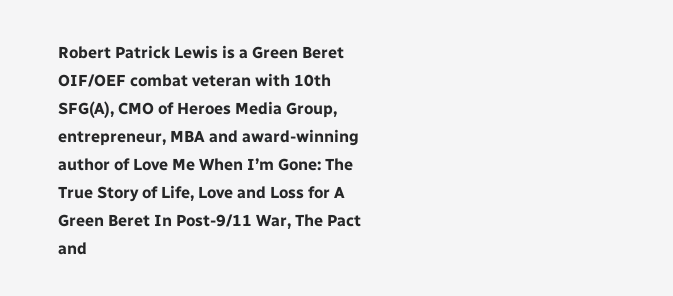Robert Patrick Lewis is a Green Beret OIF/OEF combat veteran with 10th SFG(A), CMO of Heroes Media Group, entrepreneur, MBA and award-winning author of Love Me When I’m Gone: The True Story of Life, Love and Loss for A Green Beret In Post-9/11 War, The Pact and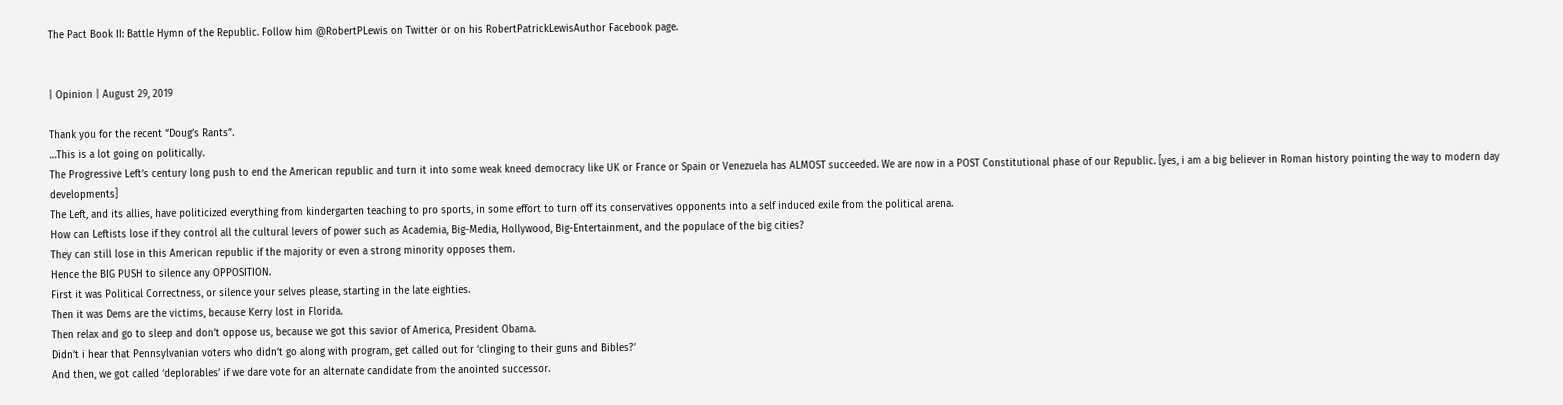The Pact Book II: Battle Hymn of the Republic. Follow him @RobertPLewis on Twitter or on his RobertPatrickLewisAuthor Facebook page.


| Opinion | August 29, 2019

Thank you for the recent “Doug’s Rants”.
…This is a lot going on politically.
The Progressive Left’s century long push to end the American republic and turn it into some weak kneed democracy like UK or France or Spain or Venezuela has ALMOST succeeded. We are now in a POST Constitutional phase of our Republic. [yes, i am a big believer in Roman history pointing the way to modern day developments]
The Left, and its allies, have politicized everything from kindergarten teaching to pro sports, in some effort to turn off its conservatives opponents into a self induced exile from the political arena.
How can Leftists lose if they control all the cultural levers of power such as Academia, Big-Media, Hollywood, Big-Entertainment, and the populace of the big cities?
They can still lose in this American republic if the majority or even a strong minority opposes them.
Hence the BIG PUSH to silence any OPPOSITION.
First it was Political Correctness, or silence your selves please, starting in the late eighties.
Then it was Dems are the victims, because Kerry lost in Florida.
Then relax and go to sleep and don’t oppose us, because we got this savior of America, President Obama.
Didn’t i hear that Pennsylvanian voters who didn’t go along with program, get called out for ‘clinging to their guns and Bibles?’
And then, we got called ‘deplorables’ if we dare vote for an alternate candidate from the anointed successor.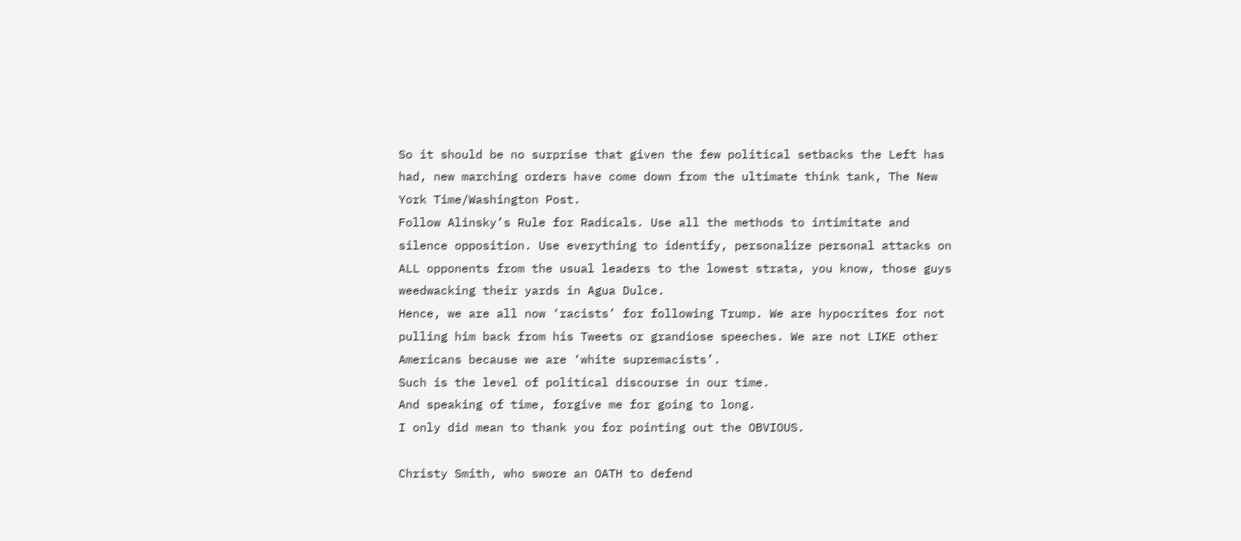So it should be no surprise that given the few political setbacks the Left has had, new marching orders have come down from the ultimate think tank, The New York Time/Washington Post.
Follow Alinsky’s Rule for Radicals. Use all the methods to intimitate and silence opposition. Use everything to identify, personalize personal attacks on ALL opponents from the usual leaders to the lowest strata, you know, those guys weedwacking their yards in Agua Dulce.
Hence, we are all now ‘racists’ for following Trump. We are hypocrites for not pulling him back from his Tweets or grandiose speeches. We are not LIKE other Americans because we are ‘white supremacists’.
Such is the level of political discourse in our time.
And speaking of time, forgive me for going to long.
I only did mean to thank you for pointing out the OBVIOUS.

Christy Smith, who swore an OATH to defend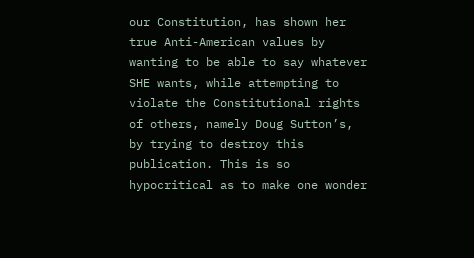our Constitution, has shown her true Anti-American values by wanting to be able to say whatever SHE wants, while attempting to violate the Constitutional rights of others, namely Doug Sutton’s, by trying to destroy this publication. This is so hypocritical as to make one wonder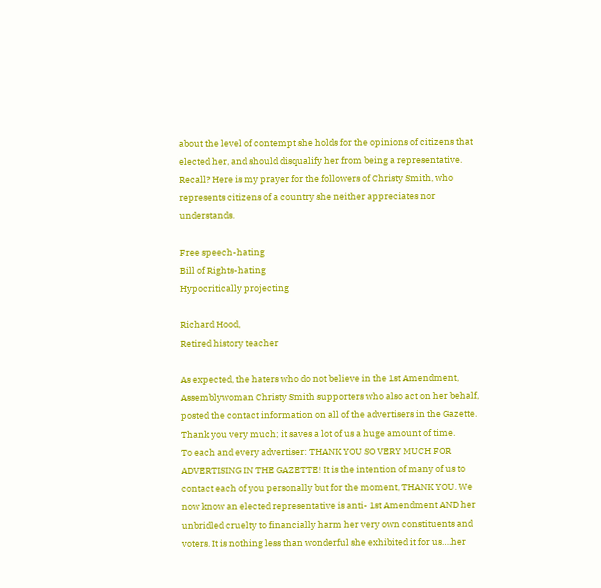about the level of contempt she holds for the opinions of citizens that elected her, and should disqualify her from being a representative. Recall? Here is my prayer for the followers of Christy Smith, who represents citizens of a country she neither appreciates nor understands.

Free speech-hating
Bill of Rights-hating
Hypocritically projecting

Richard Hood,
Retired history teacher

As expected, the haters who do not believe in the 1st Amendment, Assemblywoman Christy Smith supporters who also act on her behalf, posted the contact information on all of the advertisers in the Gazette. Thank you very much; it saves a lot of us a huge amount of time.
To each and every advertiser: THANK YOU SO VERY MUCH FOR ADVERTISING IN THE GAZETTE! It is the intention of many of us to contact each of you personally but for the moment, THANK YOU. We now know an elected representative is anti- 1st Amendment AND her unbridled cruelty to financially harm her very own constituents and voters. It is nothing less than wonderful she exhibited it for us….her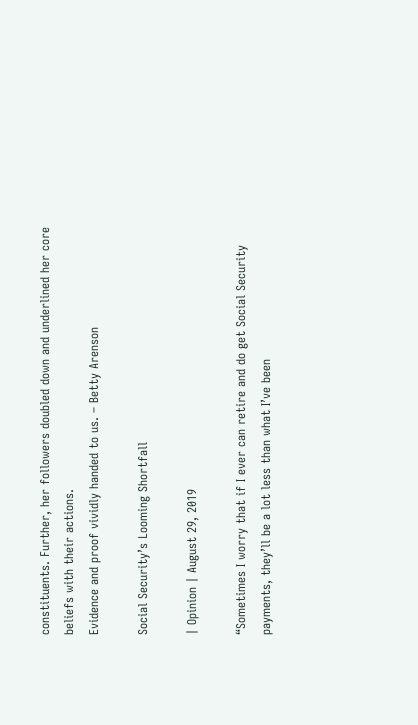constituents. Further, her followers doubled down and underlined her core beliefs with their actions.
Evidence and proof vividly handed to us. – Betty Arenson

Social Security’s Looming Shortfall

| Opinion | August 29, 2019

“Sometimes I worry that if I ever can retire and do get Social Security payments, they’ll be a lot less than what I’ve been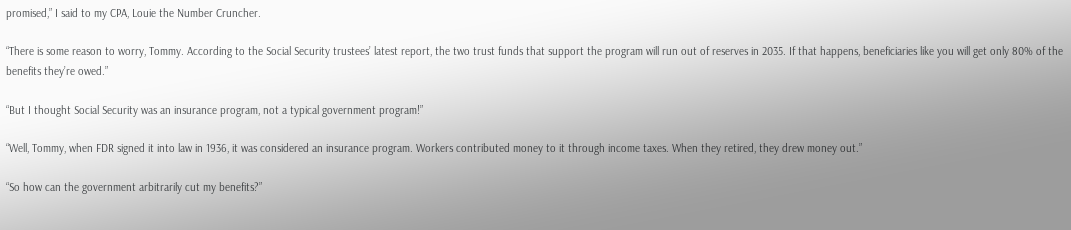promised,” I said to my CPA, Louie the Number Cruncher.

“There is some reason to worry, Tommy. According to the Social Security trustees’ latest report, the two trust funds that support the program will run out of reserves in 2035. If that happens, beneficiaries like you will get only 80% of the benefits they’re owed.”

“But I thought Social Security was an insurance program, not a typical government program!”

“Well, Tommy, when FDR signed it into law in 1936, it was considered an insurance program. Workers contributed money to it through income taxes. When they retired, they drew money out.”

“So how can the government arbitrarily cut my benefits?”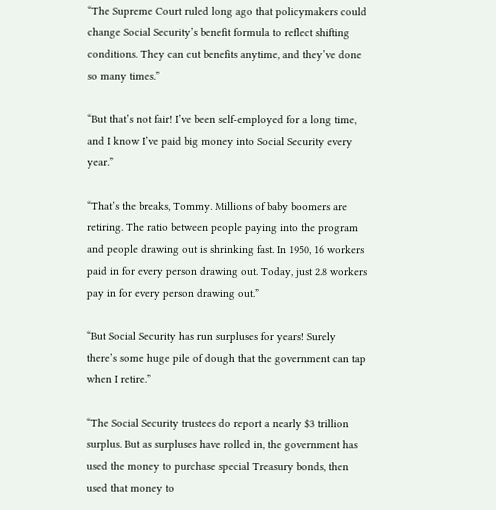“The Supreme Court ruled long ago that policymakers could change Social Security’s benefit formula to reflect shifting conditions. They can cut benefits anytime, and they’ve done so many times.”

“But that’s not fair! I’ve been self-employed for a long time, and I know I’ve paid big money into Social Security every year.”

“That’s the breaks, Tommy. Millions of baby boomers are retiring. The ratio between people paying into the program and people drawing out is shrinking fast. In 1950, 16 workers paid in for every person drawing out. Today, just 2.8 workers pay in for every person drawing out.”

“But Social Security has run surpluses for years! Surely there’s some huge pile of dough that the government can tap when I retire.”

“The Social Security trustees do report a nearly $3 trillion surplus. But as surpluses have rolled in, the government has used the money to purchase special Treasury bonds, then used that money to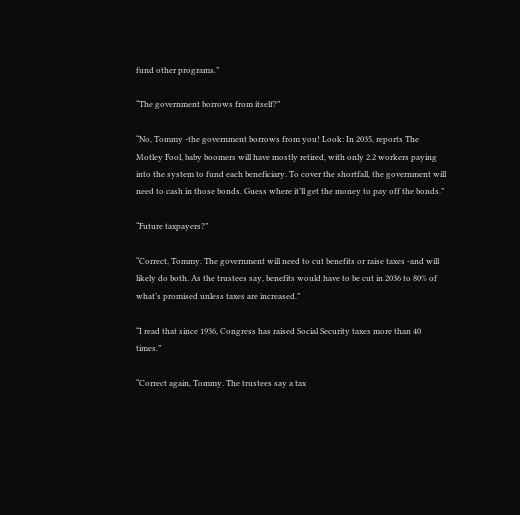fund other programs.”

“The government borrows from itself?”

“No, Tommy -the government borrows from you! Look: In 2035, reports The Motley Fool, baby boomers will have mostly retired, with only 2.2 workers paying into the system to fund each beneficiary. To cover the shortfall, the government will need to cash in those bonds. Guess where it’ll get the money to pay off the bonds.”

“Future taxpayers?”

“Correct, Tommy. The government will need to cut benefits or raise taxes -and will likely do both. As the trustees say, benefits would have to be cut in 2036 to 80% of what’s promised unless taxes are increased.”

“I read that since 1936, Congress has raised Social Security taxes more than 40 times.”

“Correct again, Tommy. The trustees say a tax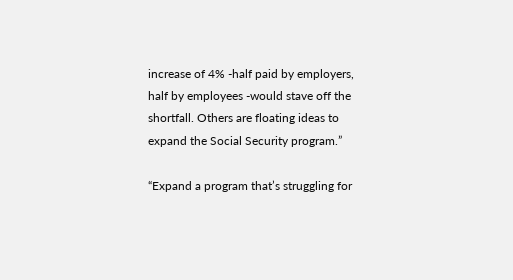increase of 4% -half paid by employers, half by employees -would stave off the shortfall. Others are floating ideas to expand the Social Security program.”

“Expand a program that’s struggling for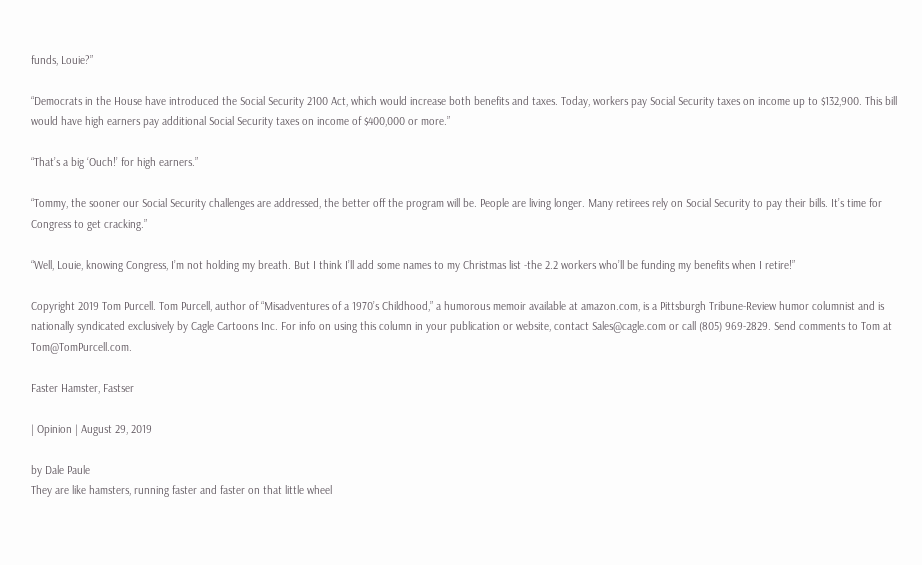funds, Louie?”

“Democrats in the House have introduced the Social Security 2100 Act, which would increase both benefits and taxes. Today, workers pay Social Security taxes on income up to $132,900. This bill would have high earners pay additional Social Security taxes on income of $400,000 or more.”

“That’s a big ‘Ouch!’ for high earners.”

“Tommy, the sooner our Social Security challenges are addressed, the better off the program will be. People are living longer. Many retirees rely on Social Security to pay their bills. It’s time for Congress to get cracking.”

“Well, Louie, knowing Congress, I’m not holding my breath. But I think I’ll add some names to my Christmas list -the 2.2 workers who’ll be funding my benefits when I retire!”

Copyright 2019 Tom Purcell. Tom Purcell, author of “Misadventures of a 1970’s Childhood,” a humorous memoir available at amazon.com, is a Pittsburgh Tribune-Review humor columnist and is nationally syndicated exclusively by Cagle Cartoons Inc. For info on using this column in your publication or website, contact Sales@cagle.com or call (805) 969-2829. Send comments to Tom at Tom@TomPurcell.com.

Faster Hamster, Fastser

| Opinion | August 29, 2019

by Dale Paule
They are like hamsters, running faster and faster on that little wheel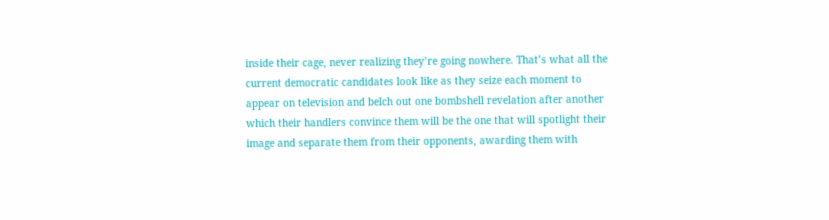inside their cage, never realizing they’re going nowhere. That’s what all the current democratic candidates look like as they seize each moment to appear on television and belch out one bombshell revelation after another which their handlers convince them will be the one that will spotlight their image and separate them from their opponents, awarding them with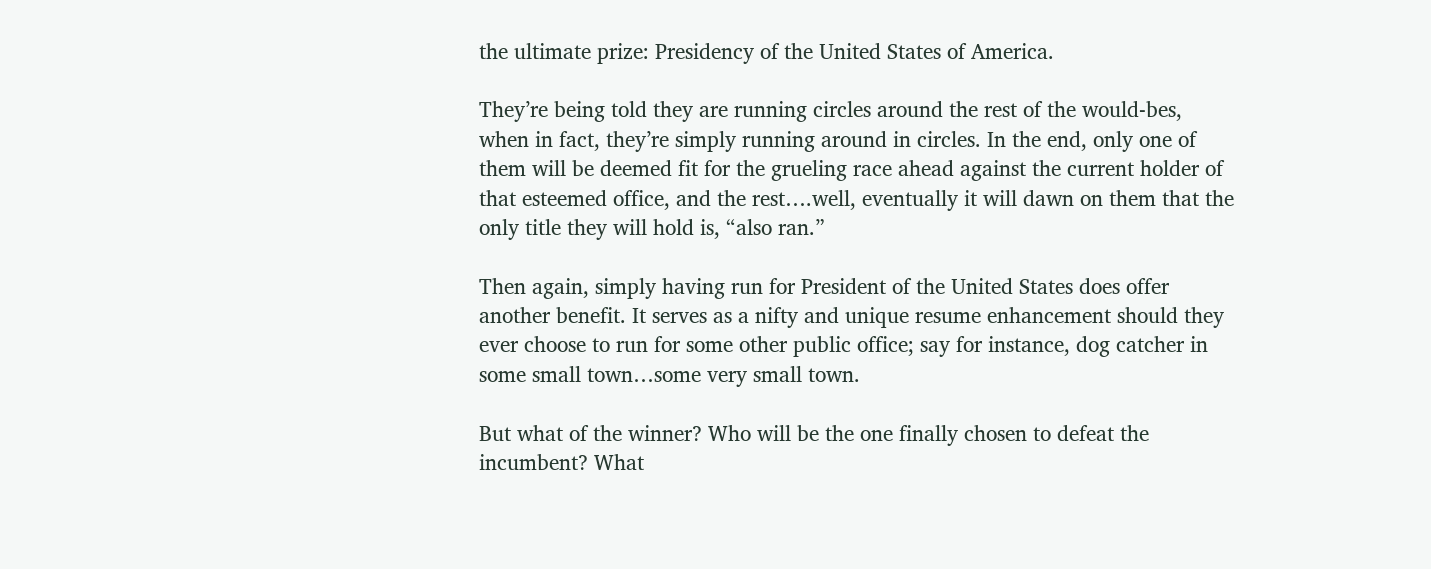the ultimate prize: Presidency of the United States of America.

They’re being told they are running circles around the rest of the would-bes, when in fact, they’re simply running around in circles. In the end, only one of them will be deemed fit for the grueling race ahead against the current holder of that esteemed office, and the rest….well, eventually it will dawn on them that the only title they will hold is, “also ran.”

Then again, simply having run for President of the United States does offer another benefit. It serves as a nifty and unique resume enhancement should they ever choose to run for some other public office; say for instance, dog catcher in some small town…some very small town.

But what of the winner? Who will be the one finally chosen to defeat the incumbent? What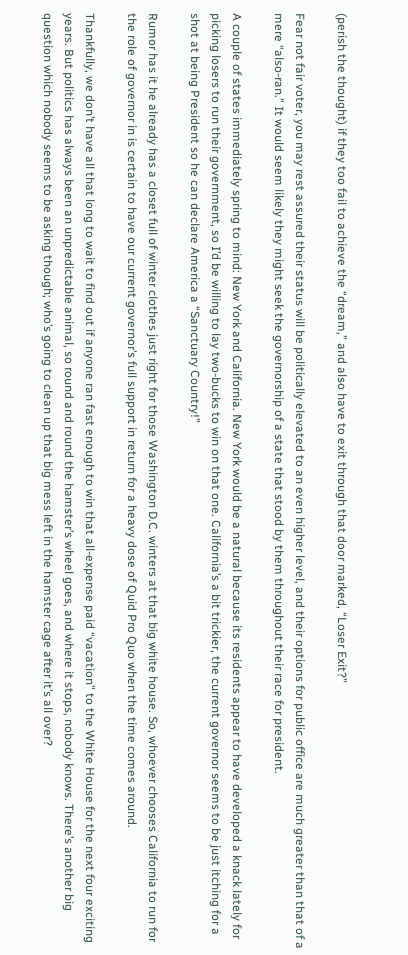(perish the thought) if they too fail to achieve the “dream,” and also have to exit through that door marked, “Loser Exit?”

Fear not fair voter, you may rest assured their status will be politically elevated to an even higher level, and their options for public office are much greater than that of a mere “also-ran.” It would seem likely they might seek the governorship of a state that stood by them throughout their race for president.

A couple of states immediately spring to mind: New York and California. New York would be a natural because its residents appear to have developed a knack lately for picking losers to run their government, so I’d be willing to lay two-bucks to win on that one. California’s a bit trickier, the current governor seems to be just itching for a shot at being President so he can declare America a “Sanctuary Country!”

Rumor has it he already has a closet full of winter clothes just right for those Washington D.C. winters at that big white house. So, whoever chooses California to run for the role of governor in is certain to have our current governor’s full support in return for a heavy dose of Quid Pro Quo when the time comes around.

Thankfully, we don’t have all that long to wait to find out if anyone ran fast enough to win that all-expense paid “vacation” to the White House for the next four exciting years. But politics has always been an unpredictable animal, so round and round the hamster’s wheel goes, and where it stops, nobody knows. There’s another big question which nobody seems to be asking though; who’s going to clean up that big mess left in the hamster cage after it’s all over?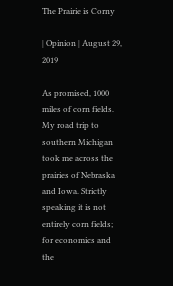The Prairie is Corny

| Opinion | August 29, 2019

As promised, 1000 miles of corn fields. My road trip to southern Michigan took me across the prairies of Nebraska and Iowa. Strictly speaking it is not entirely corn fields; for economics and the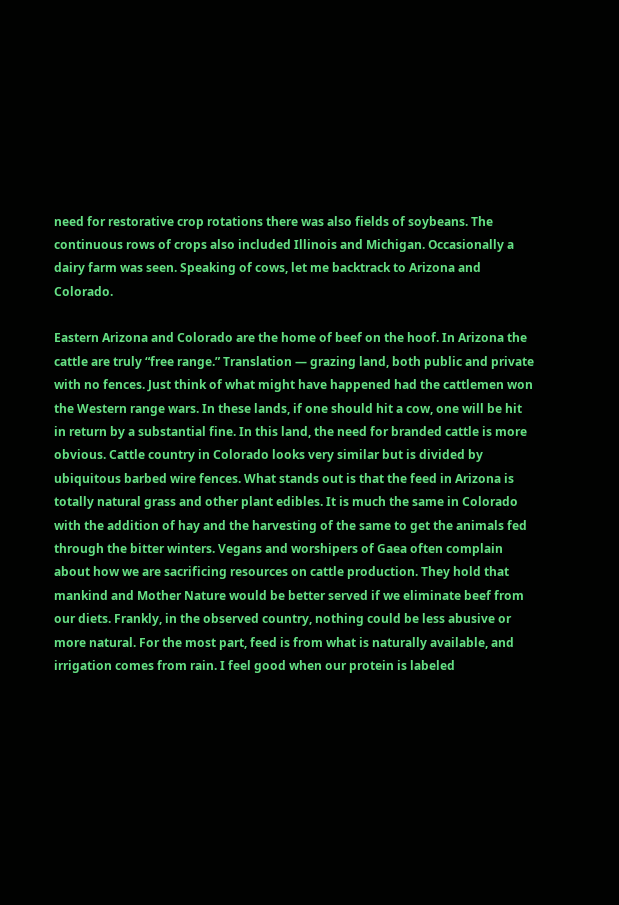need for restorative crop rotations there was also fields of soybeans. The continuous rows of crops also included Illinois and Michigan. Occasionally a dairy farm was seen. Speaking of cows, let me backtrack to Arizona and Colorado.

Eastern Arizona and Colorado are the home of beef on the hoof. In Arizona the cattle are truly “free range.” Translation — grazing land, both public and private with no fences. Just think of what might have happened had the cattlemen won the Western range wars. In these lands, if one should hit a cow, one will be hit in return by a substantial fine. In this land, the need for branded cattle is more obvious. Cattle country in Colorado looks very similar but is divided by ubiquitous barbed wire fences. What stands out is that the feed in Arizona is totally natural grass and other plant edibles. It is much the same in Colorado with the addition of hay and the harvesting of the same to get the animals fed through the bitter winters. Vegans and worshipers of Gaea often complain about how we are sacrificing resources on cattle production. They hold that mankind and Mother Nature would be better served if we eliminate beef from our diets. Frankly, in the observed country, nothing could be less abusive or more natural. For the most part, feed is from what is naturally available, and irrigation comes from rain. I feel good when our protein is labeled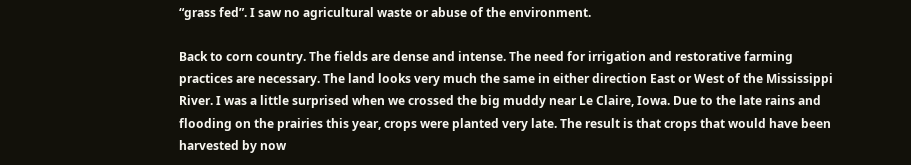“grass fed”. I saw no agricultural waste or abuse of the environment.

Back to corn country. The fields are dense and intense. The need for irrigation and restorative farming practices are necessary. The land looks very much the same in either direction East or West of the Mississippi River. I was a little surprised when we crossed the big muddy near Le Claire, Iowa. Due to the late rains and flooding on the prairies this year, crops were planted very late. The result is that crops that would have been harvested by now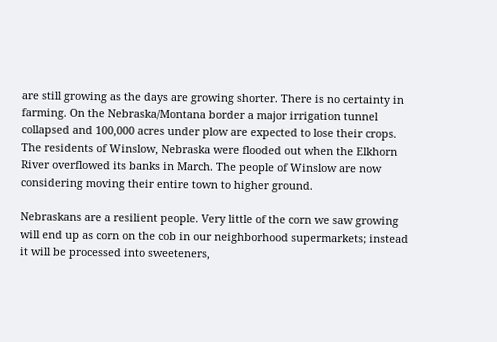are still growing as the days are growing shorter. There is no certainty in farming. On the Nebraska/Montana border a major irrigation tunnel collapsed and 100,000 acres under plow are expected to lose their crops. The residents of Winslow, Nebraska were flooded out when the Elkhorn River overflowed its banks in March. The people of Winslow are now considering moving their entire town to higher ground.

Nebraskans are a resilient people. Very little of the corn we saw growing will end up as corn on the cob in our neighborhood supermarkets; instead it will be processed into sweeteners,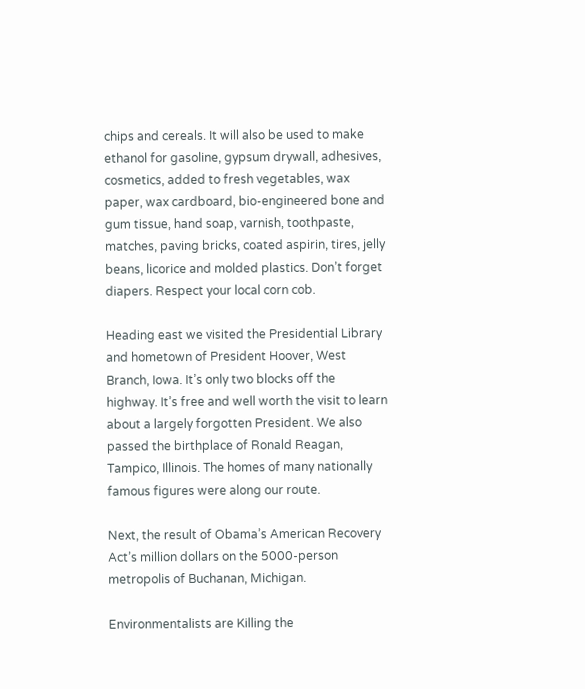chips and cereals. It will also be used to make ethanol for gasoline, gypsum drywall, adhesives, cosmetics, added to fresh vegetables, wax paper, wax cardboard, bio-engineered bone and gum tissue, hand soap, varnish, toothpaste, matches, paving bricks, coated aspirin, tires, jelly beans, licorice and molded plastics. Don’t forget diapers. Respect your local corn cob.

Heading east we visited the Presidential Library and hometown of President Hoover, West Branch, Iowa. It’s only two blocks off the highway. It’s free and well worth the visit to learn about a largely forgotten President. We also passed the birthplace of Ronald Reagan, Tampico, Illinois. The homes of many nationally famous figures were along our route.

Next, the result of Obama’s American Recovery Act’s million dollars on the 5000-person metropolis of Buchanan, Michigan.

Environmentalists are Killing the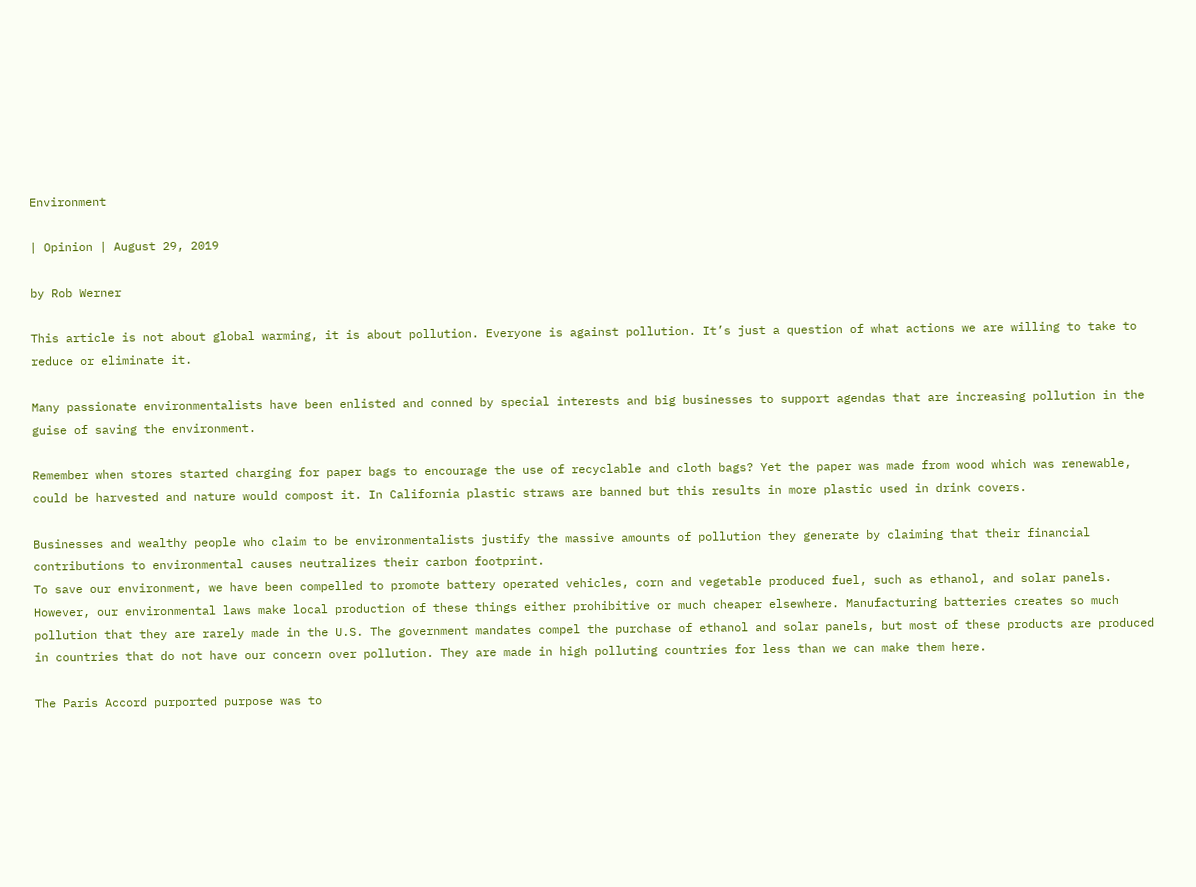Environment

| Opinion | August 29, 2019

by Rob Werner

This article is not about global warming, it is about pollution. Everyone is against pollution. It’s just a question of what actions we are willing to take to reduce or eliminate it.

Many passionate environmentalists have been enlisted and conned by special interests and big businesses to support agendas that are increasing pollution in the guise of saving the environment.

Remember when stores started charging for paper bags to encourage the use of recyclable and cloth bags? Yet the paper was made from wood which was renewable, could be harvested and nature would compost it. In California plastic straws are banned but this results in more plastic used in drink covers.

Businesses and wealthy people who claim to be environmentalists justify the massive amounts of pollution they generate by claiming that their financial contributions to environmental causes neutralizes their carbon footprint.
To save our environment, we have been compelled to promote battery operated vehicles, corn and vegetable produced fuel, such as ethanol, and solar panels. However, our environmental laws make local production of these things either prohibitive or much cheaper elsewhere. Manufacturing batteries creates so much pollution that they are rarely made in the U.S. The government mandates compel the purchase of ethanol and solar panels, but most of these products are produced in countries that do not have our concern over pollution. They are made in high polluting countries for less than we can make them here.

The Paris Accord purported purpose was to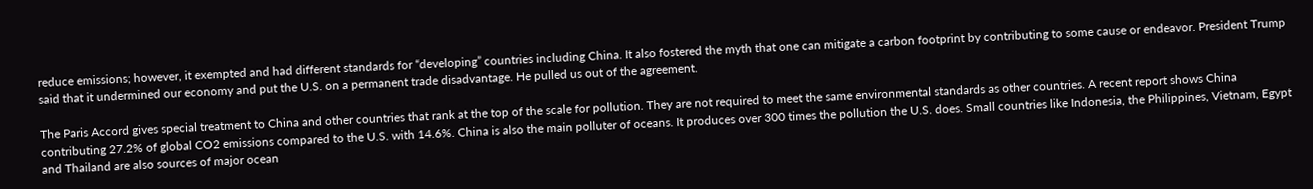reduce emissions; however, it exempted and had different standards for “developing” countries including China. It also fostered the myth that one can mitigate a carbon footprint by contributing to some cause or endeavor. President Trump said that it undermined our economy and put the U.S. on a permanent trade disadvantage. He pulled us out of the agreement.

The Paris Accord gives special treatment to China and other countries that rank at the top of the scale for pollution. They are not required to meet the same environmental standards as other countries. A recent report shows China contributing 27.2% of global CO2 emissions compared to the U.S. with 14.6%. China is also the main polluter of oceans. It produces over 300 times the pollution the U.S. does. Small countries like Indonesia, the Philippines, Vietnam, Egypt and Thailand are also sources of major ocean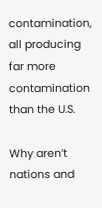contamination, all producing far more contamination than the U.S.

Why aren’t nations and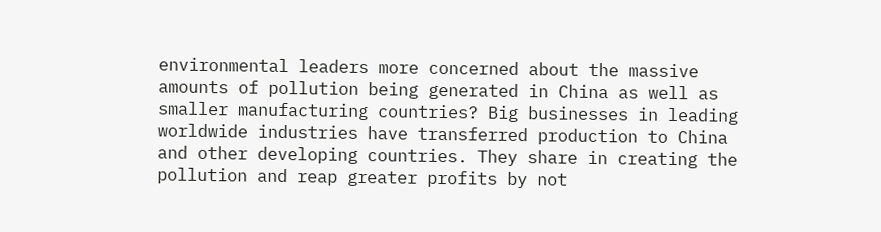environmental leaders more concerned about the massive amounts of pollution being generated in China as well as smaller manufacturing countries? Big businesses in leading worldwide industries have transferred production to China and other developing countries. They share in creating the pollution and reap greater profits by not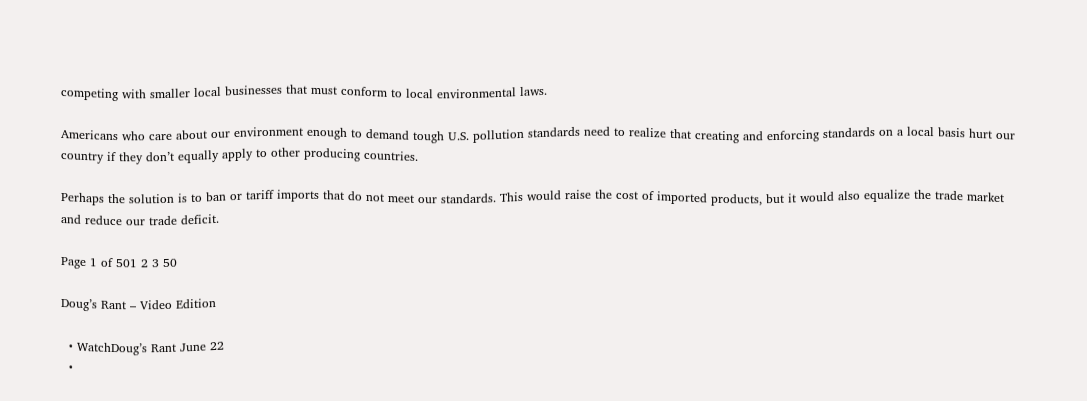competing with smaller local businesses that must conform to local environmental laws.

Americans who care about our environment enough to demand tough U.S. pollution standards need to realize that creating and enforcing standards on a local basis hurt our country if they don’t equally apply to other producing countries.

Perhaps the solution is to ban or tariff imports that do not meet our standards. This would raise the cost of imported products, but it would also equalize the trade market and reduce our trade deficit.

Page 1 of 501 2 3 50

Doug’s Rant – Video Edition

  • WatchDoug’s Rant June 22
  •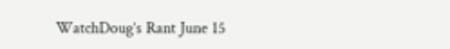WatchDoug’s Rant June 15